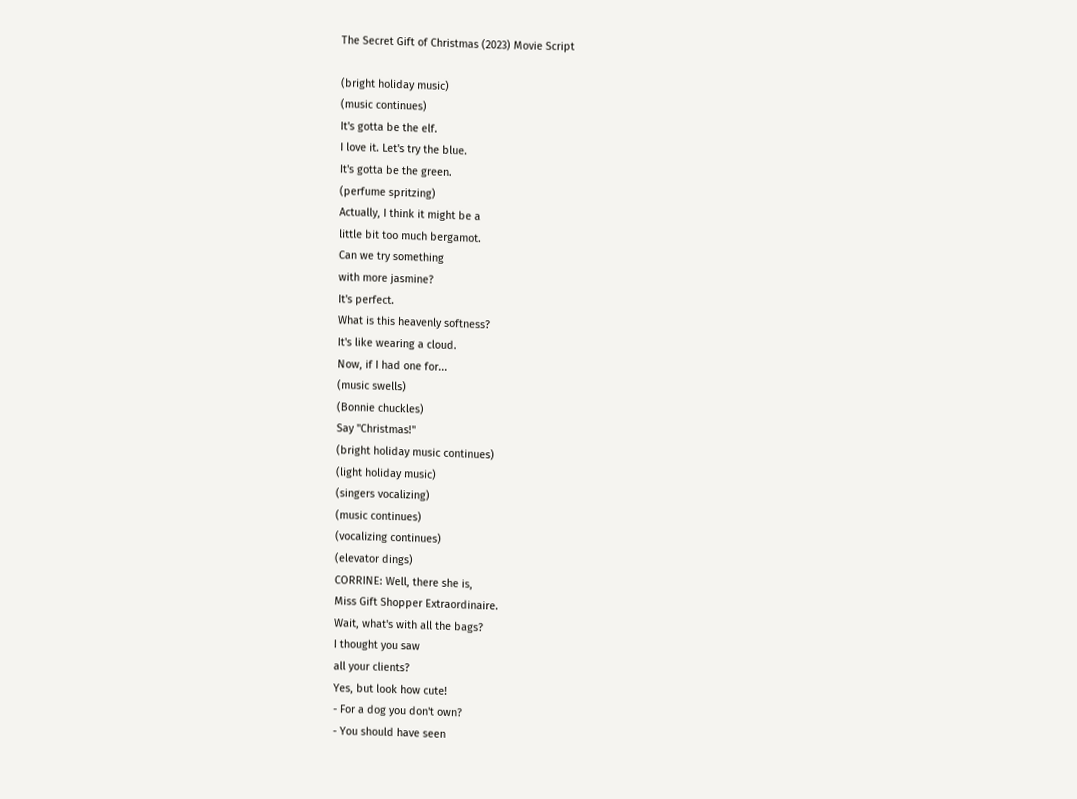The Secret Gift of Christmas (2023) Movie Script

(bright holiday music)
(music continues)
It's gotta be the elf.
I love it. Let's try the blue.
It's gotta be the green.
(perfume spritzing)
Actually, I think it might be a
little bit too much bergamot.
Can we try something
with more jasmine?
It's perfect.
What is this heavenly softness?
It's like wearing a cloud.
Now, if I had one for...
(music swells)
(Bonnie chuckles)
Say "Christmas!"
(bright holiday music continues)
(light holiday music)
(singers vocalizing)
(music continues)
(vocalizing continues)
(elevator dings)
CORRINE: Well, there she is,
Miss Gift Shopper Extraordinaire.
Wait, what's with all the bags?
I thought you saw
all your clients?
Yes, but look how cute!
- For a dog you don't own?
- You should have seen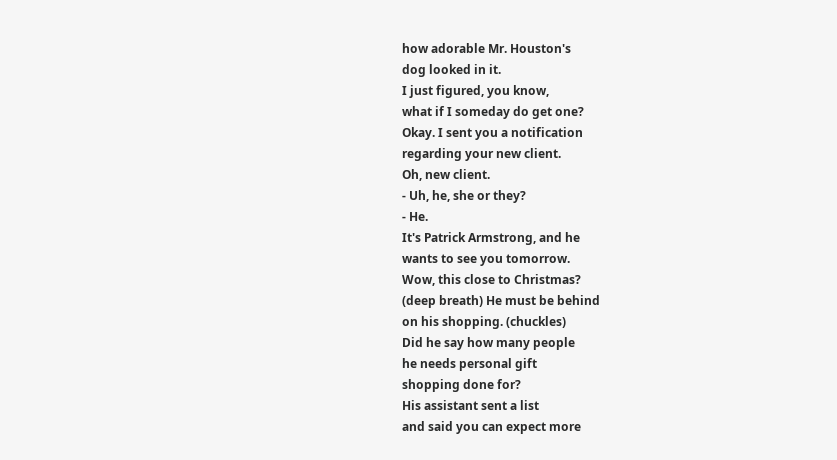how adorable Mr. Houston's
dog looked in it.
I just figured, you know,
what if I someday do get one?
Okay. I sent you a notification
regarding your new client.
Oh, new client.
- Uh, he, she or they?
- He.
It's Patrick Armstrong, and he
wants to see you tomorrow.
Wow, this close to Christmas?
(deep breath) He must be behind
on his shopping. (chuckles)
Did he say how many people
he needs personal gift
shopping done for?
His assistant sent a list
and said you can expect more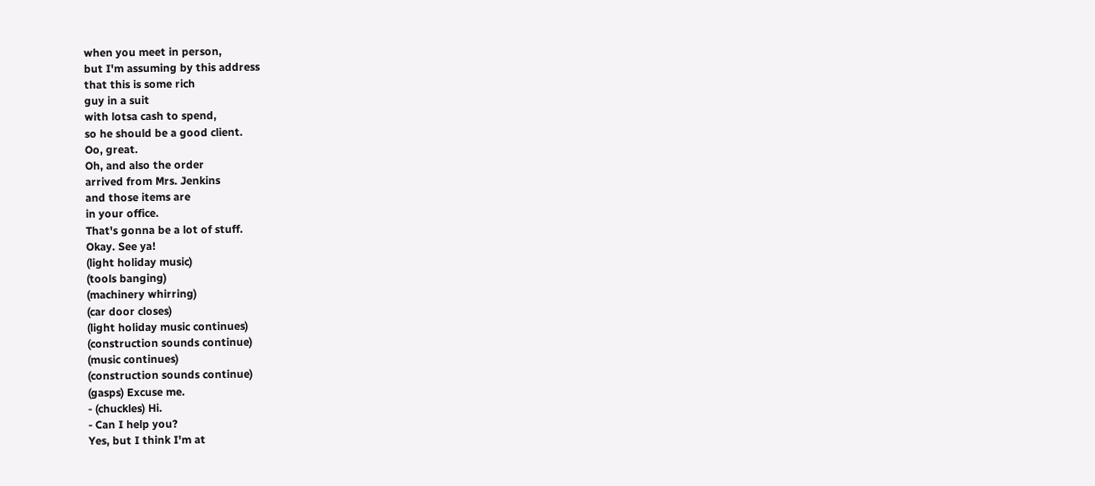when you meet in person,
but I'm assuming by this address
that this is some rich
guy in a suit
with lotsa cash to spend,
so he should be a good client.
Oo, great.
Oh, and also the order
arrived from Mrs. Jenkins
and those items are
in your office.
That's gonna be a lot of stuff.
Okay. See ya!
(light holiday music)
(tools banging)
(machinery whirring)
(car door closes)
(light holiday music continues)
(construction sounds continue)
(music continues)
(construction sounds continue)
(gasps) Excuse me.
- (chuckles) Hi.
- Can I help you?
Yes, but I think I'm at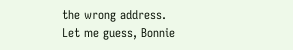the wrong address.
Let me guess, Bonnie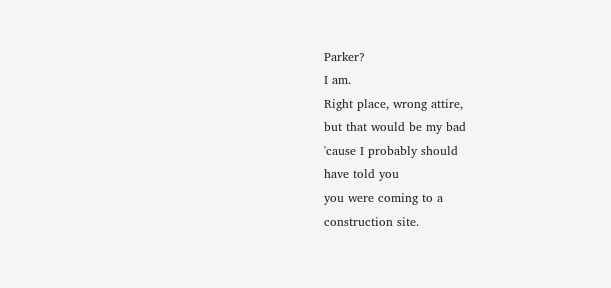Parker?
I am.
Right place, wrong attire,
but that would be my bad
'cause I probably should
have told you
you were coming to a
construction site.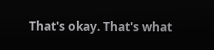That's okay. That's what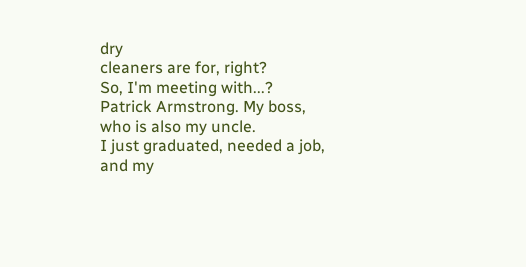dry
cleaners are for, right?
So, I'm meeting with...?
Patrick Armstrong. My boss,
who is also my uncle.
I just graduated, needed a job,
and my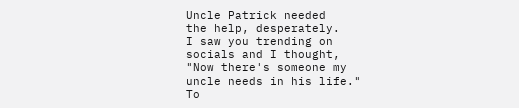Uncle Patrick needed
the help, desperately.
I saw you trending on
socials and I thought,
"Now there's someone my
uncle needs in his life."
To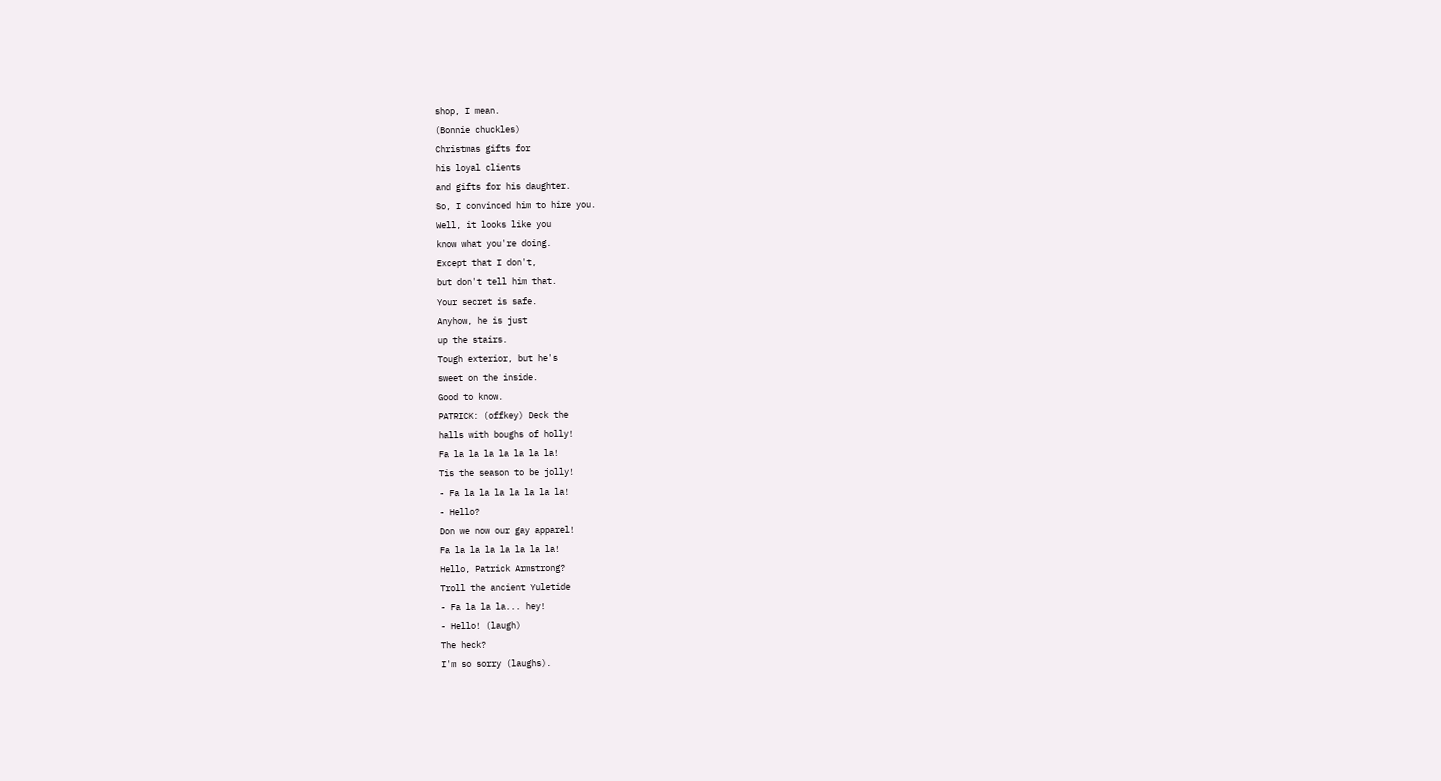shop, I mean.
(Bonnie chuckles)
Christmas gifts for
his loyal clients
and gifts for his daughter.
So, I convinced him to hire you.
Well, it looks like you
know what you're doing.
Except that I don't,
but don't tell him that.
Your secret is safe.
Anyhow, he is just
up the stairs.
Tough exterior, but he's
sweet on the inside.
Good to know.
PATRICK: (offkey) Deck the
halls with boughs of holly!
Fa la la la la la la la!
Tis the season to be jolly!
- Fa la la la la la la la!
- Hello?
Don we now our gay apparel!
Fa la la la la la la la!
Hello, Patrick Armstrong?
Troll the ancient Yuletide
- Fa la la la... hey!
- Hello! (laugh)
The heck?
I'm so sorry (laughs).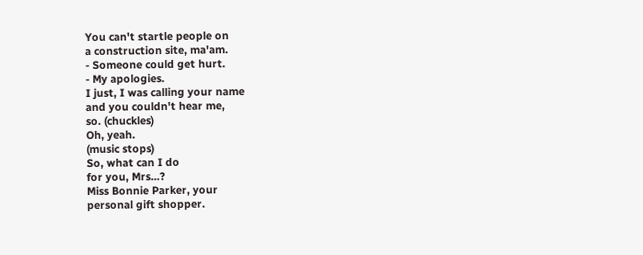You can't startle people on
a construction site, ma'am.
- Someone could get hurt.
- My apologies.
I just, I was calling your name
and you couldn't hear me,
so. (chuckles)
Oh, yeah.
(music stops)
So, what can I do
for you, Mrs...?
Miss Bonnie Parker, your
personal gift shopper.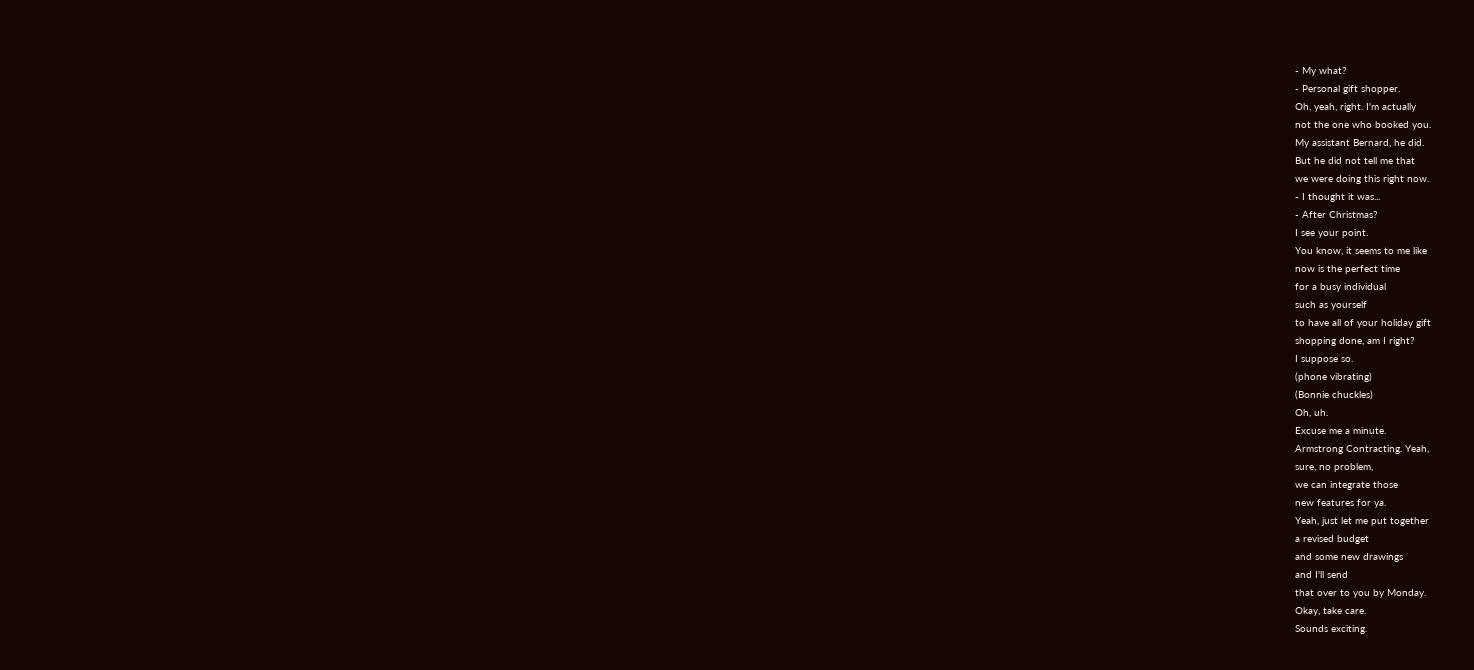- My what?
- Personal gift shopper.
Oh, yeah, right. I'm actually
not the one who booked you.
My assistant Bernard, he did.
But he did not tell me that
we were doing this right now.
- I thought it was...
- After Christmas?
I see your point.
You know, it seems to me like
now is the perfect time
for a busy individual
such as yourself
to have all of your holiday gift
shopping done, am I right?
I suppose so.
(phone vibrating)
(Bonnie chuckles)
Oh, uh.
Excuse me a minute.
Armstrong Contracting. Yeah,
sure, no problem,
we can integrate those
new features for ya.
Yeah, just let me put together
a revised budget
and some new drawings
and I'll send
that over to you by Monday.
Okay, take care.
Sounds exciting.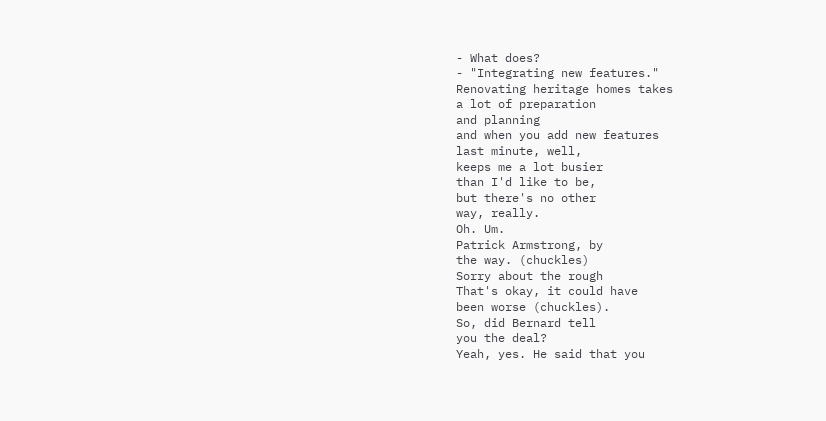- What does?
- "Integrating new features."
Renovating heritage homes takes
a lot of preparation
and planning
and when you add new features
last minute, well,
keeps me a lot busier
than I'd like to be,
but there's no other
way, really.
Oh. Um.
Patrick Armstrong, by
the way. (chuckles)
Sorry about the rough
That's okay, it could have
been worse (chuckles).
So, did Bernard tell
you the deal?
Yeah, yes. He said that you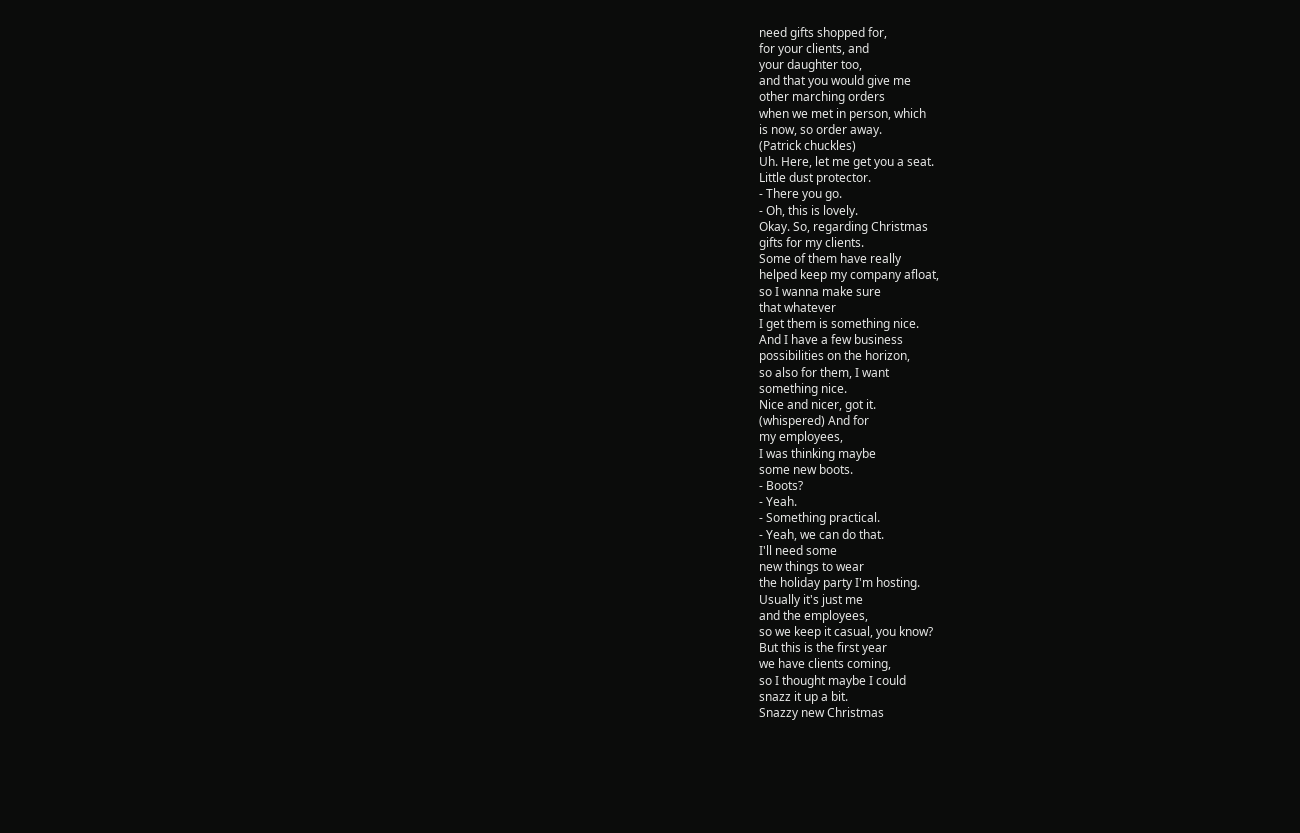need gifts shopped for,
for your clients, and
your daughter too,
and that you would give me
other marching orders
when we met in person, which
is now, so order away.
(Patrick chuckles)
Uh. Here, let me get you a seat.
Little dust protector.
- There you go.
- Oh, this is lovely.
Okay. So, regarding Christmas
gifts for my clients.
Some of them have really
helped keep my company afloat,
so I wanna make sure
that whatever
I get them is something nice.
And I have a few business
possibilities on the horizon,
so also for them, I want
something nice.
Nice and nicer, got it.
(whispered) And for
my employees,
I was thinking maybe
some new boots.
- Boots?
- Yeah.
- Something practical.
- Yeah, we can do that.
I'll need some
new things to wear
the holiday party I'm hosting.
Usually it's just me
and the employees,
so we keep it casual, you know?
But this is the first year
we have clients coming,
so I thought maybe I could
snazz it up a bit.
Snazzy new Christmas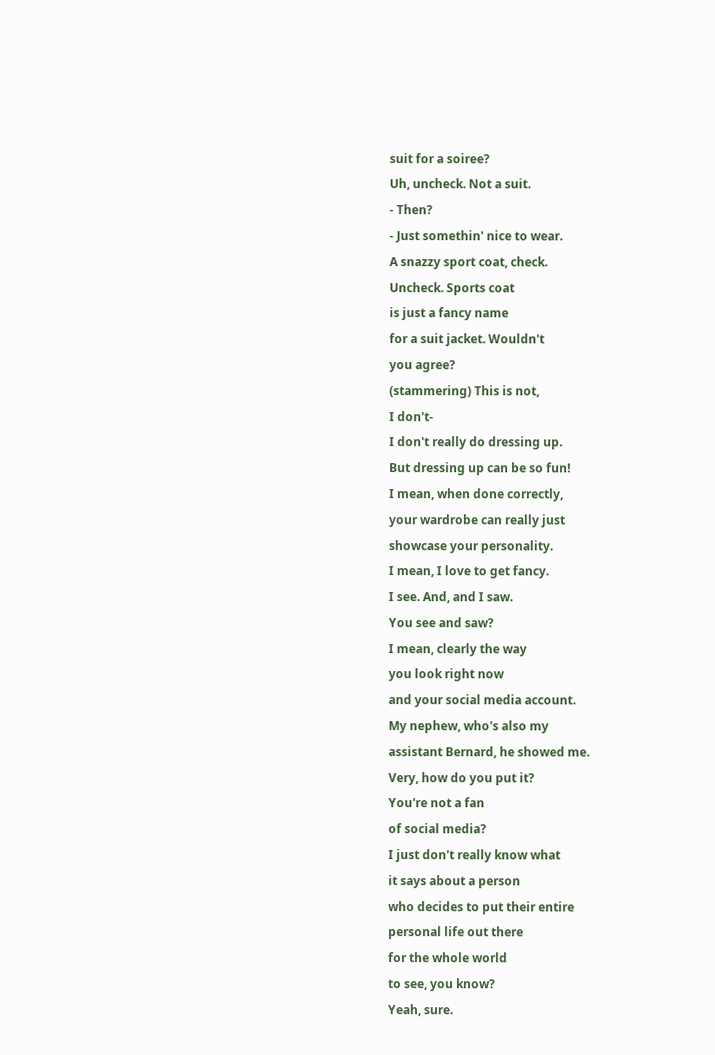suit for a soiree?
Uh, uncheck. Not a suit.
- Then?
- Just somethin' nice to wear.
A snazzy sport coat, check.
Uncheck. Sports coat
is just a fancy name
for a suit jacket. Wouldn't
you agree?
(stammering) This is not,
I don't-
I don't really do dressing up.
But dressing up can be so fun!
I mean, when done correctly,
your wardrobe can really just
showcase your personality.
I mean, I love to get fancy.
I see. And, and I saw.
You see and saw?
I mean, clearly the way
you look right now
and your social media account.
My nephew, who's also my
assistant Bernard, he showed me.
Very, how do you put it?
You're not a fan
of social media?
I just don't really know what
it says about a person
who decides to put their entire
personal life out there
for the whole world
to see, you know?
Yeah, sure.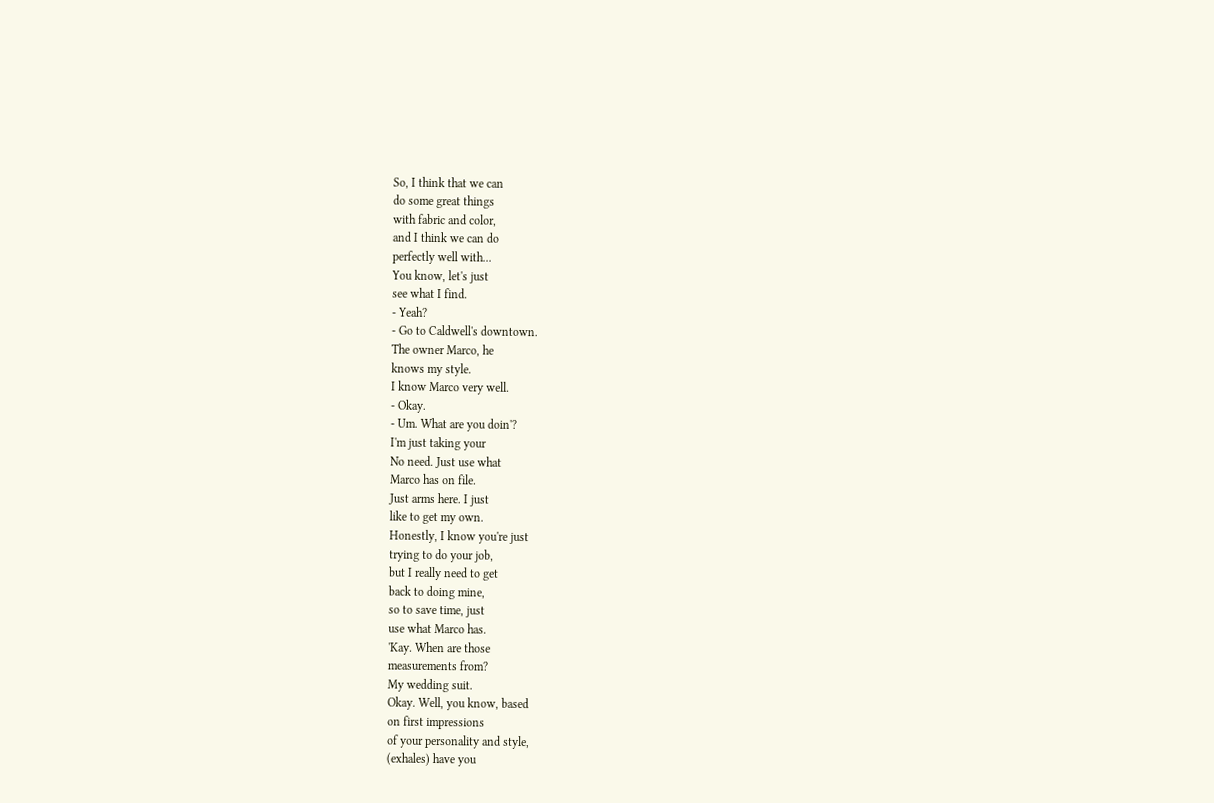So, I think that we can
do some great things
with fabric and color,
and I think we can do
perfectly well with...
You know, let's just
see what I find.
- Yeah?
- Go to Caldwell's downtown.
The owner Marco, he
knows my style.
I know Marco very well.
- Okay.
- Um. What are you doin'?
I'm just taking your
No need. Just use what
Marco has on file.
Just arms here. I just
like to get my own.
Honestly, I know you're just
trying to do your job,
but I really need to get
back to doing mine,
so to save time, just
use what Marco has.
'Kay. When are those
measurements from?
My wedding suit.
Okay. Well, you know, based
on first impressions
of your personality and style,
(exhales) have you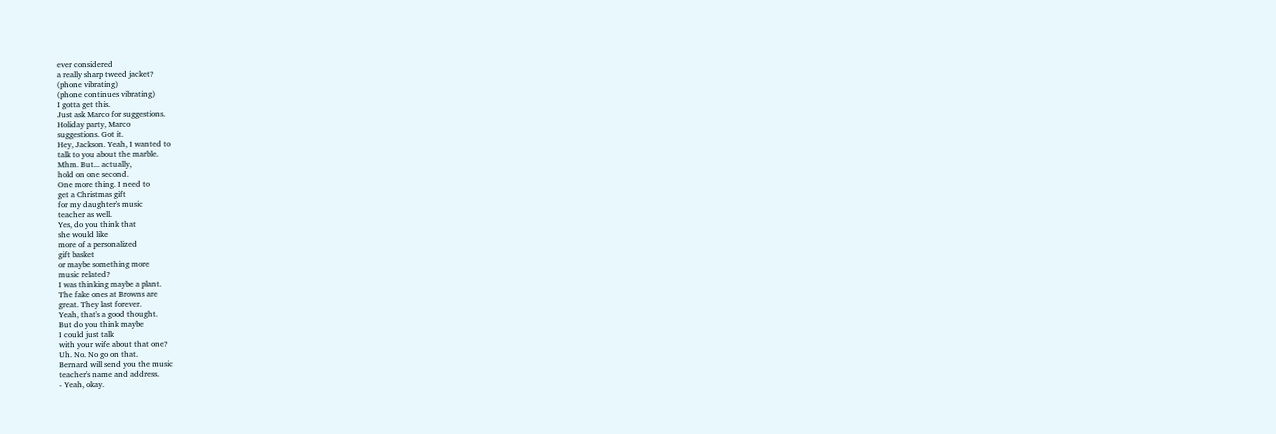ever considered
a really sharp tweed jacket?
(phone vibrating)
(phone continues vibrating)
I gotta get this.
Just ask Marco for suggestions.
Holiday party, Marco
suggestions. Got it.
Hey, Jackson. Yeah, I wanted to
talk to you about the marble.
Mhm. But... actually,
hold on one second.
One more thing. I need to
get a Christmas gift
for my daughter's music
teacher as well.
Yes, do you think that
she would like
more of a personalized
gift basket
or maybe something more
music related?
I was thinking maybe a plant.
The fake ones at Browns are
great. They last forever.
Yeah, that's a good thought.
But do you think maybe
I could just talk
with your wife about that one?
Uh. No. No go on that.
Bernard will send you the music
teacher's name and address.
- Yeah, okay.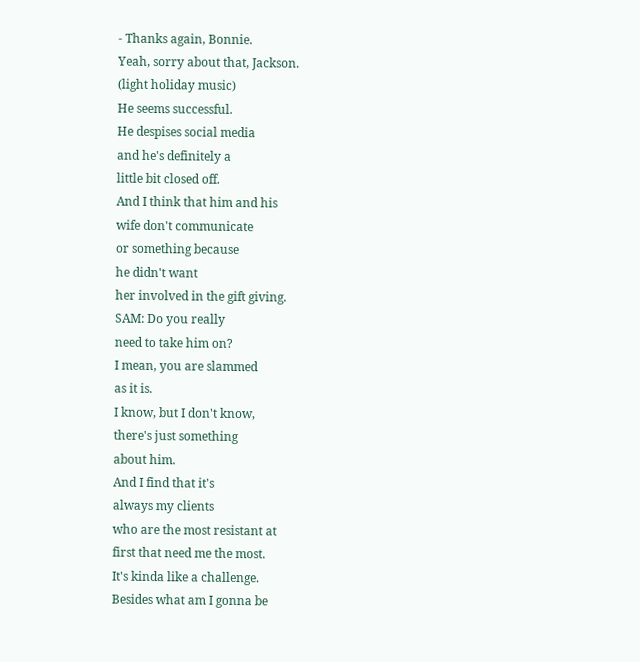- Thanks again, Bonnie.
Yeah, sorry about that, Jackson.
(light holiday music)
He seems successful.
He despises social media
and he's definitely a
little bit closed off.
And I think that him and his
wife don't communicate
or something because
he didn't want
her involved in the gift giving.
SAM: Do you really
need to take him on?
I mean, you are slammed
as it is.
I know, but I don't know,
there's just something
about him.
And I find that it's
always my clients
who are the most resistant at
first that need me the most.
It's kinda like a challenge.
Besides what am I gonna be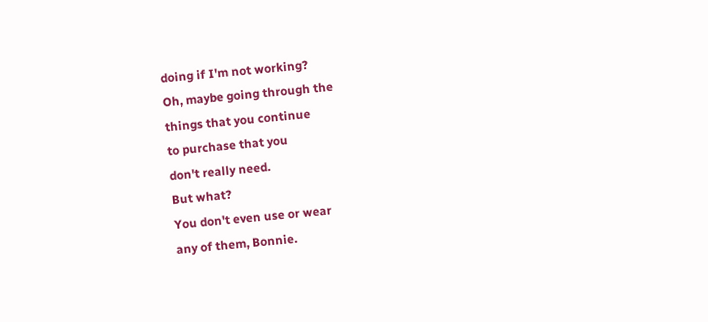doing if I'm not working?
Oh, maybe going through the
things that you continue
to purchase that you
don't really need.
But what?
You don't even use or wear
any of them, Bonnie.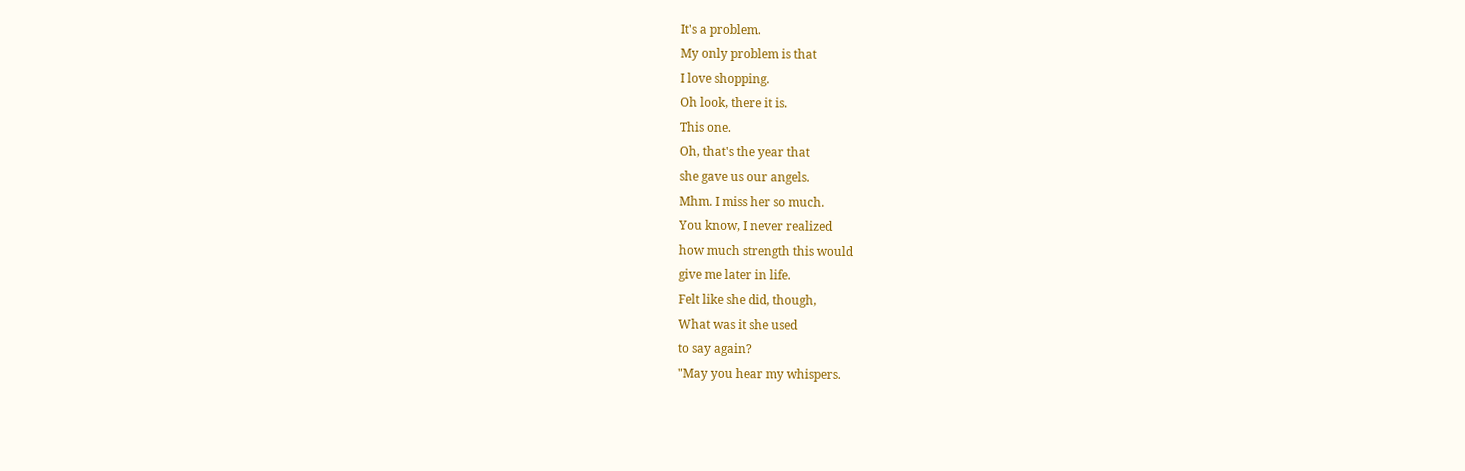It's a problem.
My only problem is that
I love shopping.
Oh look, there it is.
This one.
Oh, that's the year that
she gave us our angels.
Mhm. I miss her so much.
You know, I never realized
how much strength this would
give me later in life.
Felt like she did, though,
What was it she used
to say again?
"May you hear my whispers.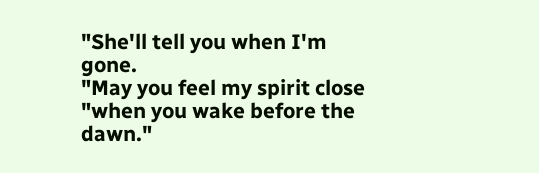"She'll tell you when I'm gone.
"May you feel my spirit close
"when you wake before the dawn."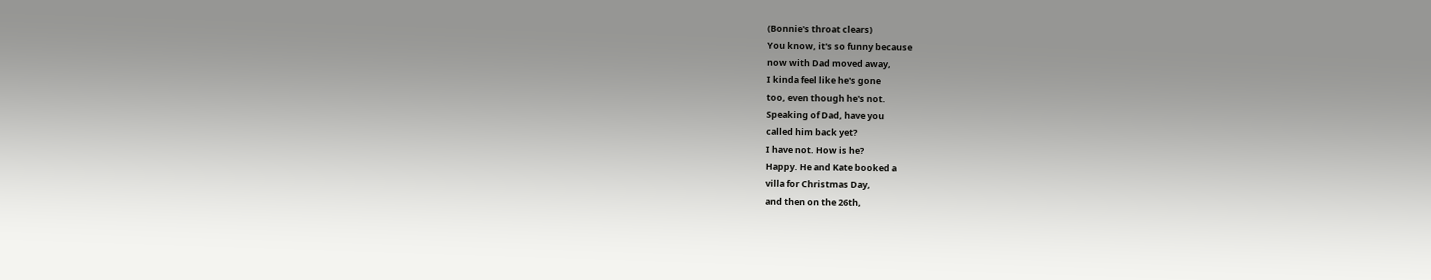(Bonnie's throat clears)
You know, it's so funny because
now with Dad moved away,
I kinda feel like he's gone
too, even though he's not.
Speaking of Dad, have you
called him back yet?
I have not. How is he?
Happy. He and Kate booked a
villa for Christmas Day,
and then on the 26th,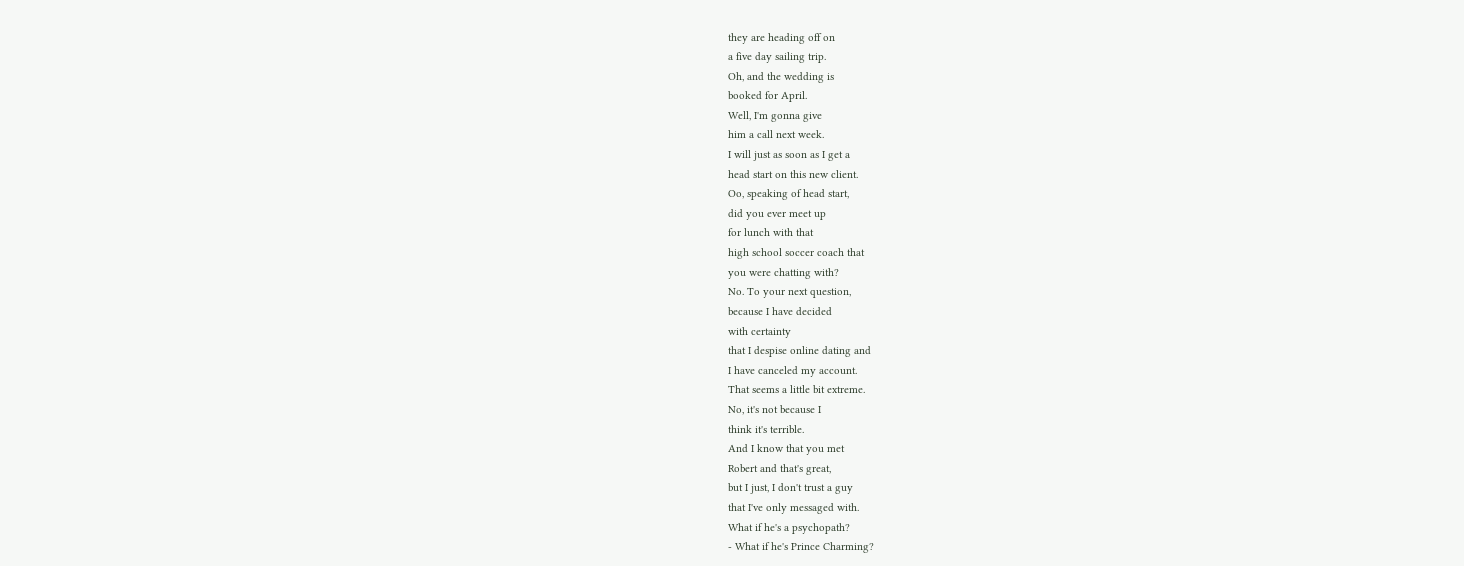they are heading off on
a five day sailing trip.
Oh, and the wedding is
booked for April.
Well, I'm gonna give
him a call next week.
I will just as soon as I get a
head start on this new client.
Oo, speaking of head start,
did you ever meet up
for lunch with that
high school soccer coach that
you were chatting with?
No. To your next question,
because I have decided
with certainty
that I despise online dating and
I have canceled my account.
That seems a little bit extreme.
No, it's not because I
think it's terrible.
And I know that you met
Robert and that's great,
but I just, I don't trust a guy
that I've only messaged with.
What if he's a psychopath?
- What if he's Prince Charming?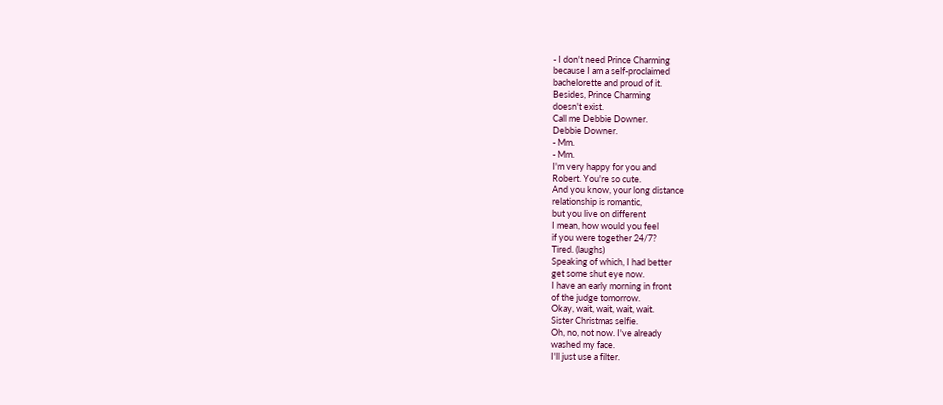- I don't need Prince Charming
because I am a self-proclaimed
bachelorette and proud of it.
Besides, Prince Charming
doesn't exist.
Call me Debbie Downer.
Debbie Downer.
- Mm.
- Mm.
I'm very happy for you and
Robert. You're so cute.
And you know, your long distance
relationship is romantic,
but you live on different
I mean, how would you feel
if you were together 24/7?
Tired. (laughs)
Speaking of which, I had better
get some shut eye now.
I have an early morning in front
of the judge tomorrow.
Okay, wait, wait, wait, wait.
Sister Christmas selfie.
Oh, no, not now. I've already
washed my face.
I'll just use a filter.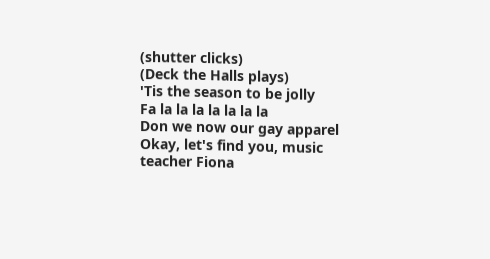(shutter clicks)
(Deck the Halls plays)
'Tis the season to be jolly
Fa la la la la la la la
Don we now our gay apparel
Okay, let's find you, music
teacher Fiona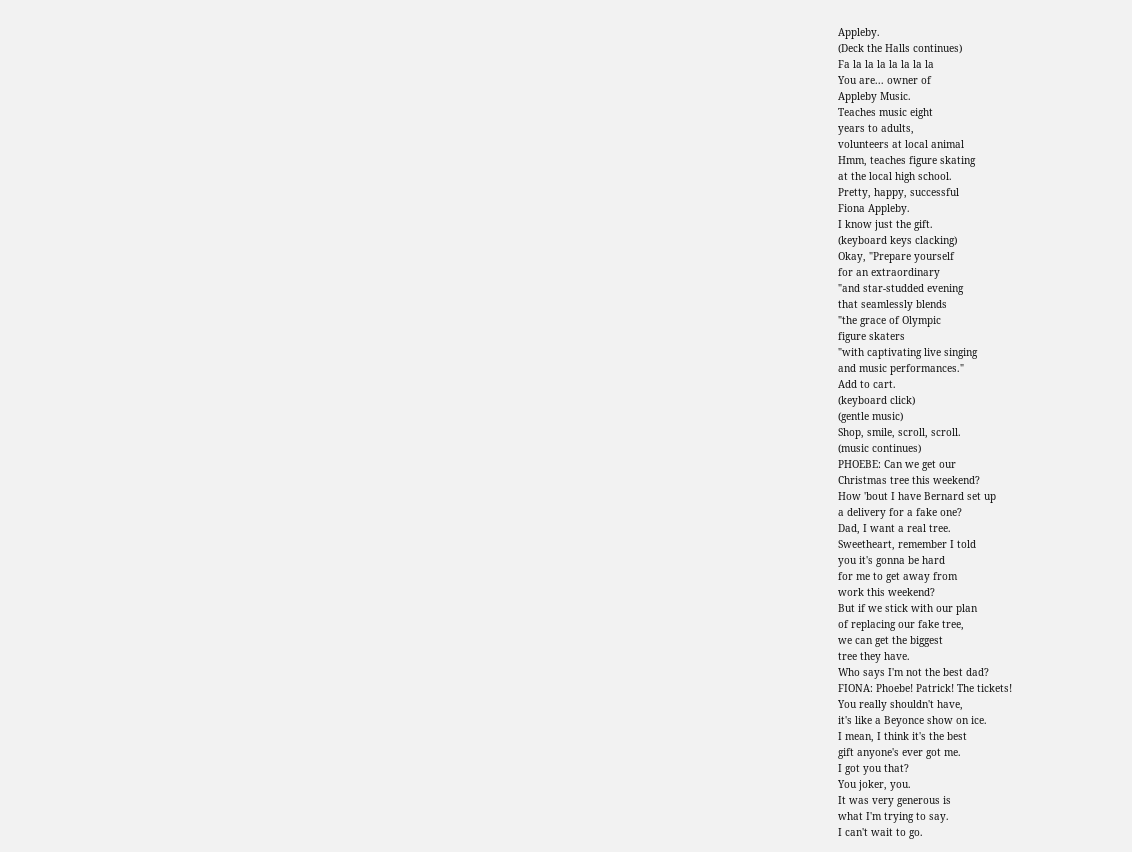Appleby.
(Deck the Halls continues)
Fa la la la la la la la
You are... owner of
Appleby Music.
Teaches music eight
years to adults,
volunteers at local animal
Hmm, teaches figure skating
at the local high school.
Pretty, happy, successful
Fiona Appleby.
I know just the gift.
(keyboard keys clacking)
Okay, "Prepare yourself
for an extraordinary
"and star-studded evening
that seamlessly blends
"the grace of Olympic
figure skaters
"with captivating live singing
and music performances."
Add to cart.
(keyboard click)
(gentle music)
Shop, smile, scroll, scroll.
(music continues)
PHOEBE: Can we get our
Christmas tree this weekend?
How 'bout I have Bernard set up
a delivery for a fake one?
Dad, I want a real tree.
Sweetheart, remember I told
you it's gonna be hard
for me to get away from
work this weekend?
But if we stick with our plan
of replacing our fake tree,
we can get the biggest
tree they have.
Who says I'm not the best dad?
FIONA: Phoebe! Patrick! The tickets!
You really shouldn't have,
it's like a Beyonce show on ice.
I mean, I think it's the best
gift anyone's ever got me.
I got you that?
You joker, you.
It was very generous is
what I'm trying to say.
I can't wait to go.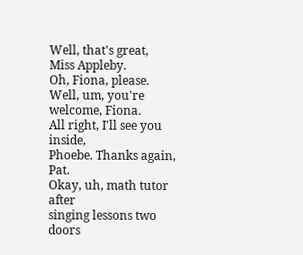Well, that's great,
Miss Appleby.
Oh, Fiona, please.
Well, um, you're welcome, Fiona.
All right, I'll see you inside,
Phoebe. Thanks again, Pat.
Okay, uh, math tutor after
singing lessons two doors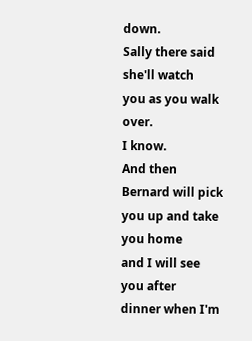down.
Sally there said she'll watch
you as you walk over.
I know.
And then Bernard will pick
you up and take you home
and I will see you after
dinner when I'm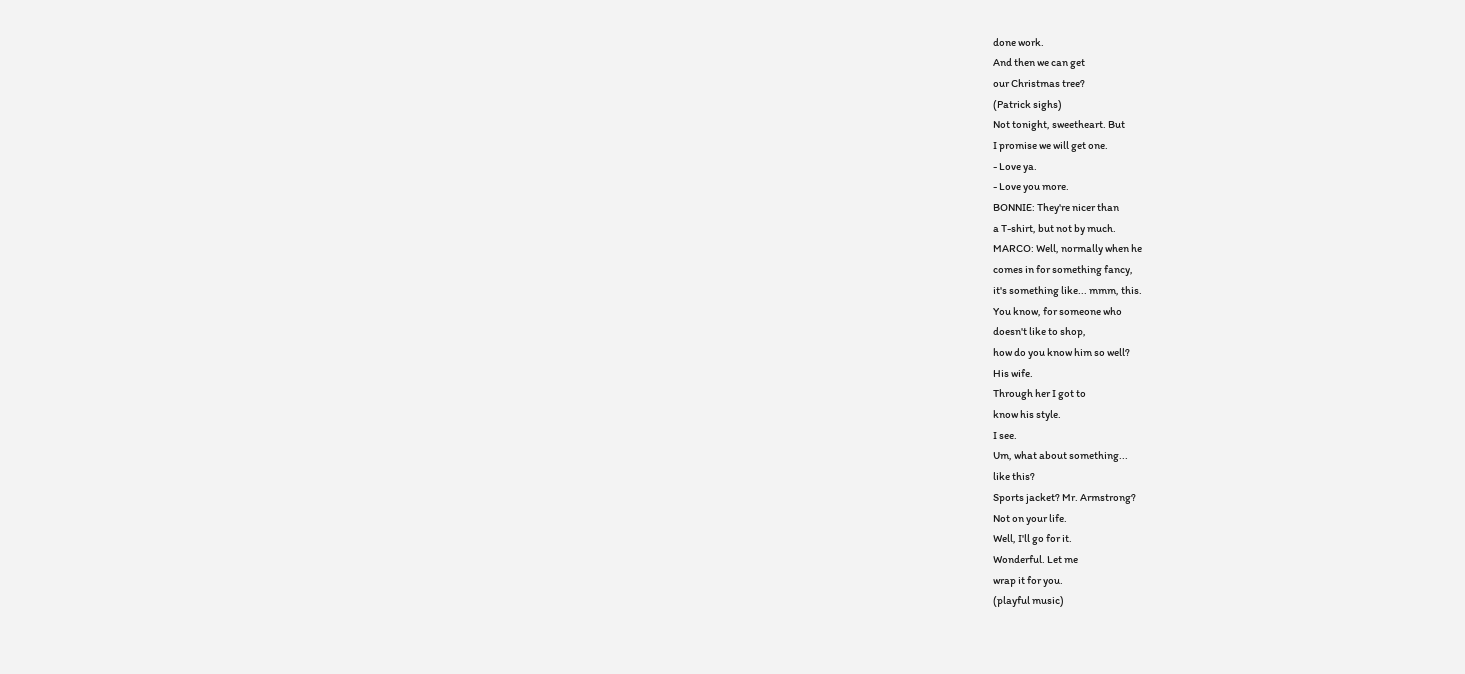done work.
And then we can get
our Christmas tree?
(Patrick sighs)
Not tonight, sweetheart. But
I promise we will get one.
- Love ya.
- Love you more.
BONNIE: They're nicer than
a T-shirt, but not by much.
MARCO: Well, normally when he
comes in for something fancy,
it's something like... mmm, this.
You know, for someone who
doesn't like to shop,
how do you know him so well?
His wife.
Through her I got to
know his style.
I see.
Um, what about something...
like this?
Sports jacket? Mr. Armstrong?
Not on your life.
Well, I'll go for it.
Wonderful. Let me
wrap it for you.
(playful music)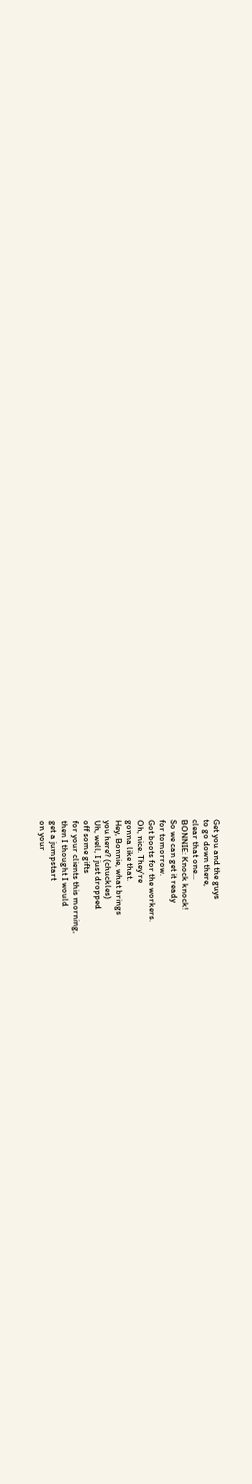Get you and the guys
to go down there,
clear that one...
BONNIE: Knock knock!
So we can get it ready
for tomorrow.
Got boots for the workers.
Oh, nice. They're
gonna like that.
Hey, Bonnie, what brings
you here? (chuckles)
Uh, well, I just dropped
off some gifts
for your clients this morning,
then I thought I would
get a jumpstart
on your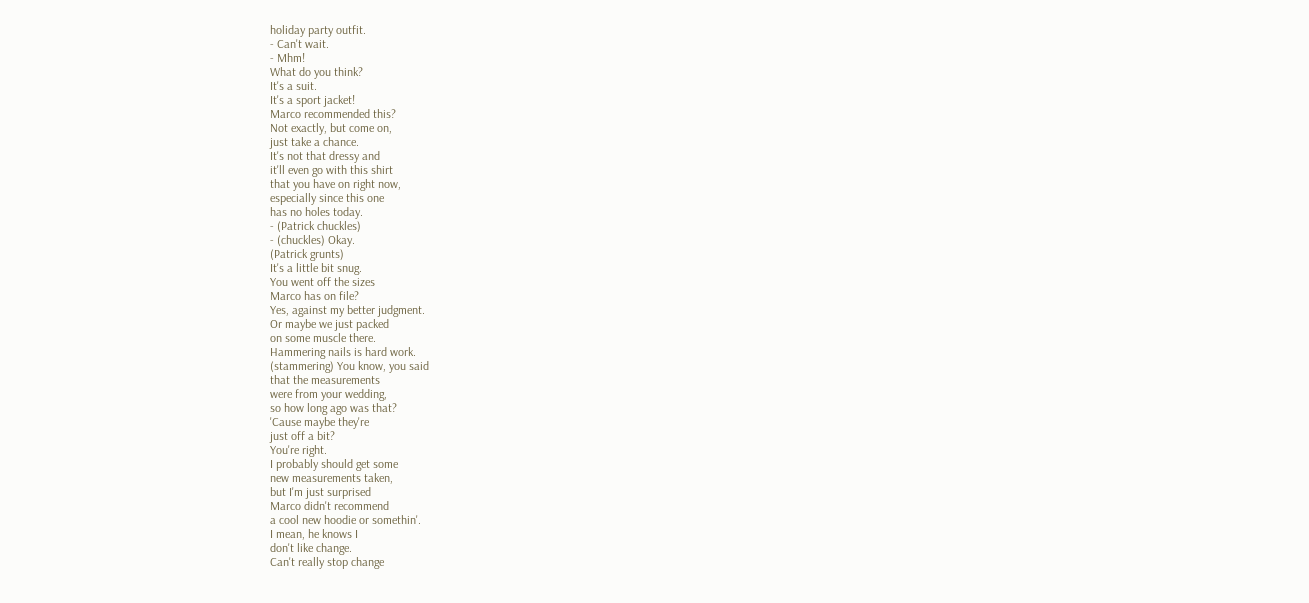holiday party outfit.
- Can't wait.
- Mhm!
What do you think?
It's a suit.
It's a sport jacket!
Marco recommended this?
Not exactly, but come on,
just take a chance.
It's not that dressy and
it'll even go with this shirt
that you have on right now,
especially since this one
has no holes today.
- (Patrick chuckles)
- (chuckles) Okay.
(Patrick grunts)
It's a little bit snug.
You went off the sizes
Marco has on file?
Yes, against my better judgment.
Or maybe we just packed
on some muscle there.
Hammering nails is hard work.
(stammering) You know, you said
that the measurements
were from your wedding,
so how long ago was that?
'Cause maybe they're
just off a bit?
You're right.
I probably should get some
new measurements taken,
but I'm just surprised
Marco didn't recommend
a cool new hoodie or somethin'.
I mean, he knows I
don't like change.
Can't really stop change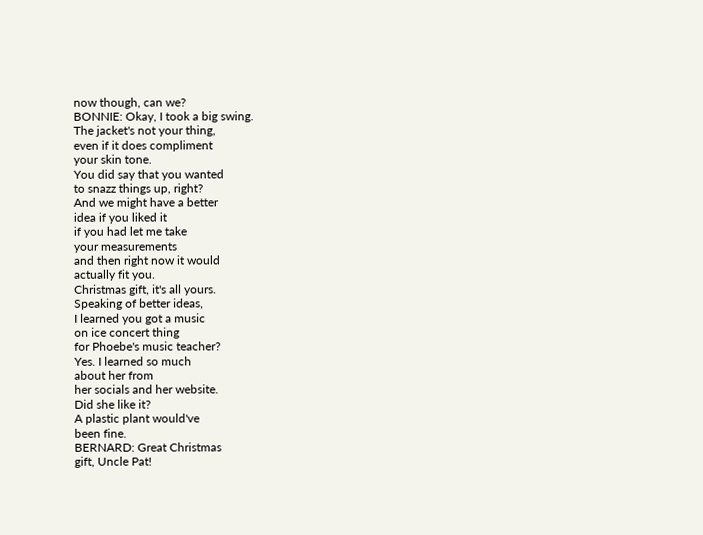now though, can we?
BONNIE: Okay, I took a big swing.
The jacket's not your thing,
even if it does compliment
your skin tone.
You did say that you wanted
to snazz things up, right?
And we might have a better
idea if you liked it
if you had let me take
your measurements
and then right now it would
actually fit you.
Christmas gift, it's all yours.
Speaking of better ideas,
I learned you got a music
on ice concert thing
for Phoebe's music teacher?
Yes. I learned so much
about her from
her socials and her website.
Did she like it?
A plastic plant would've
been fine.
BERNARD: Great Christmas
gift, Uncle Pat!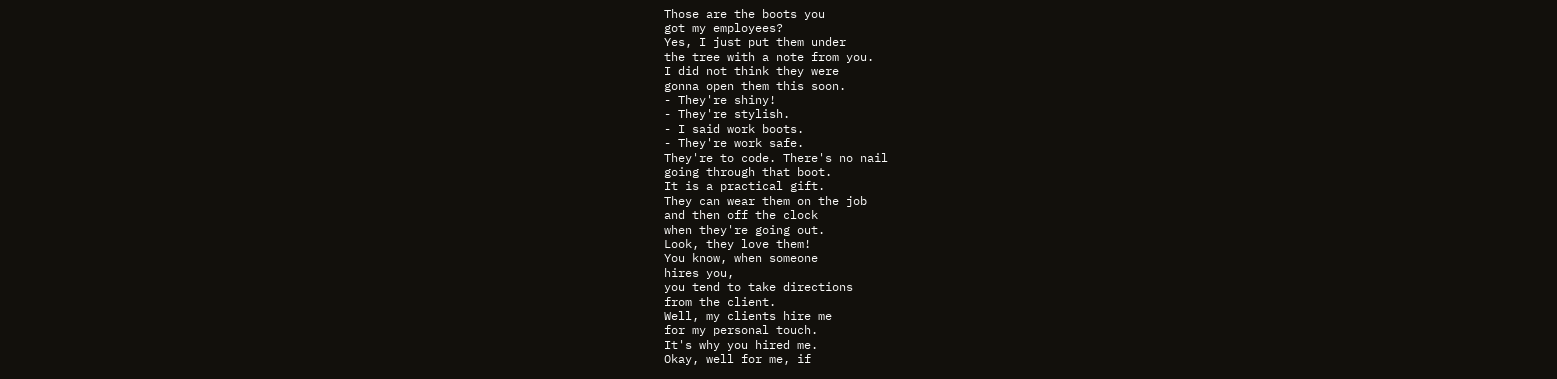Those are the boots you
got my employees?
Yes, I just put them under
the tree with a note from you.
I did not think they were
gonna open them this soon.
- They're shiny!
- They're stylish.
- I said work boots.
- They're work safe.
They're to code. There's no nail
going through that boot.
It is a practical gift.
They can wear them on the job
and then off the clock
when they're going out.
Look, they love them!
You know, when someone
hires you,
you tend to take directions
from the client.
Well, my clients hire me
for my personal touch.
It's why you hired me.
Okay, well for me, if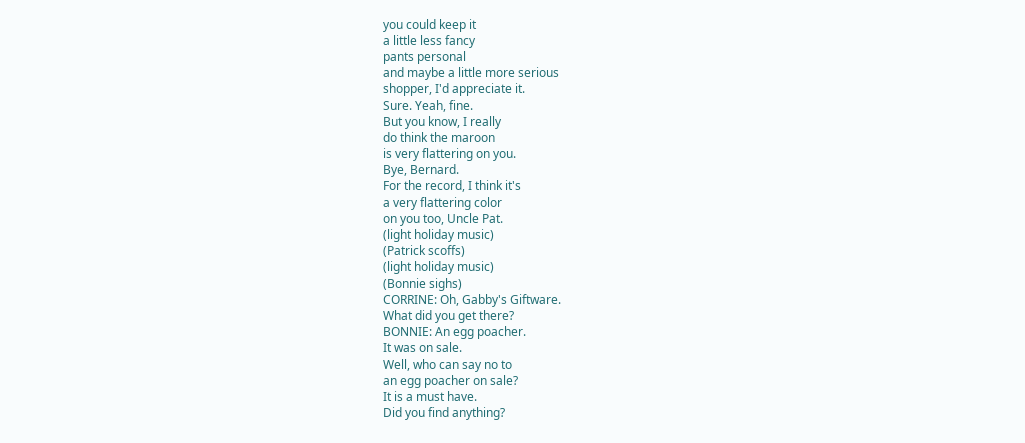you could keep it
a little less fancy
pants personal
and maybe a little more serious
shopper, I'd appreciate it.
Sure. Yeah, fine.
But you know, I really
do think the maroon
is very flattering on you.
Bye, Bernard.
For the record, I think it's
a very flattering color
on you too, Uncle Pat.
(light holiday music)
(Patrick scoffs)
(light holiday music)
(Bonnie sighs)
CORRINE: Oh, Gabby's Giftware.
What did you get there?
BONNIE: An egg poacher.
It was on sale.
Well, who can say no to
an egg poacher on sale?
It is a must have.
Did you find anything?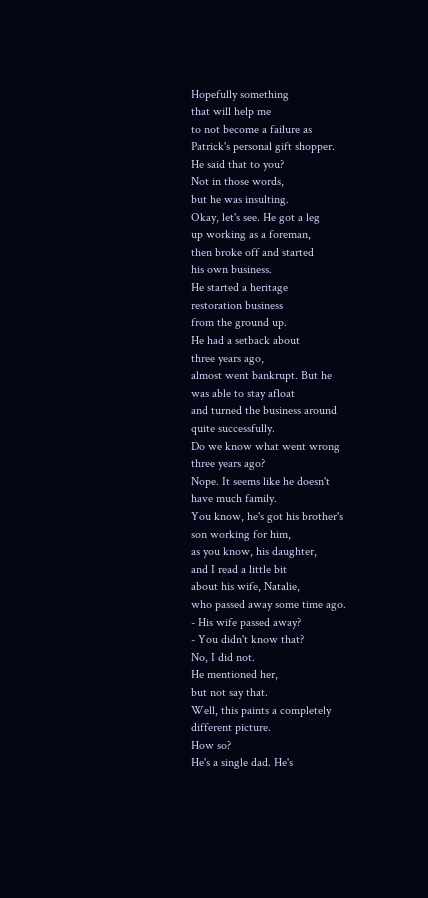Hopefully something
that will help me
to not become a failure as
Patrick's personal gift shopper.
He said that to you?
Not in those words,
but he was insulting.
Okay, let's see. He got a leg
up working as a foreman,
then broke off and started
his own business.
He started a heritage
restoration business
from the ground up.
He had a setback about
three years ago,
almost went bankrupt. But he
was able to stay afloat
and turned the business around
quite successfully.
Do we know what went wrong
three years ago?
Nope. It seems like he doesn't
have much family.
You know, he's got his brother's
son working for him,
as you know, his daughter,
and I read a little bit
about his wife, Natalie,
who passed away some time ago.
- His wife passed away?
- You didn't know that?
No, I did not.
He mentioned her,
but not say that.
Well, this paints a completely
different picture.
How so?
He's a single dad. He's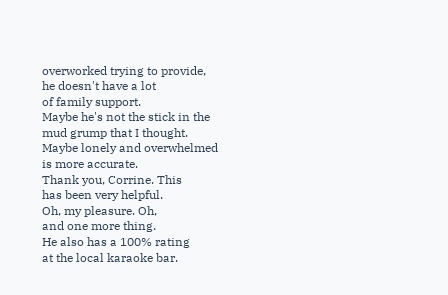overworked trying to provide,
he doesn't have a lot
of family support.
Maybe he's not the stick in the
mud grump that I thought.
Maybe lonely and overwhelmed
is more accurate.
Thank you, Corrine. This
has been very helpful.
Oh, my pleasure. Oh,
and one more thing.
He also has a 100% rating
at the local karaoke bar.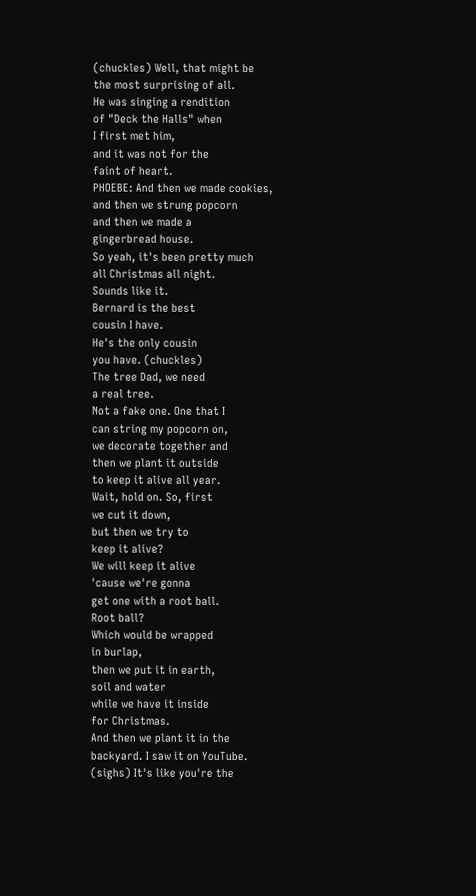(chuckles) Well, that might be
the most surprising of all.
He was singing a rendition
of "Deck the Halls" when
I first met him,
and it was not for the
faint of heart.
PHOEBE: And then we made cookies,
and then we strung popcorn
and then we made a
gingerbread house.
So yeah, it's been pretty much
all Christmas all night.
Sounds like it.
Bernard is the best
cousin I have.
He's the only cousin
you have. (chuckles)
The tree Dad, we need
a real tree.
Not a fake one. One that I
can string my popcorn on,
we decorate together and
then we plant it outside
to keep it alive all year.
Wait, hold on. So, first
we cut it down,
but then we try to
keep it alive?
We will keep it alive
'cause we're gonna
get one with a root ball.
Root ball?
Which would be wrapped
in burlap,
then we put it in earth,
soil and water
while we have it inside
for Christmas.
And then we plant it in the
backyard. I saw it on YouTube.
(sighs) It's like you're the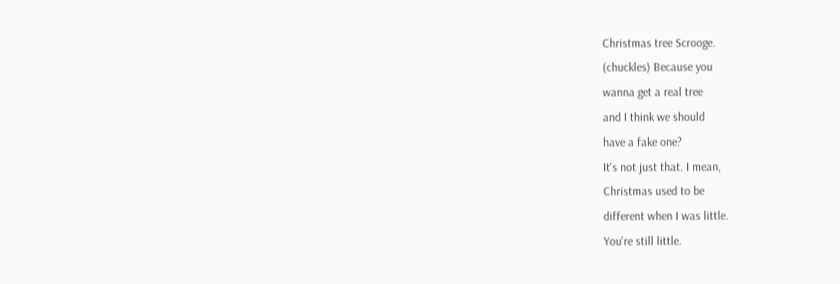Christmas tree Scrooge.
(chuckles) Because you
wanna get a real tree
and I think we should
have a fake one?
It's not just that. I mean,
Christmas used to be
different when I was little.
You're still little.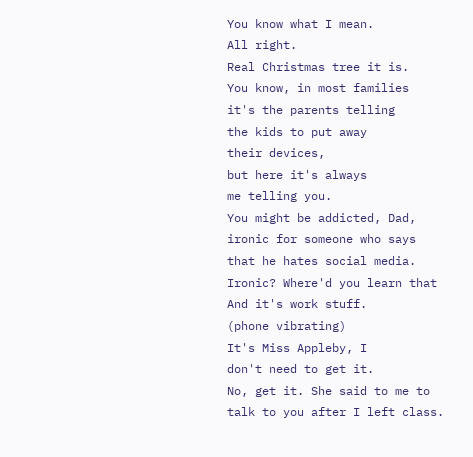You know what I mean.
All right.
Real Christmas tree it is.
You know, in most families
it's the parents telling
the kids to put away
their devices,
but here it's always
me telling you.
You might be addicted, Dad,
ironic for someone who says
that he hates social media.
Ironic? Where'd you learn that
And it's work stuff.
(phone vibrating)
It's Miss Appleby, I
don't need to get it.
No, get it. She said to me to
talk to you after I left class.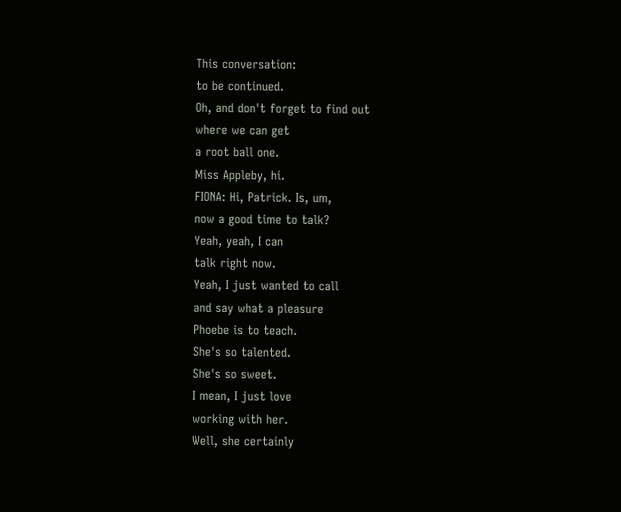This conversation:
to be continued.
Oh, and don't forget to find out
where we can get
a root ball one.
Miss Appleby, hi.
FIONA: Hi, Patrick. Is, um,
now a good time to talk?
Yeah, yeah, I can
talk right now.
Yeah, I just wanted to call
and say what a pleasure
Phoebe is to teach.
She's so talented.
She's so sweet.
I mean, I just love
working with her.
Well, she certainly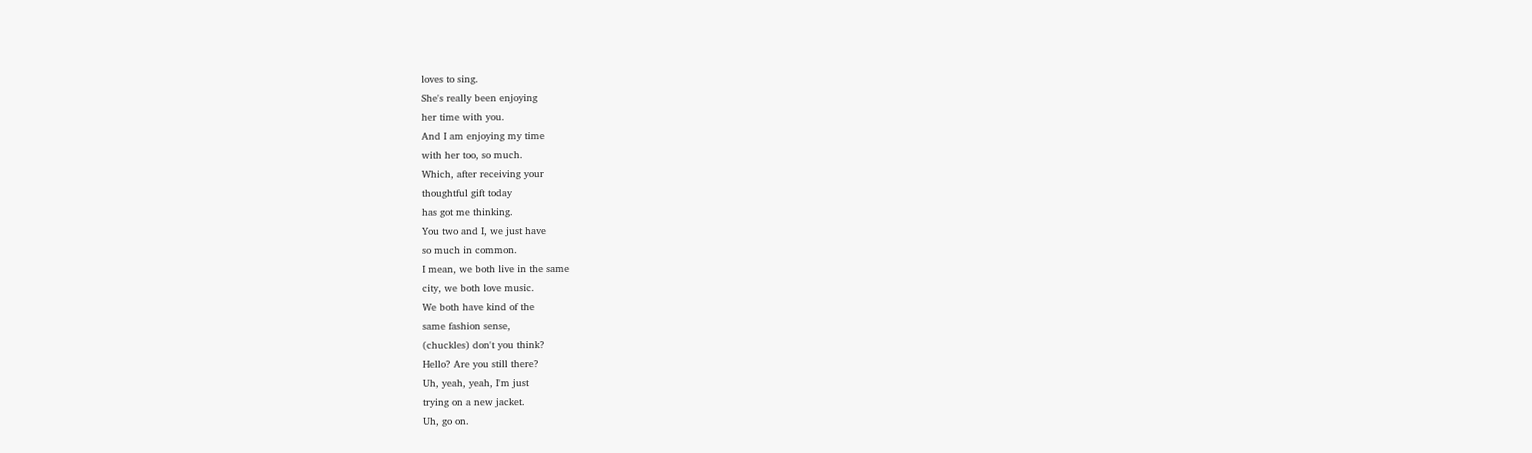loves to sing.
She's really been enjoying
her time with you.
And I am enjoying my time
with her too, so much.
Which, after receiving your
thoughtful gift today
has got me thinking.
You two and I, we just have
so much in common.
I mean, we both live in the same
city, we both love music.
We both have kind of the
same fashion sense,
(chuckles) don't you think?
Hello? Are you still there?
Uh, yeah, yeah, I'm just
trying on a new jacket.
Uh, go on.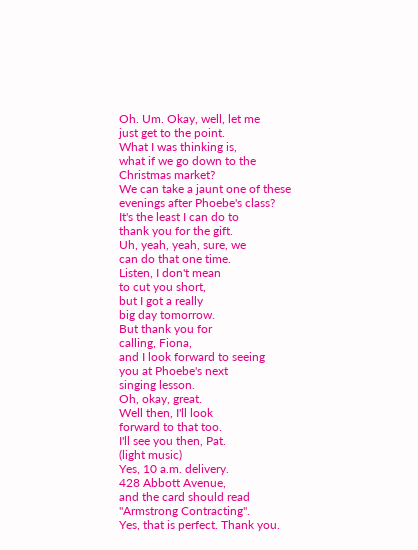Oh. Um. Okay, well, let me
just get to the point.
What I was thinking is,
what if we go down to the
Christmas market?
We can take a jaunt one of these
evenings after Phoebe's class?
It's the least I can do to
thank you for the gift.
Uh, yeah, yeah, sure, we
can do that one time.
Listen, I don't mean
to cut you short,
but I got a really
big day tomorrow.
But thank you for
calling, Fiona,
and I look forward to seeing
you at Phoebe's next
singing lesson.
Oh, okay, great.
Well then, I'll look
forward to that too.
I'll see you then, Pat.
(light music)
Yes, 10 a.m. delivery.
428 Abbott Avenue,
and the card should read
"Armstrong Contracting".
Yes, that is perfect. Thank you.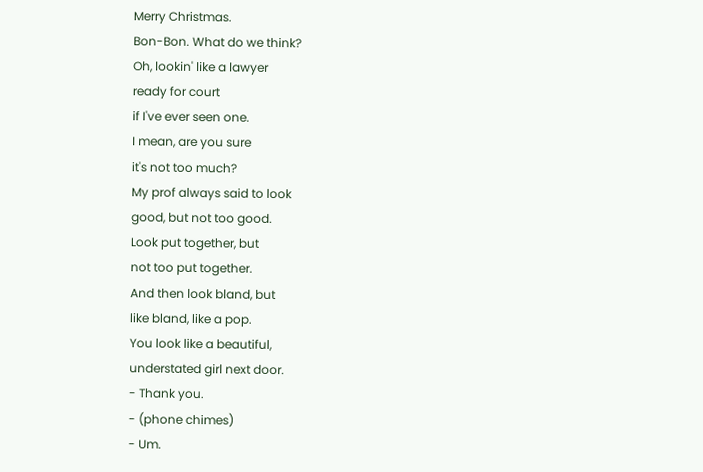Merry Christmas.
Bon-Bon. What do we think?
Oh, lookin' like a lawyer
ready for court
if I've ever seen one.
I mean, are you sure
it's not too much?
My prof always said to look
good, but not too good.
Look put together, but
not too put together.
And then look bland, but
like bland, like a pop.
You look like a beautiful,
understated girl next door.
- Thank you.
- (phone chimes)
- Um.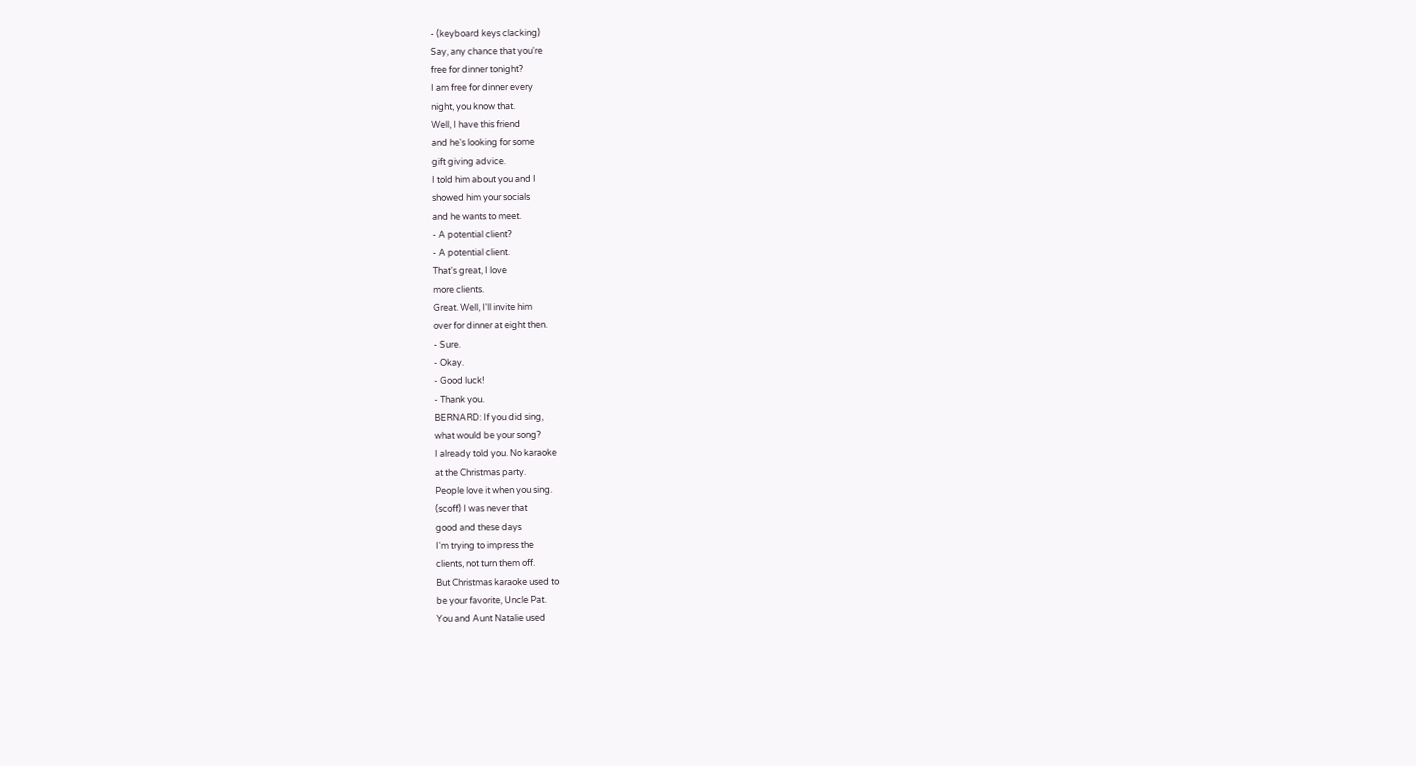- (keyboard keys clacking)
Say, any chance that you're
free for dinner tonight?
I am free for dinner every
night, you know that.
Well, I have this friend
and he's looking for some
gift giving advice.
I told him about you and I
showed him your socials
and he wants to meet.
- A potential client?
- A potential client.
That's great, I love
more clients.
Great. Well, I'll invite him
over for dinner at eight then.
- Sure.
- Okay.
- Good luck!
- Thank you.
BERNARD: If you did sing,
what would be your song?
I already told you. No karaoke
at the Christmas party.
People love it when you sing.
(scoff) I was never that
good and these days
I'm trying to impress the
clients, not turn them off.
But Christmas karaoke used to
be your favorite, Uncle Pat.
You and Aunt Natalie used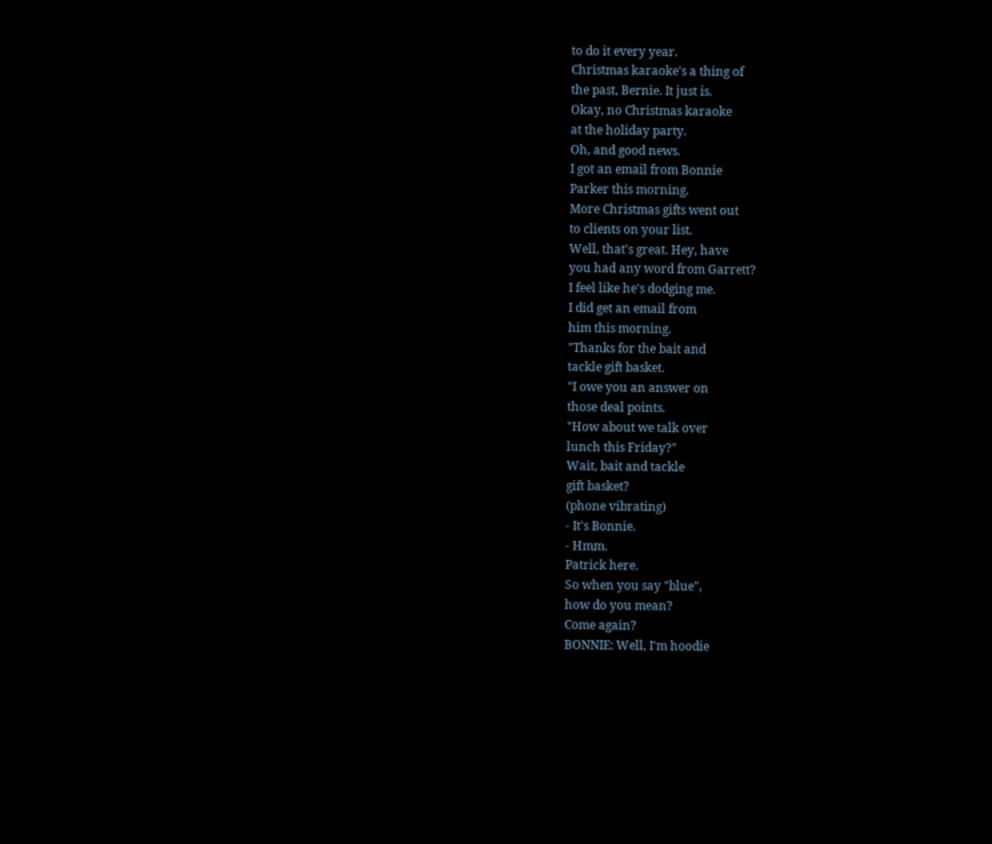to do it every year.
Christmas karaoke's a thing of
the past, Bernie. It just is.
Okay, no Christmas karaoke
at the holiday party.
Oh, and good news.
I got an email from Bonnie
Parker this morning.
More Christmas gifts went out
to clients on your list.
Well, that's great. Hey, have
you had any word from Garrett?
I feel like he's dodging me.
I did get an email from
him this morning.
"Thanks for the bait and
tackle gift basket.
"I owe you an answer on
those deal points.
"How about we talk over
lunch this Friday?"
Wait, bait and tackle
gift basket?
(phone vibrating)
- It's Bonnie.
- Hmm.
Patrick here.
So when you say "blue",
how do you mean?
Come again?
BONNIE: Well, I'm hoodie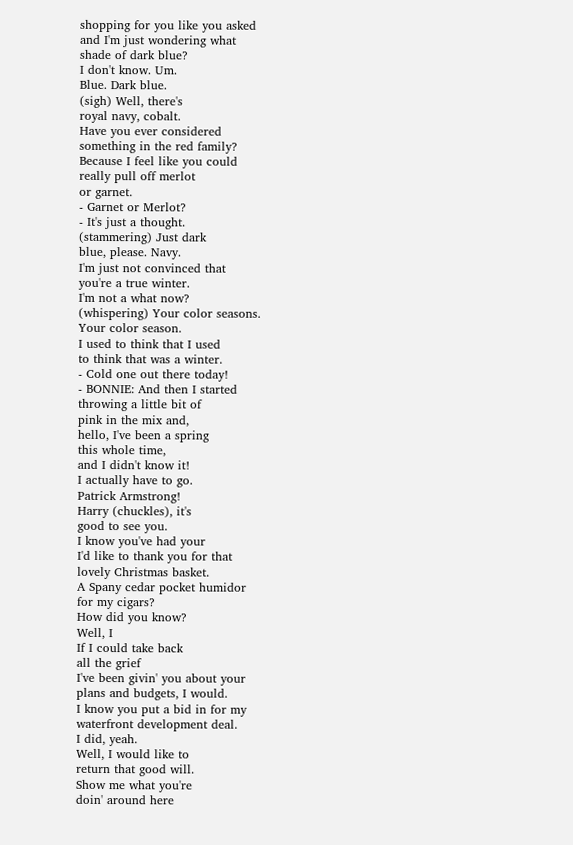shopping for you like you asked
and I'm just wondering what
shade of dark blue?
I don't know. Um.
Blue. Dark blue.
(sigh) Well, there's
royal navy, cobalt.
Have you ever considered
something in the red family?
Because I feel like you could
really pull off merlot
or garnet.
- Garnet or Merlot?
- It's just a thought.
(stammering) Just dark
blue, please. Navy.
I'm just not convinced that
you're a true winter.
I'm not a what now?
(whispering) Your color seasons.
Your color season.
I used to think that I used
to think that was a winter.
- Cold one out there today!
- BONNIE: And then I started
throwing a little bit of
pink in the mix and,
hello, I've been a spring
this whole time,
and I didn't know it!
I actually have to go.
Patrick Armstrong!
Harry (chuckles), it's
good to see you.
I know you've had your
I'd like to thank you for that
lovely Christmas basket.
A Spany cedar pocket humidor
for my cigars?
How did you know?
Well, I
If I could take back
all the grief
I've been givin' you about your
plans and budgets, I would.
I know you put a bid in for my
waterfront development deal.
I did, yeah.
Well, I would like to
return that good will.
Show me what you're
doin' around here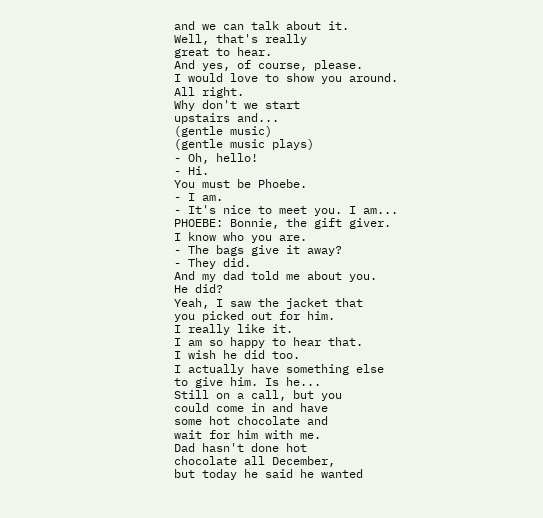and we can talk about it.
Well, that's really
great to hear.
And yes, of course, please.
I would love to show you around.
All right.
Why don't we start
upstairs and...
(gentle music)
(gentle music plays)
- Oh, hello!
- Hi.
You must be Phoebe.
- I am.
- It's nice to meet you. I am...
PHOEBE: Bonnie, the gift giver.
I know who you are.
- The bags give it away?
- They did.
And my dad told me about you.
He did?
Yeah, I saw the jacket that
you picked out for him.
I really like it.
I am so happy to hear that.
I wish he did too.
I actually have something else
to give him. Is he...
Still on a call, but you
could come in and have
some hot chocolate and
wait for him with me.
Dad hasn't done hot
chocolate all December,
but today he said he wanted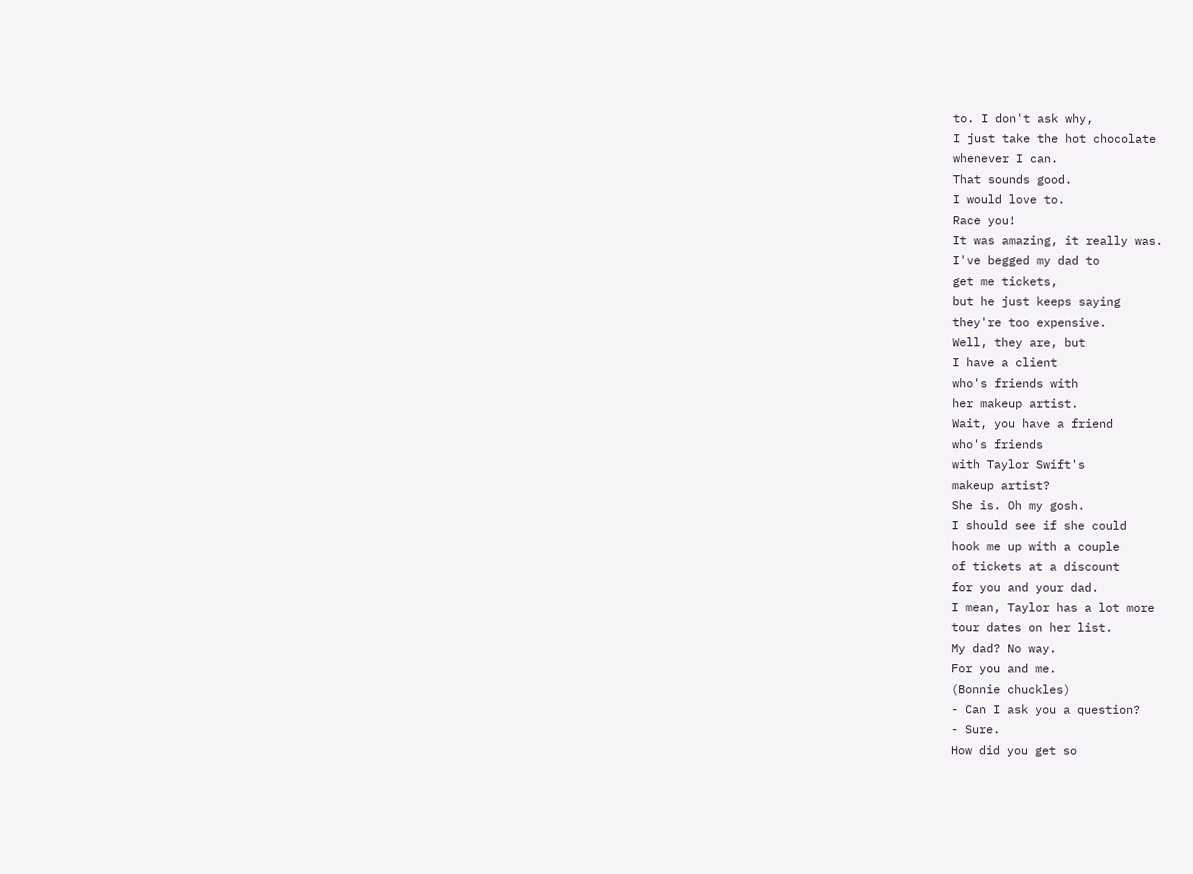to. I don't ask why,
I just take the hot chocolate
whenever I can.
That sounds good.
I would love to.
Race you!
It was amazing, it really was.
I've begged my dad to
get me tickets,
but he just keeps saying
they're too expensive.
Well, they are, but
I have a client
who's friends with
her makeup artist.
Wait, you have a friend
who's friends
with Taylor Swift's
makeup artist?
She is. Oh my gosh.
I should see if she could
hook me up with a couple
of tickets at a discount
for you and your dad.
I mean, Taylor has a lot more
tour dates on her list.
My dad? No way.
For you and me.
(Bonnie chuckles)
- Can I ask you a question?
- Sure.
How did you get so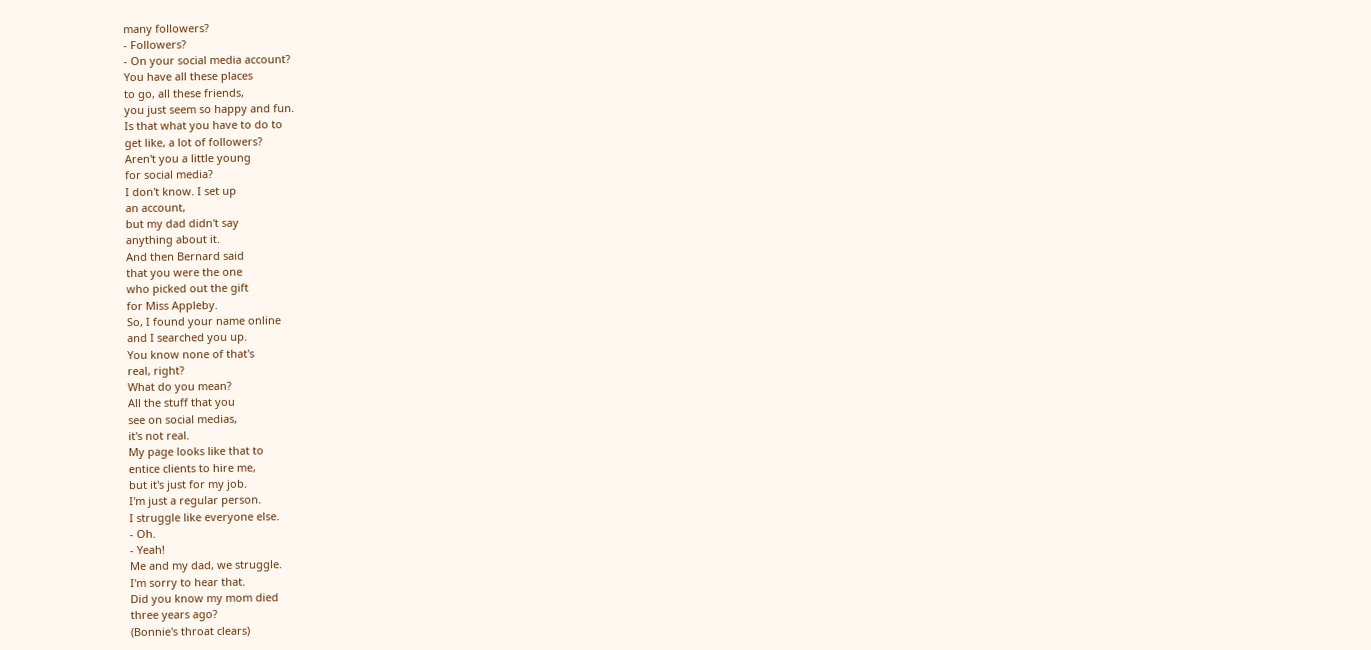many followers?
- Followers?
- On your social media account?
You have all these places
to go, all these friends,
you just seem so happy and fun.
Is that what you have to do to
get like, a lot of followers?
Aren't you a little young
for social media?
I don't know. I set up
an account,
but my dad didn't say
anything about it.
And then Bernard said
that you were the one
who picked out the gift
for Miss Appleby.
So, I found your name online
and I searched you up.
You know none of that's
real, right?
What do you mean?
All the stuff that you
see on social medias,
it's not real.
My page looks like that to
entice clients to hire me,
but it's just for my job.
I'm just a regular person.
I struggle like everyone else.
- Oh.
- Yeah!
Me and my dad, we struggle.
I'm sorry to hear that.
Did you know my mom died
three years ago?
(Bonnie's throat clears)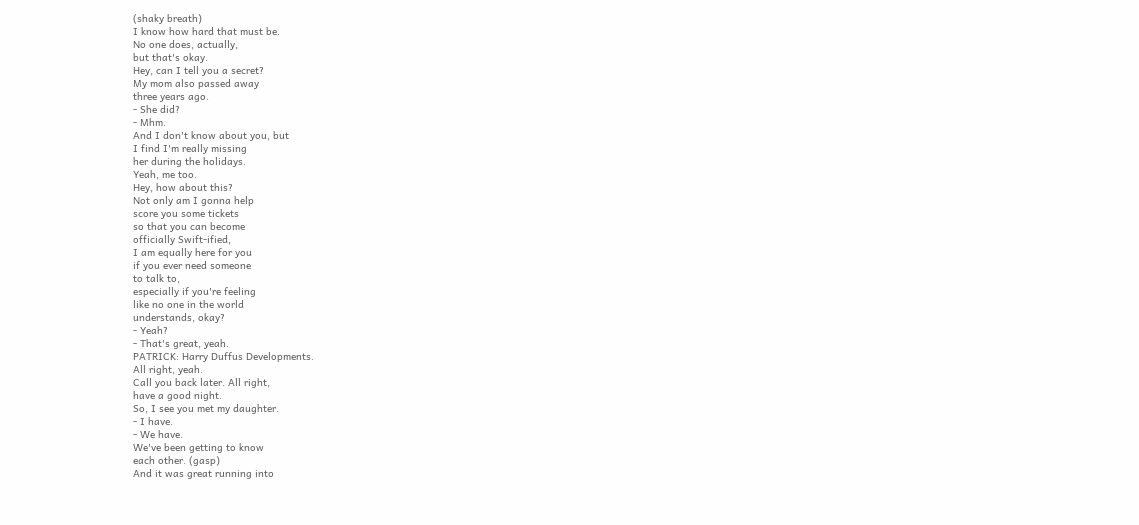(shaky breath)
I know how hard that must be.
No one does, actually,
but that's okay.
Hey, can I tell you a secret?
My mom also passed away
three years ago.
- She did?
- Mhm.
And I don't know about you, but
I find I'm really missing
her during the holidays.
Yeah, me too.
Hey, how about this?
Not only am I gonna help
score you some tickets
so that you can become
officially Swift-ified,
I am equally here for you
if you ever need someone
to talk to,
especially if you're feeling
like no one in the world
understands, okay?
- Yeah?
- That's great, yeah.
PATRICK: Harry Duffus Developments.
All right, yeah.
Call you back later. All right,
have a good night.
So, I see you met my daughter.
- I have.
- We have.
We've been getting to know
each other. (gasp)
And it was great running into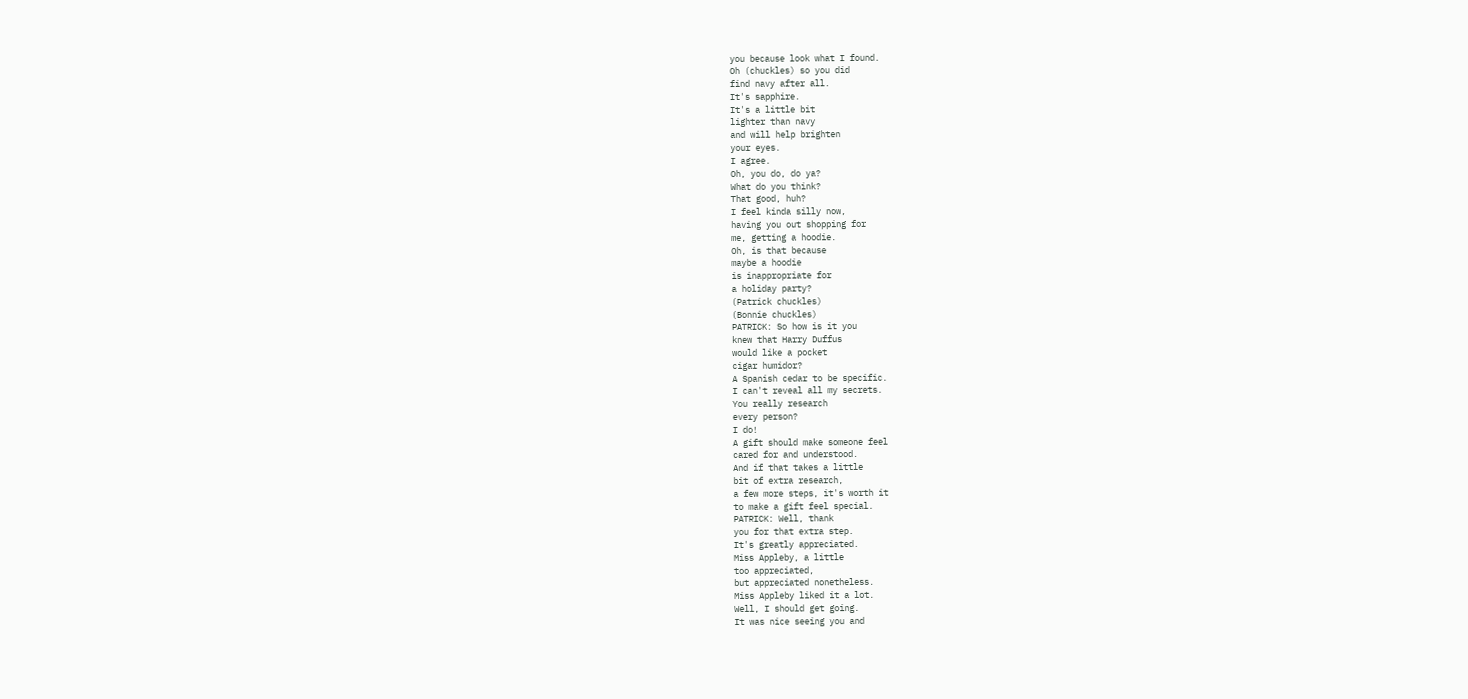you because look what I found.
Oh (chuckles) so you did
find navy after all.
It's sapphire.
It's a little bit
lighter than navy
and will help brighten
your eyes.
I agree.
Oh, you do, do ya?
What do you think?
That good, huh?
I feel kinda silly now,
having you out shopping for
me, getting a hoodie.
Oh, is that because
maybe a hoodie
is inappropriate for
a holiday party?
(Patrick chuckles)
(Bonnie chuckles)
PATRICK: So how is it you
knew that Harry Duffus
would like a pocket
cigar humidor?
A Spanish cedar to be specific.
I can't reveal all my secrets.
You really research
every person?
I do!
A gift should make someone feel
cared for and understood.
And if that takes a little
bit of extra research,
a few more steps, it's worth it
to make a gift feel special.
PATRICK: Well, thank
you for that extra step.
It's greatly appreciated.
Miss Appleby, a little
too appreciated,
but appreciated nonetheless.
Miss Appleby liked it a lot.
Well, I should get going.
It was nice seeing you and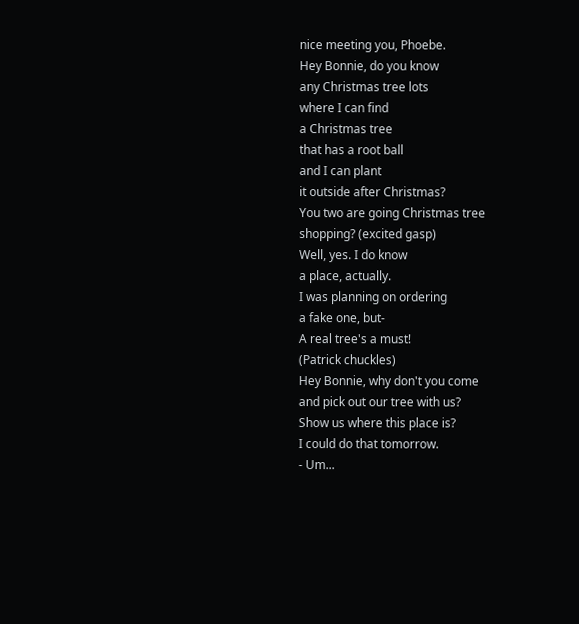nice meeting you, Phoebe.
Hey Bonnie, do you know
any Christmas tree lots
where I can find
a Christmas tree
that has a root ball
and I can plant
it outside after Christmas?
You two are going Christmas tree
shopping? (excited gasp)
Well, yes. I do know
a place, actually.
I was planning on ordering
a fake one, but-
A real tree's a must!
(Patrick chuckles)
Hey Bonnie, why don't you come
and pick out our tree with us?
Show us where this place is?
I could do that tomorrow.
- Um...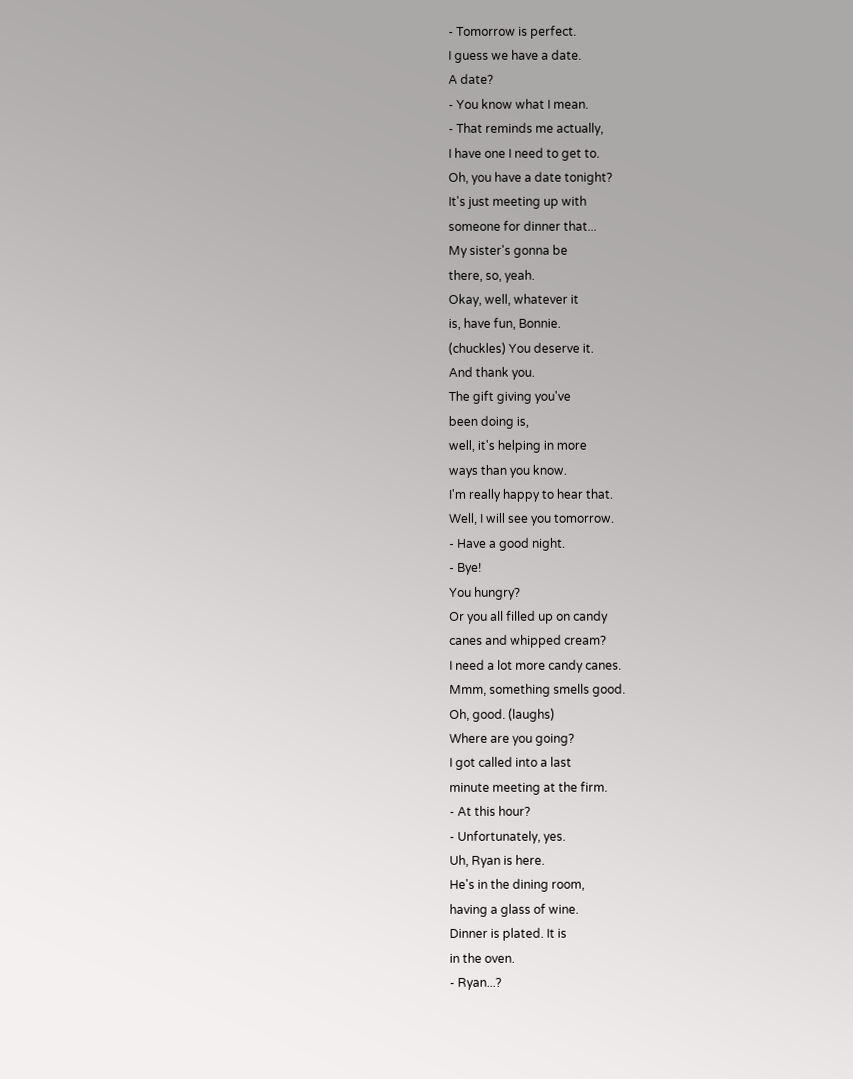- Tomorrow is perfect.
I guess we have a date.
A date?
- You know what I mean.
- That reminds me actually,
I have one I need to get to.
Oh, you have a date tonight?
It's just meeting up with
someone for dinner that...
My sister's gonna be
there, so, yeah.
Okay, well, whatever it
is, have fun, Bonnie.
(chuckles) You deserve it.
And thank you.
The gift giving you've
been doing is,
well, it's helping in more
ways than you know.
I'm really happy to hear that.
Well, I will see you tomorrow.
- Have a good night.
- Bye!
You hungry?
Or you all filled up on candy
canes and whipped cream?
I need a lot more candy canes.
Mmm, something smells good.
Oh, good. (laughs)
Where are you going?
I got called into a last
minute meeting at the firm.
- At this hour?
- Unfortunately, yes.
Uh, Ryan is here.
He's in the dining room,
having a glass of wine.
Dinner is plated. It is
in the oven.
- Ryan...?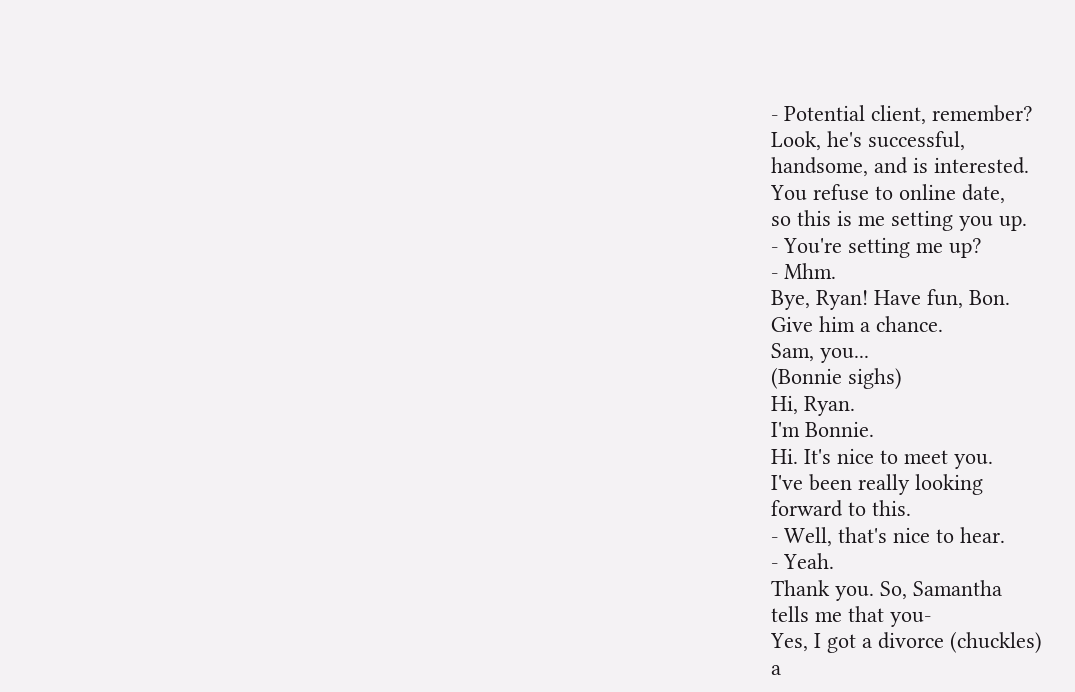- Potential client, remember?
Look, he's successful,
handsome, and is interested.
You refuse to online date,
so this is me setting you up.
- You're setting me up?
- Mhm.
Bye, Ryan! Have fun, Bon.
Give him a chance.
Sam, you...
(Bonnie sighs)
Hi, Ryan.
I'm Bonnie.
Hi. It's nice to meet you.
I've been really looking
forward to this.
- Well, that's nice to hear.
- Yeah.
Thank you. So, Samantha
tells me that you-
Yes, I got a divorce (chuckles)
a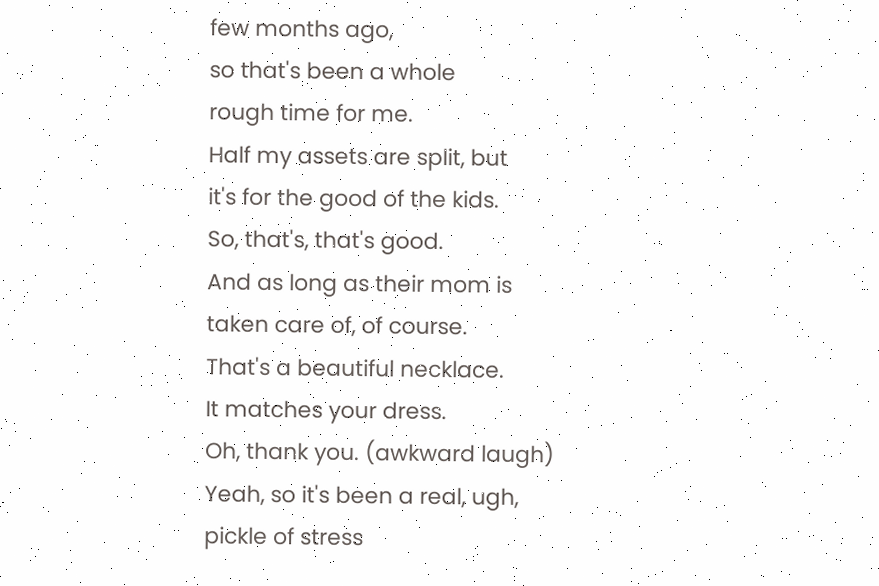few months ago,
so that's been a whole
rough time for me.
Half my assets are split, but
it's for the good of the kids.
So, that's, that's good.
And as long as their mom is
taken care of, of course.
That's a beautiful necklace.
It matches your dress.
Oh, thank you. (awkward laugh)
Yeah, so it's been a real, ugh,
pickle of stress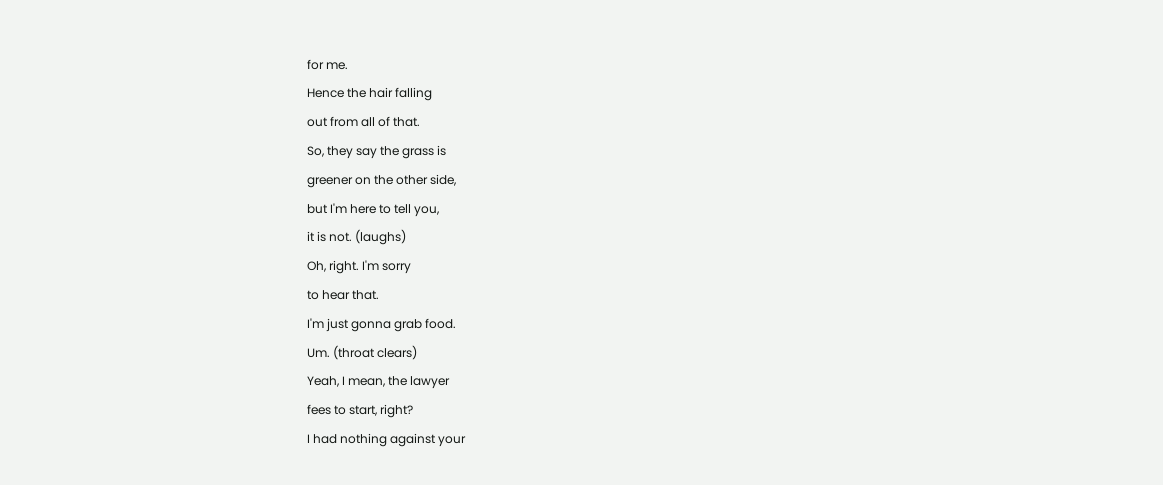for me.
Hence the hair falling
out from all of that.
So, they say the grass is
greener on the other side,
but I'm here to tell you,
it is not. (laughs)
Oh, right. I'm sorry
to hear that.
I'm just gonna grab food.
Um. (throat clears)
Yeah, I mean, the lawyer
fees to start, right?
I had nothing against your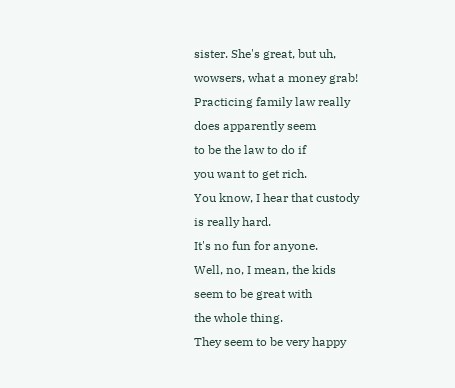sister. She's great, but uh,
wowsers, what a money grab!
Practicing family law really
does apparently seem
to be the law to do if
you want to get rich.
You know, I hear that custody
is really hard.
It's no fun for anyone.
Well, no, I mean, the kids
seem to be great with
the whole thing.
They seem to be very happy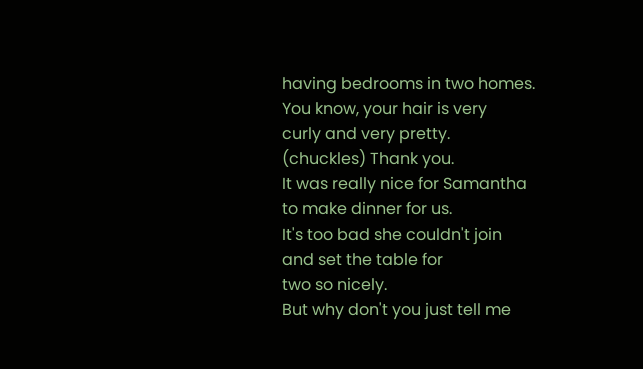having bedrooms in two homes.
You know, your hair is very
curly and very pretty.
(chuckles) Thank you.
It was really nice for Samantha
to make dinner for us.
It's too bad she couldn't join
and set the table for
two so nicely.
But why don't you just tell me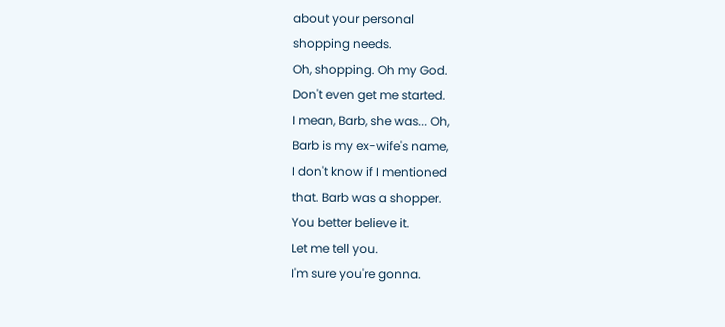about your personal
shopping needs.
Oh, shopping. Oh my God.
Don't even get me started.
I mean, Barb, she was... Oh,
Barb is my ex-wife's name,
I don't know if I mentioned
that. Barb was a shopper.
You better believe it.
Let me tell you.
I'm sure you're gonna.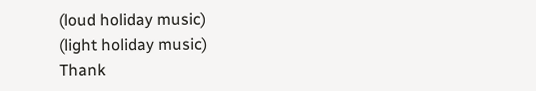(loud holiday music)
(light holiday music)
Thank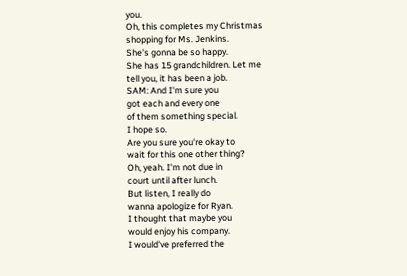you.
Oh, this completes my Christmas
shopping for Ms. Jenkins.
She's gonna be so happy.
She has 15 grandchildren. Let me
tell you, it has been a job.
SAM: And I'm sure you
got each and every one
of them something special.
I hope so.
Are you sure you're okay to
wait for this one other thing?
Oh, yeah. I'm not due in
court until after lunch.
But listen, I really do
wanna apologize for Ryan.
I thought that maybe you
would enjoy his company.
I would've preferred the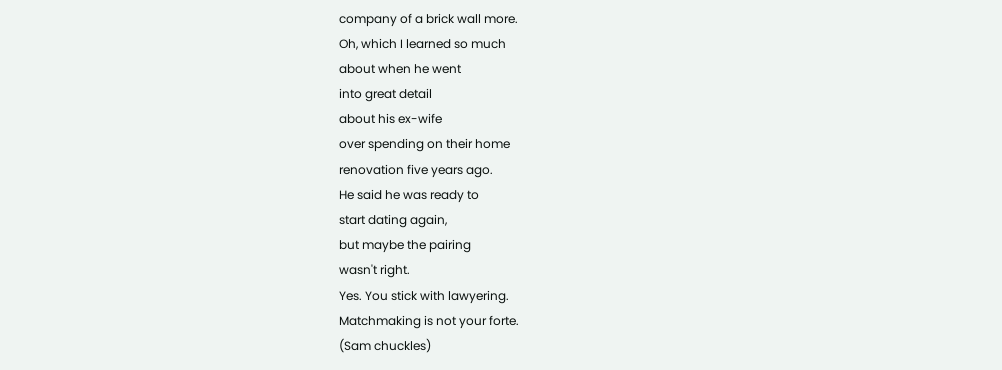company of a brick wall more.
Oh, which I learned so much
about when he went
into great detail
about his ex-wife
over spending on their home
renovation five years ago.
He said he was ready to
start dating again,
but maybe the pairing
wasn't right.
Yes. You stick with lawyering.
Matchmaking is not your forte.
(Sam chuckles)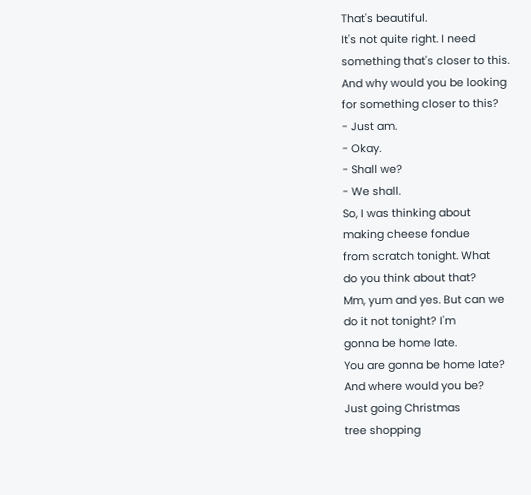That's beautiful.
It's not quite right. I need
something that's closer to this.
And why would you be looking
for something closer to this?
- Just am.
- Okay.
- Shall we?
- We shall.
So, I was thinking about
making cheese fondue
from scratch tonight. What
do you think about that?
Mm, yum and yes. But can we
do it not tonight? I'm
gonna be home late.
You are gonna be home late?
And where would you be?
Just going Christmas
tree shopping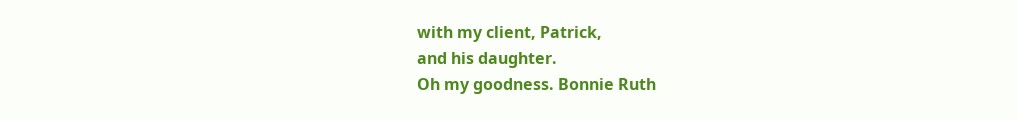with my client, Patrick,
and his daughter.
Oh my goodness. Bonnie Ruth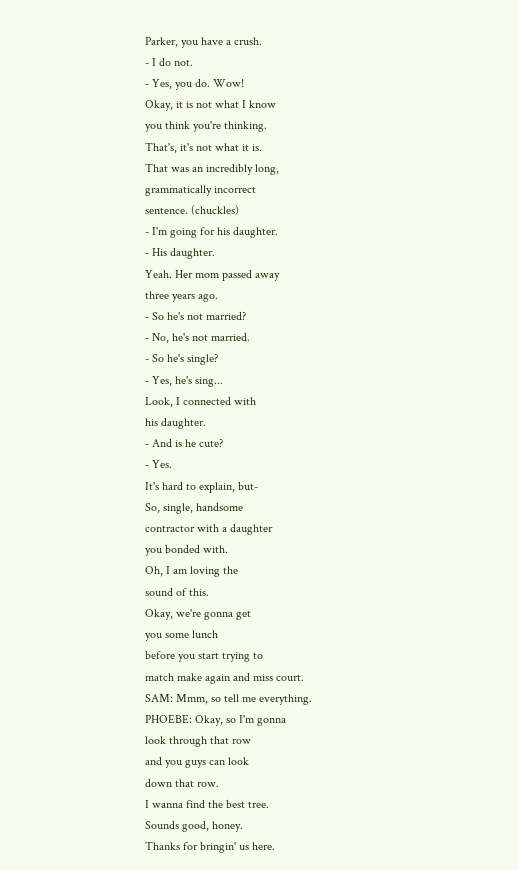Parker, you have a crush.
- I do not.
- Yes, you do. Wow!
Okay, it is not what I know
you think you're thinking.
That's, it's not what it is.
That was an incredibly long,
grammatically incorrect
sentence. (chuckles)
- I'm going for his daughter.
- His daughter.
Yeah. Her mom passed away
three years ago.
- So he's not married?
- No, he's not married.
- So he's single?
- Yes, he's sing...
Look, I connected with
his daughter.
- And is he cute?
- Yes.
It's hard to explain, but-
So, single, handsome
contractor with a daughter
you bonded with.
Oh, I am loving the
sound of this.
Okay, we're gonna get
you some lunch
before you start trying to
match make again and miss court.
SAM: Mmm, so tell me everything.
PHOEBE: Okay, so I'm gonna
look through that row
and you guys can look
down that row.
I wanna find the best tree.
Sounds good, honey.
Thanks for bringin' us here.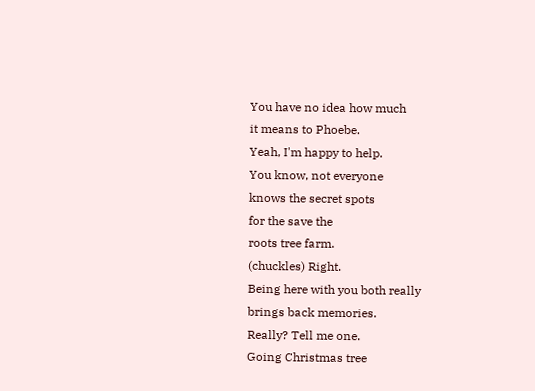You have no idea how much
it means to Phoebe.
Yeah, I'm happy to help.
You know, not everyone
knows the secret spots
for the save the
roots tree farm.
(chuckles) Right.
Being here with you both really
brings back memories.
Really? Tell me one.
Going Christmas tree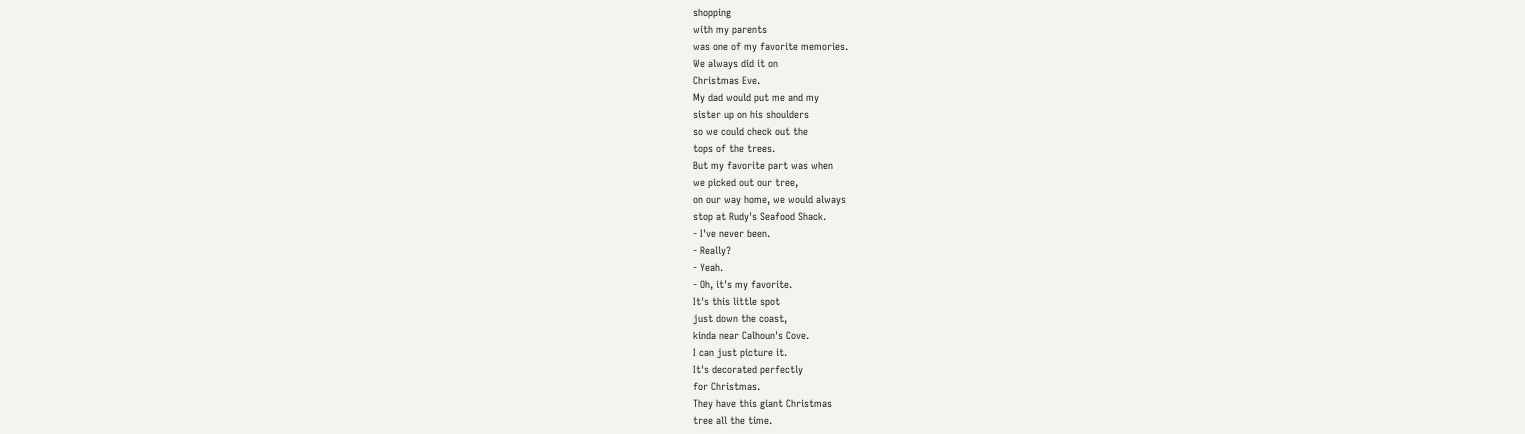shopping
with my parents
was one of my favorite memories.
We always did it on
Christmas Eve.
My dad would put me and my
sister up on his shoulders
so we could check out the
tops of the trees.
But my favorite part was when
we picked out our tree,
on our way home, we would always
stop at Rudy's Seafood Shack.
- I've never been.
- Really?
- Yeah.
- Oh, it's my favorite.
It's this little spot
just down the coast,
kinda near Calhoun's Cove.
I can just picture it.
It's decorated perfectly
for Christmas.
They have this giant Christmas
tree all the time.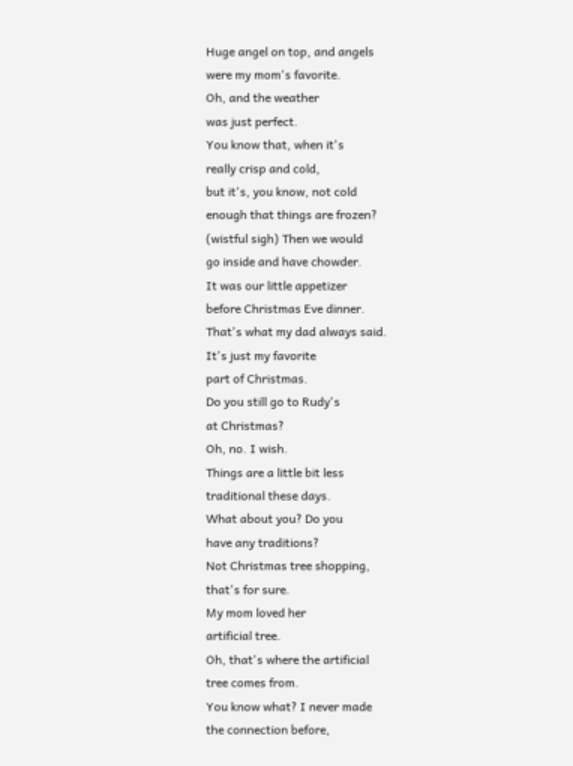Huge angel on top, and angels
were my mom's favorite.
Oh, and the weather
was just perfect.
You know that, when it's
really crisp and cold,
but it's, you know, not cold
enough that things are frozen?
(wistful sigh) Then we would
go inside and have chowder.
It was our little appetizer
before Christmas Eve dinner.
That's what my dad always said.
It's just my favorite
part of Christmas.
Do you still go to Rudy's
at Christmas?
Oh, no. I wish.
Things are a little bit less
traditional these days.
What about you? Do you
have any traditions?
Not Christmas tree shopping,
that's for sure.
My mom loved her
artificial tree.
Oh, that's where the artificial
tree comes from.
You know what? I never made
the connection before,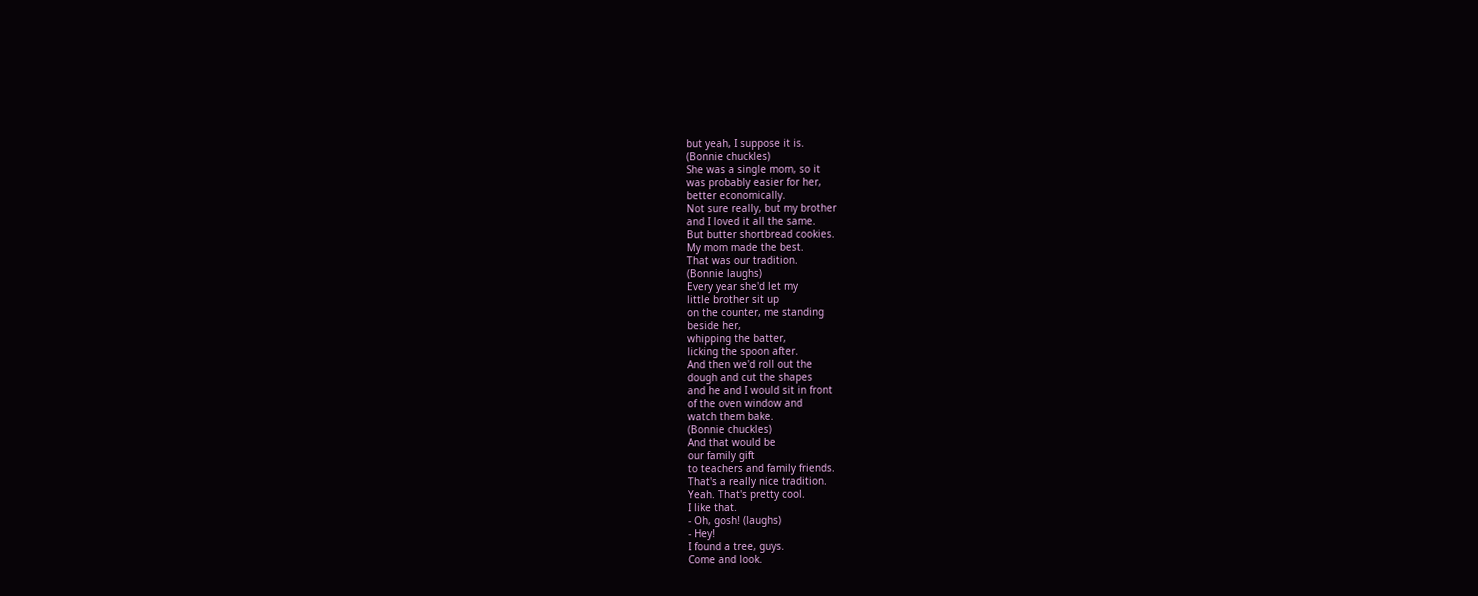but yeah, I suppose it is.
(Bonnie chuckles)
She was a single mom, so it
was probably easier for her,
better economically.
Not sure really, but my brother
and I loved it all the same.
But butter shortbread cookies.
My mom made the best.
That was our tradition.
(Bonnie laughs)
Every year she'd let my
little brother sit up
on the counter, me standing
beside her,
whipping the batter,
licking the spoon after.
And then we'd roll out the
dough and cut the shapes
and he and I would sit in front
of the oven window and
watch them bake.
(Bonnie chuckles)
And that would be
our family gift
to teachers and family friends.
That's a really nice tradition.
Yeah. That's pretty cool.
I like that.
- Oh, gosh! (laughs)
- Hey!
I found a tree, guys.
Come and look.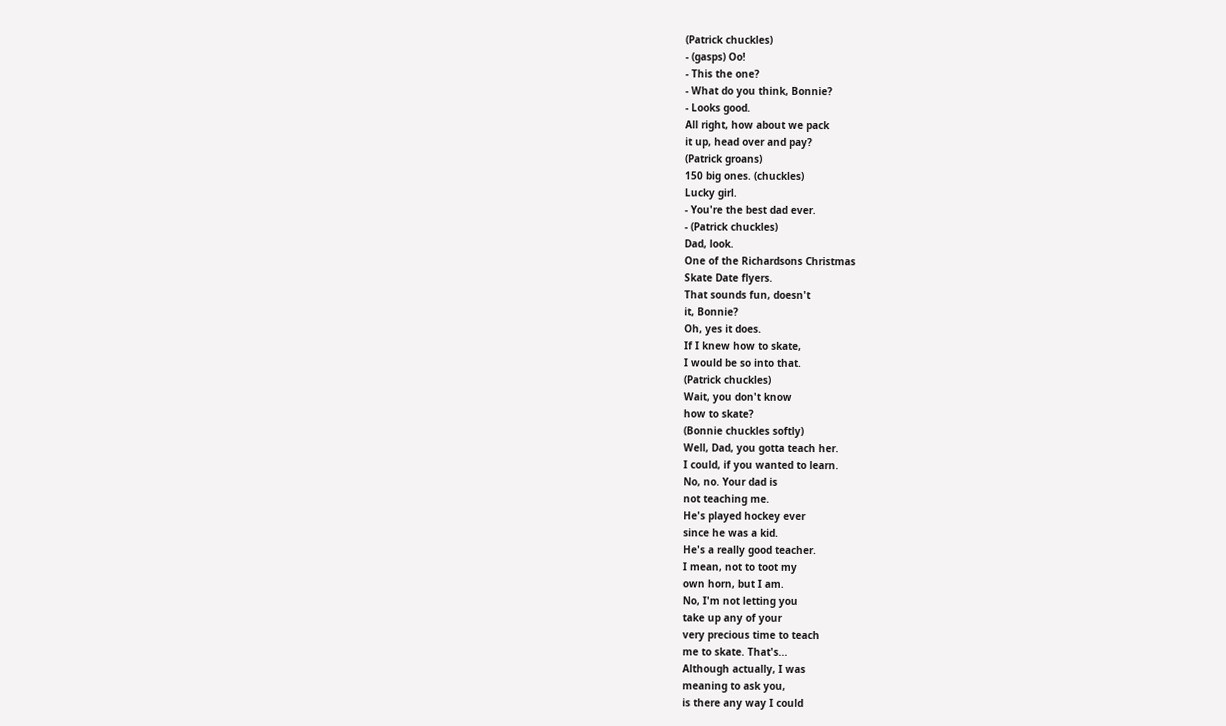(Patrick chuckles)
- (gasps) Oo!
- This the one?
- What do you think, Bonnie?
- Looks good.
All right, how about we pack
it up, head over and pay?
(Patrick groans)
150 big ones. (chuckles)
Lucky girl.
- You're the best dad ever.
- (Patrick chuckles)
Dad, look.
One of the Richardsons Christmas
Skate Date flyers.
That sounds fun, doesn't
it, Bonnie?
Oh, yes it does.
If I knew how to skate,
I would be so into that.
(Patrick chuckles)
Wait, you don't know
how to skate?
(Bonnie chuckles softly)
Well, Dad, you gotta teach her.
I could, if you wanted to learn.
No, no. Your dad is
not teaching me.
He's played hockey ever
since he was a kid.
He's a really good teacher.
I mean, not to toot my
own horn, but I am.
No, I'm not letting you
take up any of your
very precious time to teach
me to skate. That's...
Although actually, I was
meaning to ask you,
is there any way I could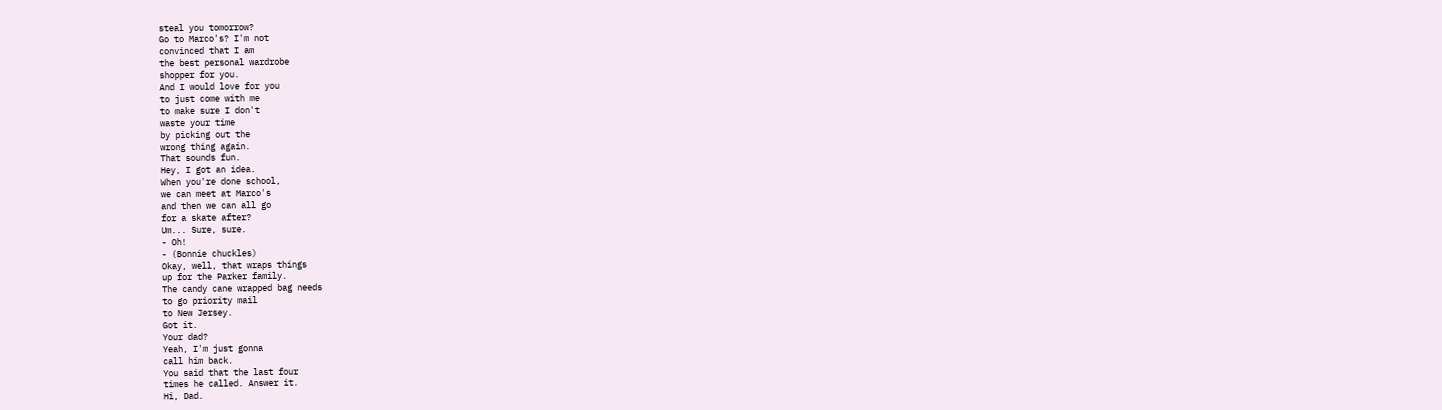steal you tomorrow?
Go to Marco's? I'm not
convinced that I am
the best personal wardrobe
shopper for you.
And I would love for you
to just come with me
to make sure I don't
waste your time
by picking out the
wrong thing again.
That sounds fun.
Hey, I got an idea.
When you're done school,
we can meet at Marco's
and then we can all go
for a skate after?
Um... Sure, sure.
- Oh!
- (Bonnie chuckles)
Okay, well, that wraps things
up for the Parker family.
The candy cane wrapped bag needs
to go priority mail
to New Jersey.
Got it.
Your dad?
Yeah, I'm just gonna
call him back.
You said that the last four
times he called. Answer it.
Hi, Dad.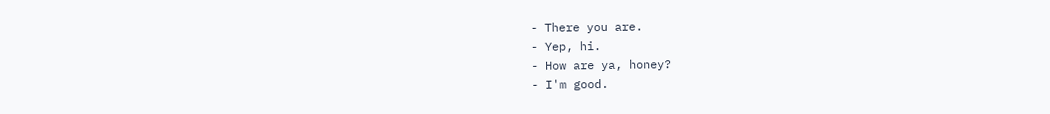- There you are.
- Yep, hi.
- How are ya, honey?
- I'm good.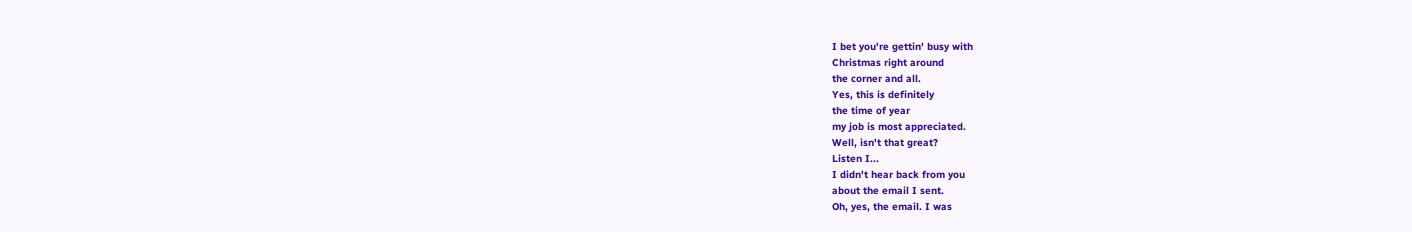I bet you're gettin' busy with
Christmas right around
the corner and all.
Yes, this is definitely
the time of year
my job is most appreciated.
Well, isn't that great?
Listen I...
I didn't hear back from you
about the email I sent.
Oh, yes, the email. I was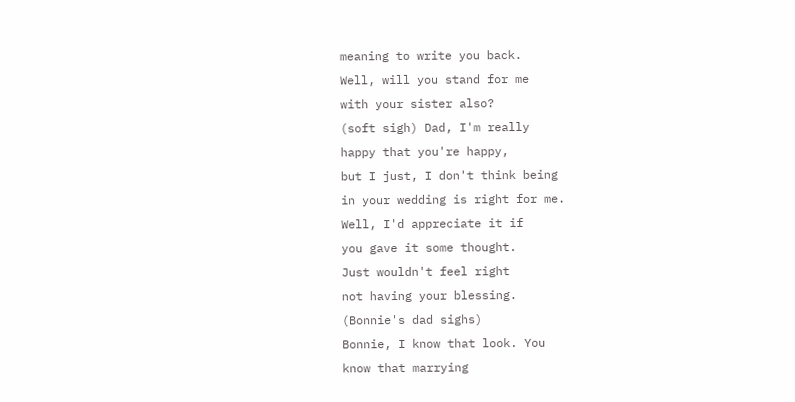meaning to write you back.
Well, will you stand for me
with your sister also?
(soft sigh) Dad, I'm really
happy that you're happy,
but I just, I don't think being
in your wedding is right for me.
Well, I'd appreciate it if
you gave it some thought.
Just wouldn't feel right
not having your blessing.
(Bonnie's dad sighs)
Bonnie, I know that look. You
know that marrying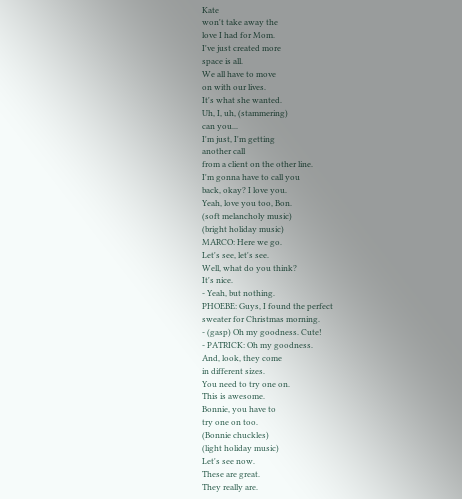Kate
won't take away the
love I had for Mom.
I've just created more
space is all.
We all have to move
on with our lives.
It's what she wanted.
Uh, I, uh, (stammering)
can you...
I'm just, I'm getting
another call
from a client on the other line.
I'm gonna have to call you
back, okay? I love you.
Yeah, love you too, Bon.
(soft melancholy music)
(bright holiday music)
MARCO: Here we go.
Let's see, let's see.
Well, what do you think?
It's nice.
- Yeah, but nothing.
PHOEBE: Guys, I found the perfect
sweater for Christmas morning.
- (gasp) Oh my goodness. Cute!
- PATRICK: Oh my goodness.
And, look, they come
in different sizes.
You need to try one on.
This is awesome.
Bonnie, you have to
try one on too.
(Bonnie chuckles)
(light holiday music)
Let's see now.
These are great.
They really are.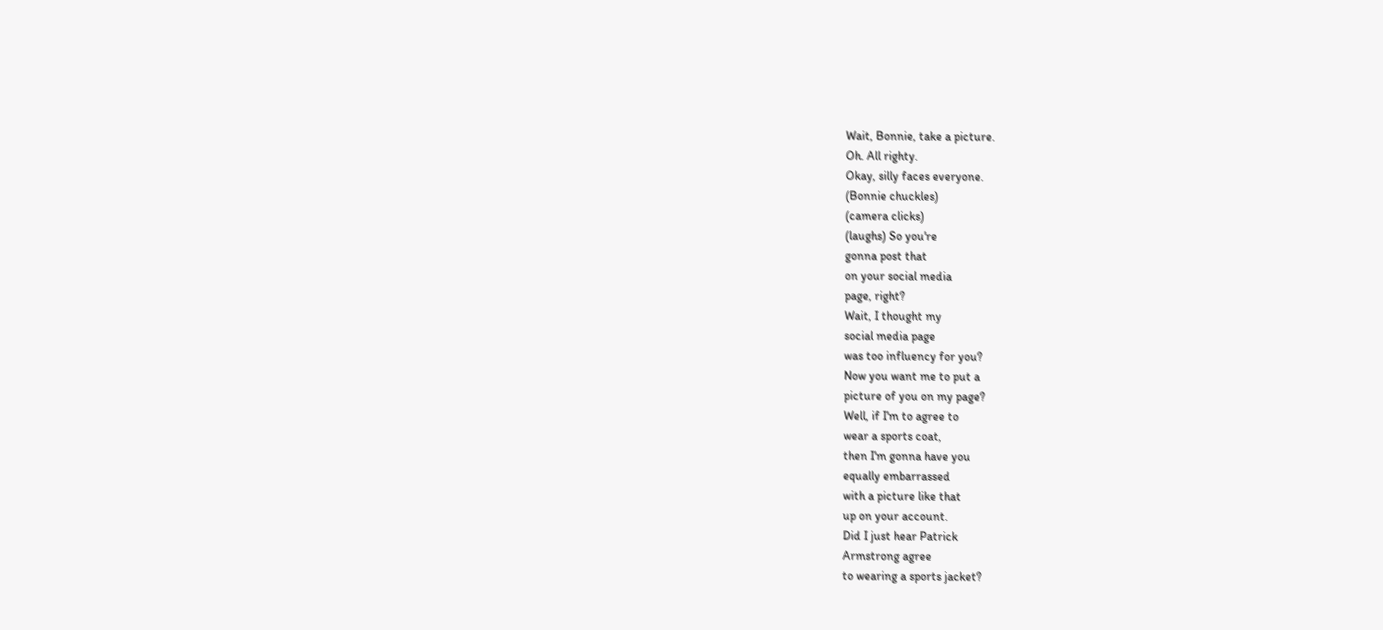Wait, Bonnie, take a picture.
Oh. All righty.
Okay, silly faces everyone.
(Bonnie chuckles)
(camera clicks)
(laughs) So you're
gonna post that
on your social media
page, right?
Wait, I thought my
social media page
was too influency for you?
Now you want me to put a
picture of you on my page?
Well, if I'm to agree to
wear a sports coat,
then I'm gonna have you
equally embarrassed
with a picture like that
up on your account.
Did I just hear Patrick
Armstrong agree
to wearing a sports jacket?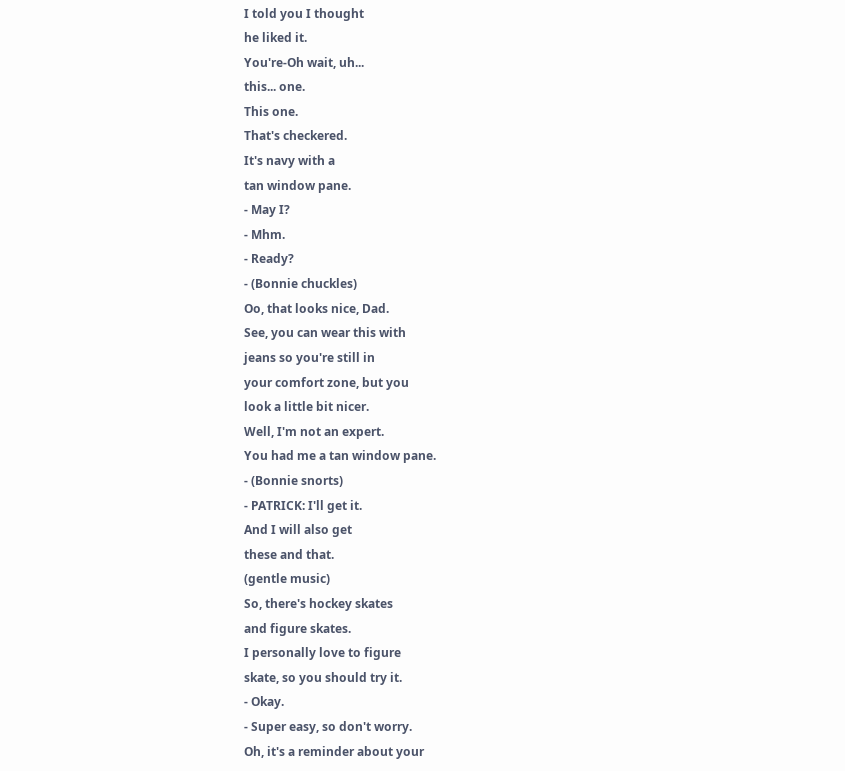I told you I thought
he liked it.
You're-Oh wait, uh...
this... one.
This one.
That's checkered.
It's navy with a
tan window pane.
- May I?
- Mhm.
- Ready?
- (Bonnie chuckles)
Oo, that looks nice, Dad.
See, you can wear this with
jeans so you're still in
your comfort zone, but you
look a little bit nicer.
Well, I'm not an expert.
You had me a tan window pane.
- (Bonnie snorts)
- PATRICK: I'll get it.
And I will also get
these and that.
(gentle music)
So, there's hockey skates
and figure skates.
I personally love to figure
skate, so you should try it.
- Okay.
- Super easy, so don't worry.
Oh, it's a reminder about your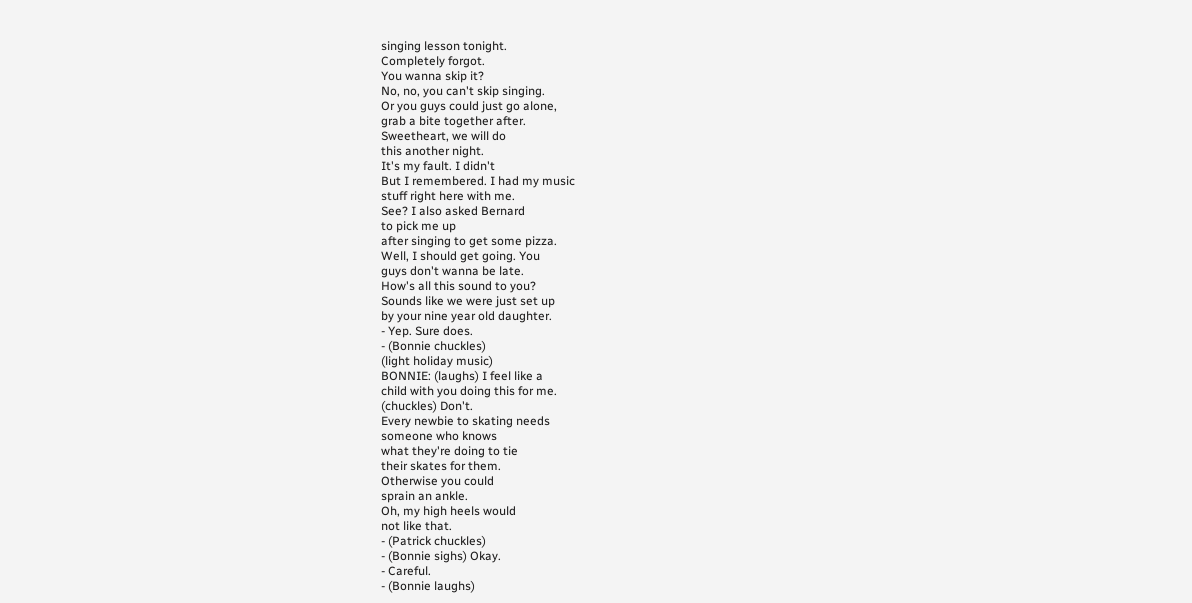singing lesson tonight.
Completely forgot.
You wanna skip it?
No, no, you can't skip singing.
Or you guys could just go alone,
grab a bite together after.
Sweetheart, we will do
this another night.
It's my fault. I didn't
But I remembered. I had my music
stuff right here with me.
See? I also asked Bernard
to pick me up
after singing to get some pizza.
Well, I should get going. You
guys don't wanna be late.
How's all this sound to you?
Sounds like we were just set up
by your nine year old daughter.
- Yep. Sure does.
- (Bonnie chuckles)
(light holiday music)
BONNIE: (laughs) I feel like a
child with you doing this for me.
(chuckles) Don't.
Every newbie to skating needs
someone who knows
what they're doing to tie
their skates for them.
Otherwise you could
sprain an ankle.
Oh, my high heels would
not like that.
- (Patrick chuckles)
- (Bonnie sighs) Okay.
- Careful.
- (Bonnie laughs)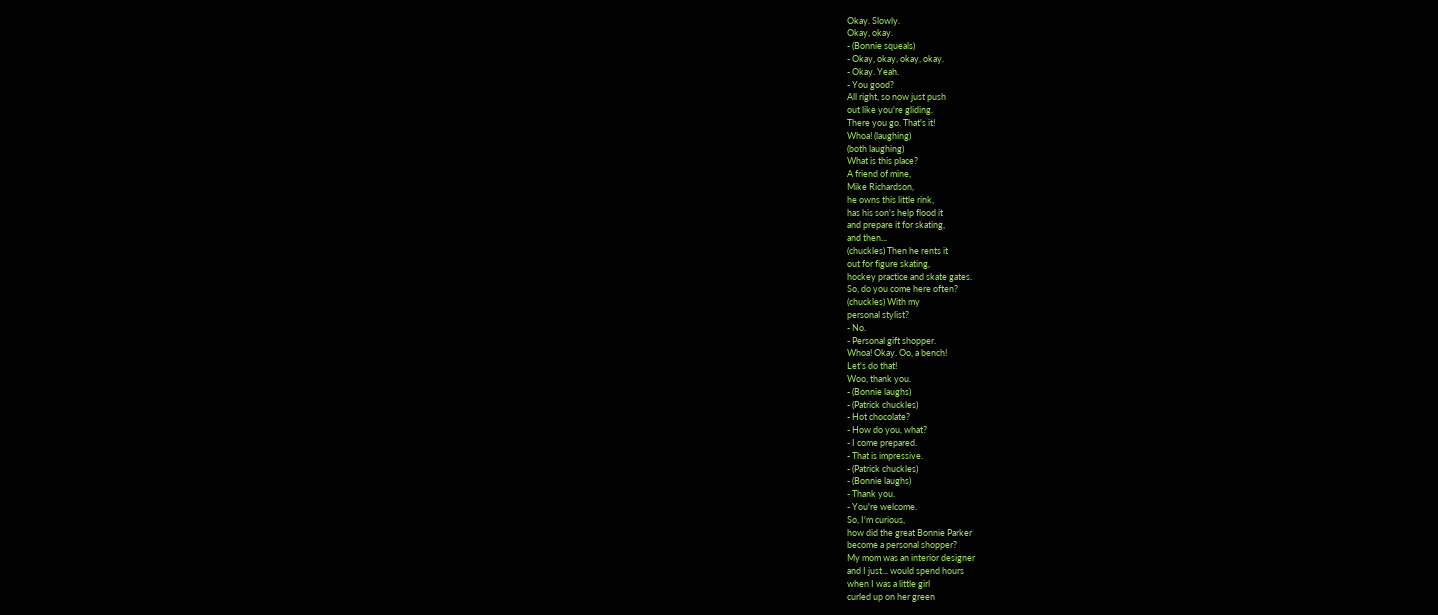Okay. Slowly.
Okay, okay.
- (Bonnie squeals)
- Okay, okay, okay, okay.
- Okay. Yeah.
- You good?
All right, so now just push
out like you're gliding.
There you go. That's it!
Whoa! (laughing)
(both laughing)
What is this place?
A friend of mine,
Mike Richardson,
he owns this little rink,
has his son's help flood it
and prepare it for skating,
and then...
(chuckles) Then he rents it
out for figure skating,
hockey practice and skate gates.
So, do you come here often?
(chuckles) With my
personal stylist?
- No.
- Personal gift shopper.
Whoa! Okay. Oo, a bench!
Let's do that!
Woo, thank you.
- (Bonnie laughs)
- (Patrick chuckles)
- Hot chocolate?
- How do you, what?
- I come prepared.
- That is impressive.
- (Patrick chuckles)
- (Bonnie laughs)
- Thank you.
- You're welcome.
So, I'm curious,
how did the great Bonnie Parker
become a personal shopper?
My mom was an interior designer
and I just... would spend hours
when I was a little girl
curled up on her green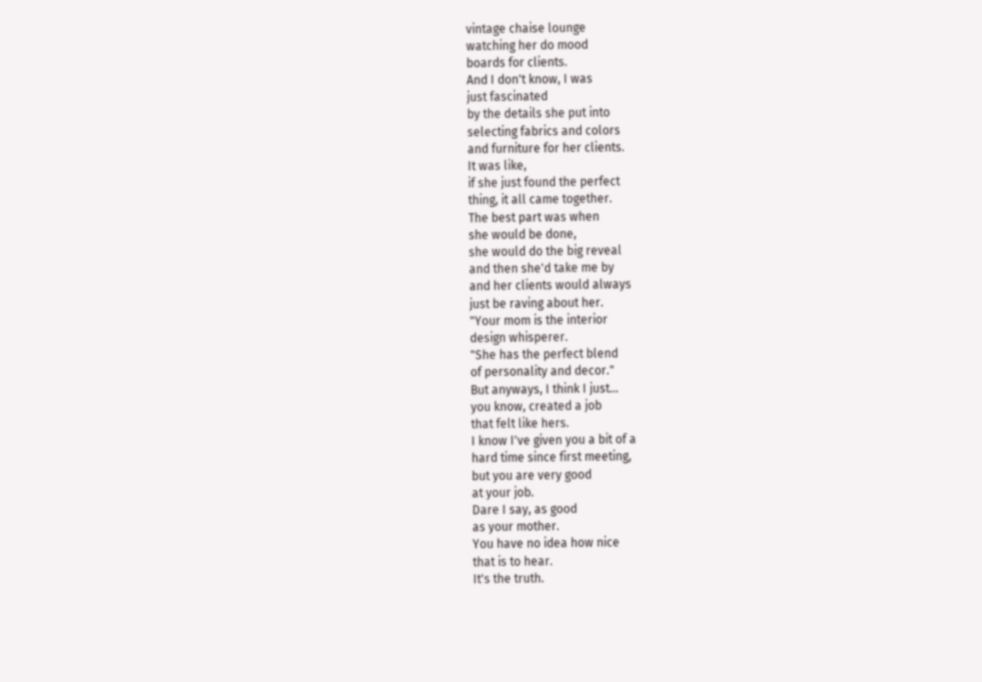vintage chaise lounge
watching her do mood
boards for clients.
And I don't know, I was
just fascinated
by the details she put into
selecting fabrics and colors
and furniture for her clients.
It was like,
if she just found the perfect
thing, it all came together.
The best part was when
she would be done,
she would do the big reveal
and then she'd take me by
and her clients would always
just be raving about her.
"Your mom is the interior
design whisperer.
"She has the perfect blend
of personality and decor."
But anyways, I think I just...
you know, created a job
that felt like hers.
I know I've given you a bit of a
hard time since first meeting,
but you are very good
at your job.
Dare I say, as good
as your mother.
You have no idea how nice
that is to hear.
It's the truth.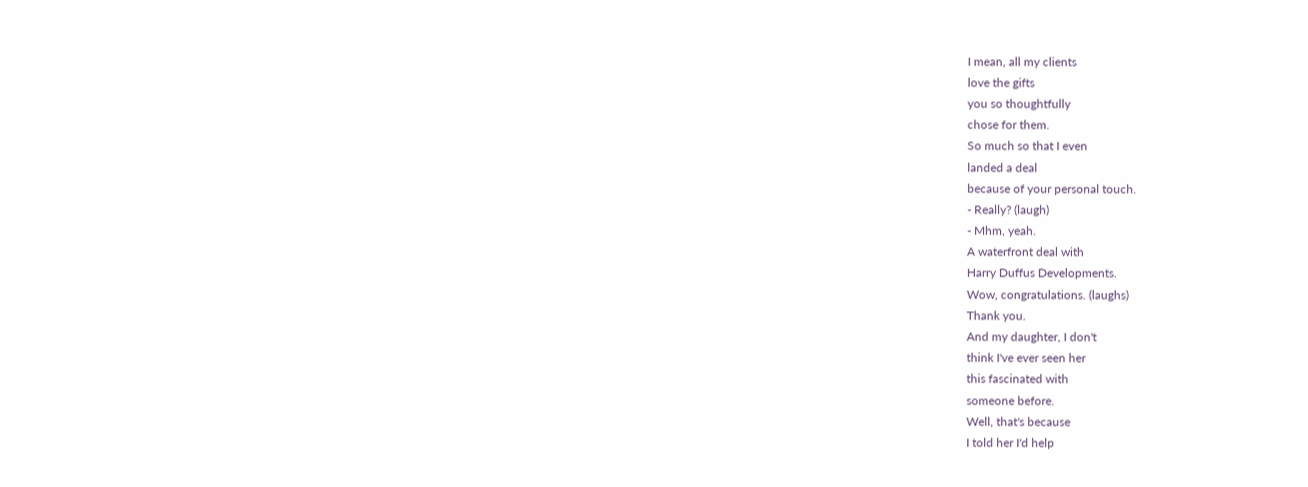I mean, all my clients
love the gifts
you so thoughtfully
chose for them.
So much so that I even
landed a deal
because of your personal touch.
- Really? (laugh)
- Mhm, yeah.
A waterfront deal with
Harry Duffus Developments.
Wow, congratulations. (laughs)
Thank you.
And my daughter, I don't
think I've ever seen her
this fascinated with
someone before.
Well, that's because
I told her I'd help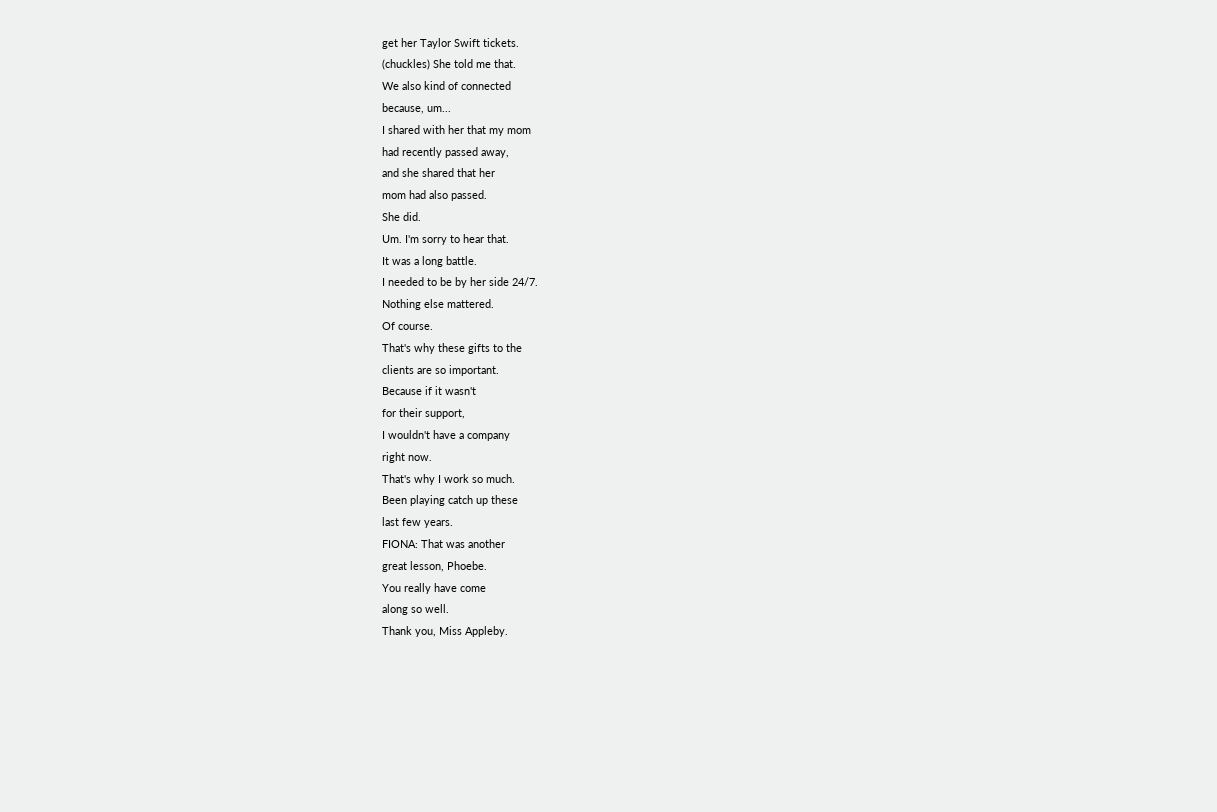get her Taylor Swift tickets.
(chuckles) She told me that.
We also kind of connected
because, um...
I shared with her that my mom
had recently passed away,
and she shared that her
mom had also passed.
She did.
Um. I'm sorry to hear that.
It was a long battle.
I needed to be by her side 24/7.
Nothing else mattered.
Of course.
That's why these gifts to the
clients are so important.
Because if it wasn't
for their support,
I wouldn't have a company
right now.
That's why I work so much.
Been playing catch up these
last few years.
FIONA: That was another
great lesson, Phoebe.
You really have come
along so well.
Thank you, Miss Appleby.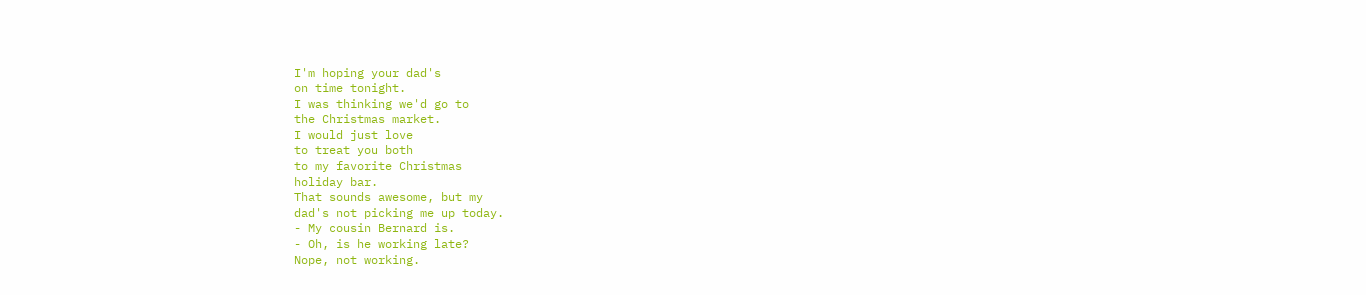I'm hoping your dad's
on time tonight.
I was thinking we'd go to
the Christmas market.
I would just love
to treat you both
to my favorite Christmas
holiday bar.
That sounds awesome, but my
dad's not picking me up today.
- My cousin Bernard is.
- Oh, is he working late?
Nope, not working.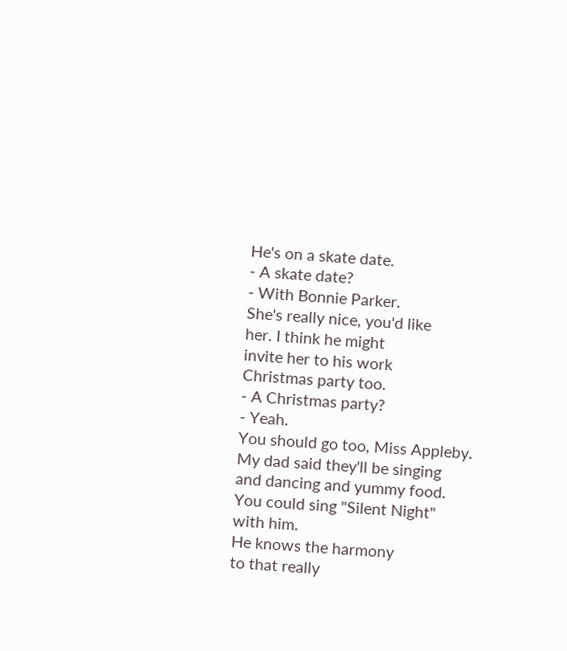He's on a skate date.
- A skate date?
- With Bonnie Parker.
She's really nice, you'd like
her. I think he might
invite her to his work
Christmas party too.
- A Christmas party?
- Yeah.
You should go too, Miss Appleby.
My dad said they'll be singing
and dancing and yummy food.
You could sing "Silent Night"
with him.
He knows the harmony
to that really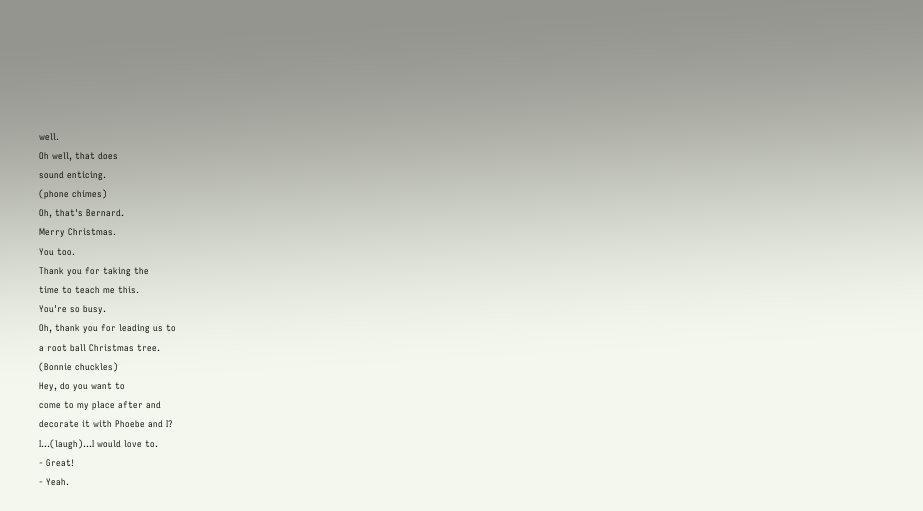well.
Oh well, that does
sound enticing.
(phone chimes)
Oh, that's Bernard.
Merry Christmas.
You too.
Thank you for taking the
time to teach me this.
You're so busy.
Oh, thank you for leading us to
a root ball Christmas tree.
(Bonnie chuckles)
Hey, do you want to
come to my place after and
decorate it with Phoebe and I?
I...(laugh)...I would love to.
- Great!
- Yeah.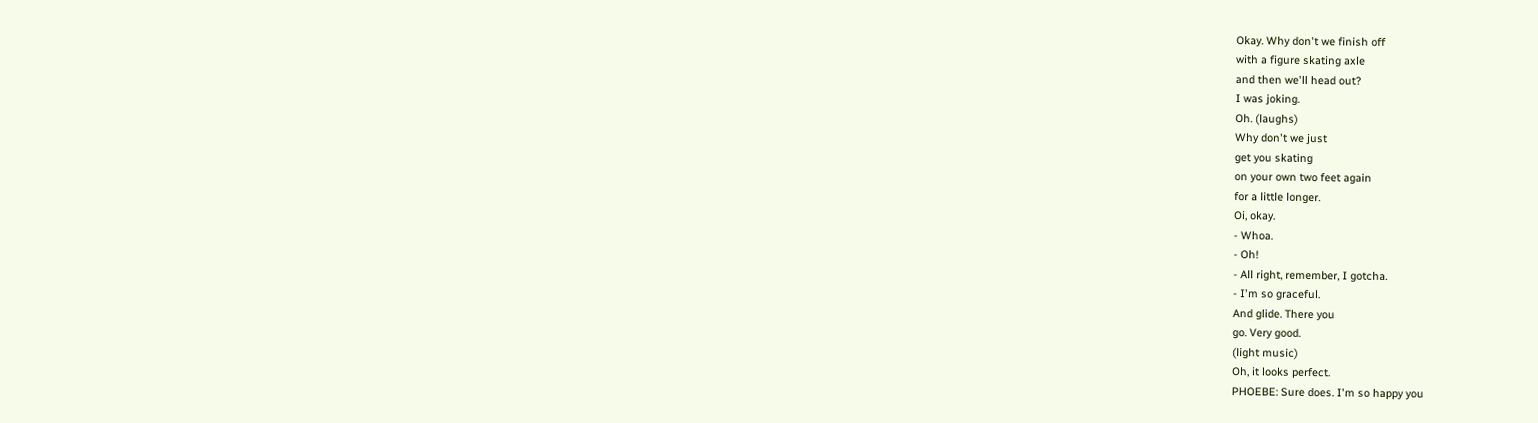Okay. Why don't we finish off
with a figure skating axle
and then we'll head out?
I was joking.
Oh. (laughs)
Why don't we just
get you skating
on your own two feet again
for a little longer.
Oi, okay.
- Whoa.
- Oh!
- All right, remember, I gotcha.
- I'm so graceful.
And glide. There you
go. Very good.
(light music)
Oh, it looks perfect.
PHOEBE: Sure does. I'm so happy you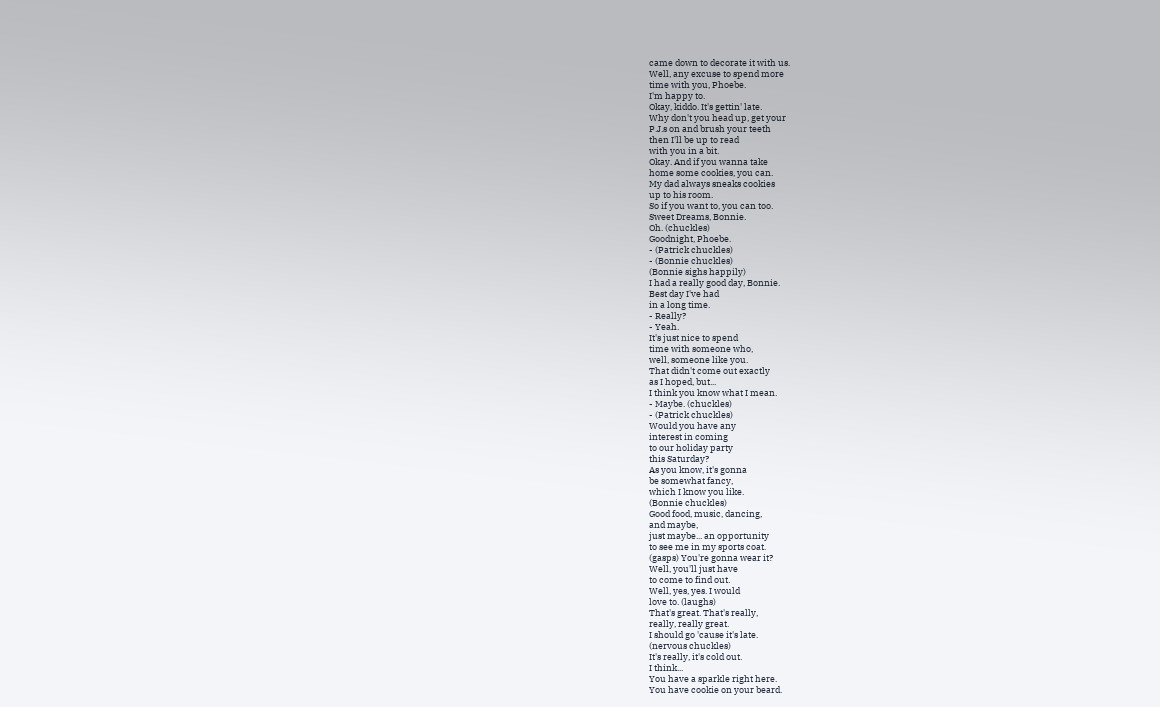came down to decorate it with us.
Well, any excuse to spend more
time with you, Phoebe.
I'm happy to.
Okay, kiddo. It's gettin' late.
Why don't you head up, get your
P.J.s on and brush your teeth
then I'll be up to read
with you in a bit.
Okay. And if you wanna take
home some cookies, you can.
My dad always sneaks cookies
up to his room.
So if you want to, you can too.
Sweet Dreams, Bonnie.
Oh. (chuckles)
Goodnight, Phoebe.
- (Patrick chuckles)
- (Bonnie chuckles)
(Bonnie sighs happily)
I had a really good day, Bonnie.
Best day I've had
in a long time.
- Really?
- Yeah.
It's just nice to spend
time with someone who,
well, someone like you.
That didn't come out exactly
as I hoped, but...
I think you know what I mean.
- Maybe. (chuckles)
- (Patrick chuckles)
Would you have any
interest in coming
to our holiday party
this Saturday?
As you know, it's gonna
be somewhat fancy,
which I know you like.
(Bonnie chuckles)
Good food, music, dancing,
and maybe,
just maybe... an opportunity
to see me in my sports coat.
(gasps) You're gonna wear it?
Well, you'll just have
to come to find out.
Well, yes, yes. I would
love to. (laughs)
That's great. That's really,
really, really great.
I should go 'cause it's late.
(nervous chuckles)
It's really, it's cold out.
I think...
You have a sparkle right here.
You have cookie on your beard.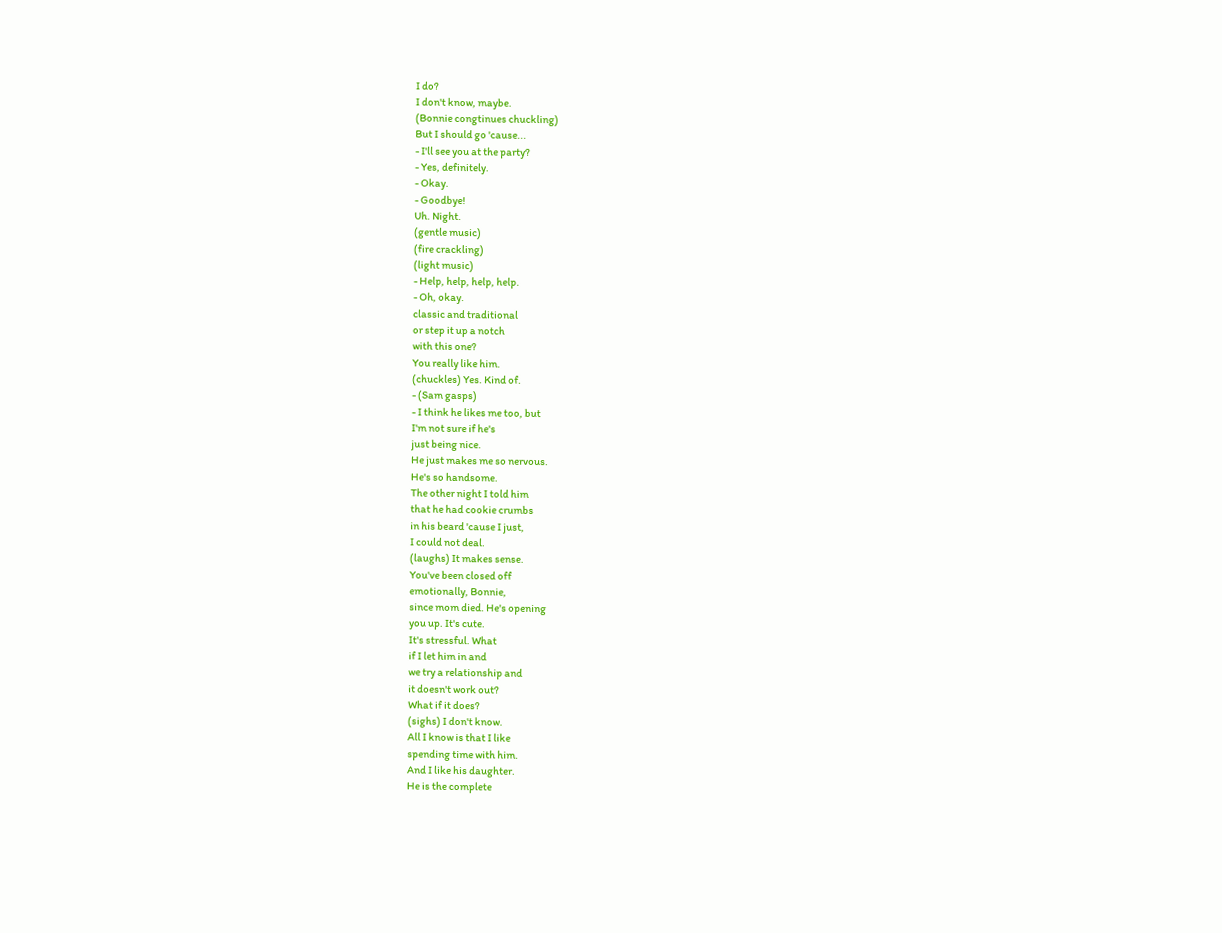I do?
I don't know, maybe.
(Bonnie congtinues chuckling)
But I should go 'cause...
- I'll see you at the party?
- Yes, definitely.
- Okay.
- Goodbye!
Uh. Night.
(gentle music)
(fire crackling)
(light music)
- Help, help, help, help.
- Oh, okay.
classic and traditional
or step it up a notch
with this one?
You really like him.
(chuckles) Yes. Kind of.
- (Sam gasps)
- I think he likes me too, but
I'm not sure if he's
just being nice.
He just makes me so nervous.
He's so handsome.
The other night I told him
that he had cookie crumbs
in his beard 'cause I just,
I could not deal.
(laughs) It makes sense.
You've been closed off
emotionally, Bonnie,
since mom died. He's opening
you up. It's cute.
It's stressful. What
if I let him in and
we try a relationship and
it doesn't work out?
What if it does?
(sighs) I don't know.
All I know is that I like
spending time with him.
And I like his daughter.
He is the complete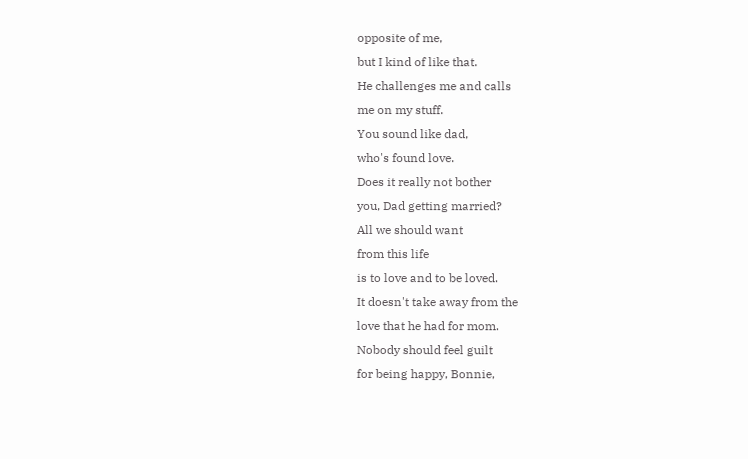opposite of me,
but I kind of like that.
He challenges me and calls
me on my stuff.
You sound like dad,
who's found love.
Does it really not bother
you, Dad getting married?
All we should want
from this life
is to love and to be loved.
It doesn't take away from the
love that he had for mom.
Nobody should feel guilt
for being happy, Bonnie,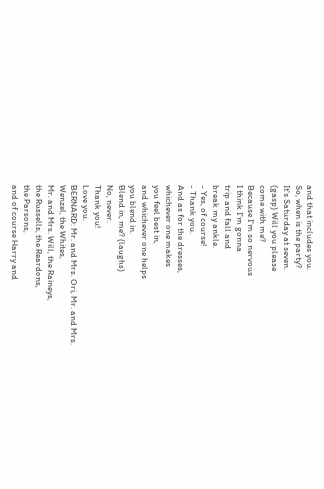and that includes you.
So, when is the party?
It's Saturday at seven.
(gasp) Will you please
come with me?
Because I'm so nervous
I think I'm gonna
trip and fall and
break my ankle.
- Yes, of course!
- Thank you.
And as for the dresses,
whichever one makes
you feel best in,
and whichever one helps
you blend in.
Blend in, me? (laughs)
No, never.
Thank you!
Love you.
BERNARD: Mr. and Mrs. Ori, Mr. and Mrs.
Wenzel, the Whites,
Mr. and Mrs. Will, the Raineys,
the Russells, the Reardons,
the Parsons,
and of course Harry and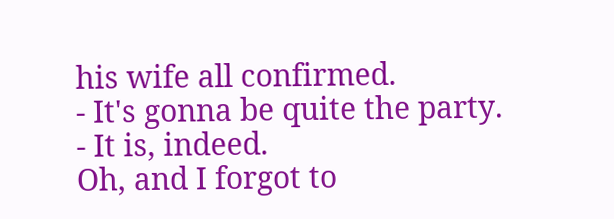his wife all confirmed.
- It's gonna be quite the party.
- It is, indeed.
Oh, and I forgot to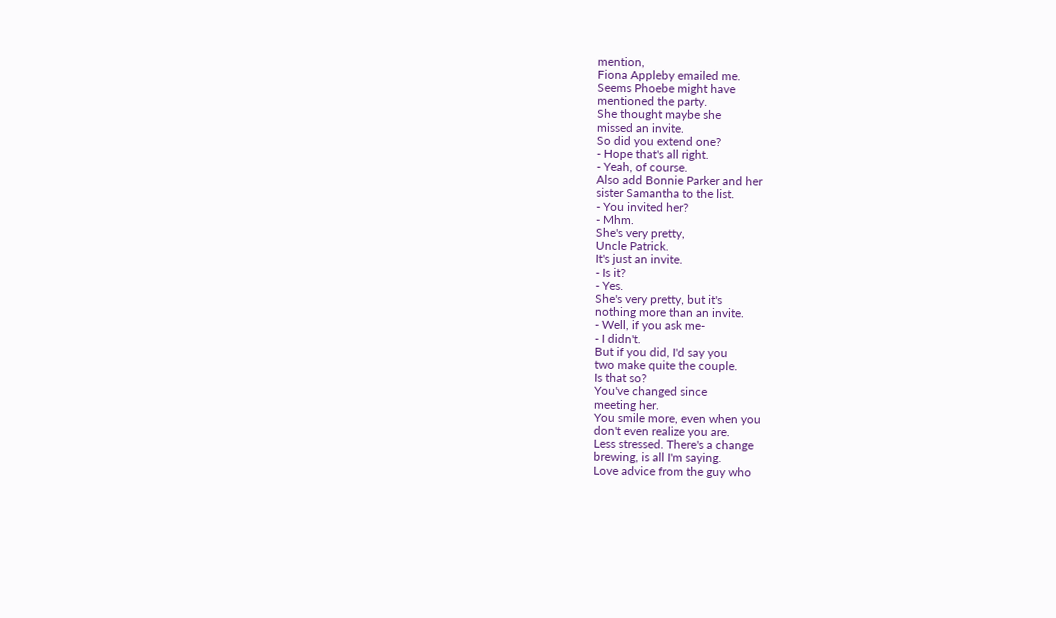mention,
Fiona Appleby emailed me.
Seems Phoebe might have
mentioned the party.
She thought maybe she
missed an invite.
So did you extend one?
- Hope that's all right.
- Yeah, of course.
Also add Bonnie Parker and her
sister Samantha to the list.
- You invited her?
- Mhm.
She's very pretty,
Uncle Patrick.
It's just an invite.
- Is it?
- Yes.
She's very pretty, but it's
nothing more than an invite.
- Well, if you ask me-
- I didn't.
But if you did, I'd say you
two make quite the couple.
Is that so?
You've changed since
meeting her.
You smile more, even when you
don't even realize you are.
Less stressed. There's a change
brewing, is all I'm saying.
Love advice from the guy who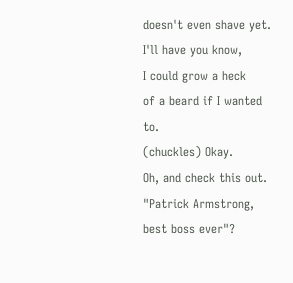doesn't even shave yet.
I'll have you know,
I could grow a heck
of a beard if I wanted to.
(chuckles) Okay.
Oh, and check this out.
"Patrick Armstrong,
best boss ever"?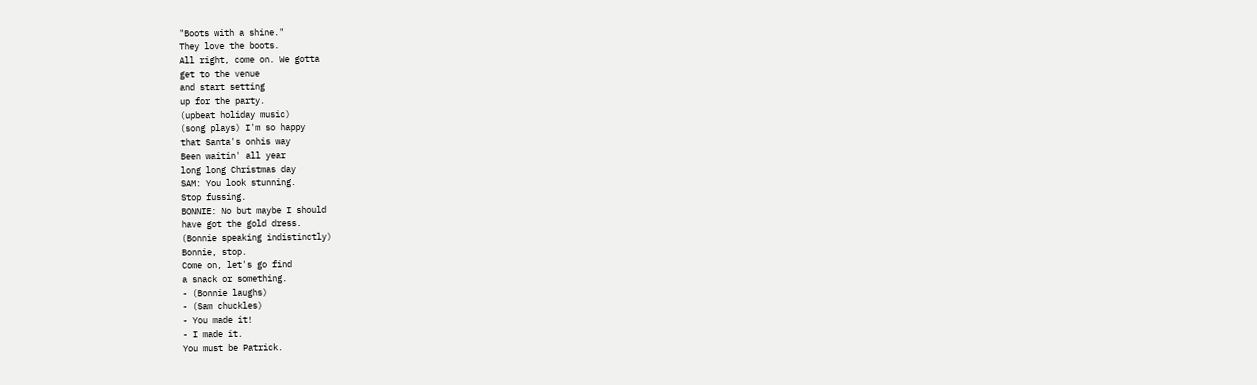"Boots with a shine."
They love the boots.
All right, come on. We gotta
get to the venue
and start setting
up for the party.
(upbeat holiday music)
(song plays) I'm so happy
that Santa's onhis way
Been waitin' all year
long long Christmas day
SAM: You look stunning.
Stop fussing.
BONNIE: No but maybe I should
have got the gold dress.
(Bonnie speaking indistinctly)
Bonnie, stop.
Come on, let's go find
a snack or something.
- (Bonnie laughs)
- (Sam chuckles)
- You made it!
- I made it.
You must be Patrick.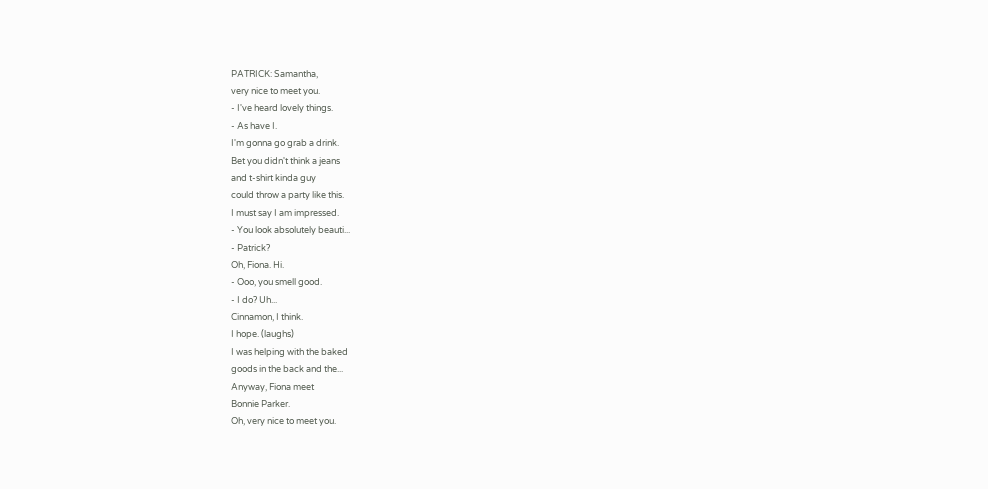PATRICK: Samantha,
very nice to meet you.
- I've heard lovely things.
- As have I.
I'm gonna go grab a drink.
Bet you didn't think a jeans
and t-shirt kinda guy
could throw a party like this.
I must say I am impressed.
- You look absolutely beauti...
- Patrick?
Oh, Fiona. Hi.
- Ooo, you smell good.
- I do? Uh...
Cinnamon, I think.
I hope. (laughs)
I was helping with the baked
goods in the back and the...
Anyway, Fiona meet
Bonnie Parker.
Oh, very nice to meet you.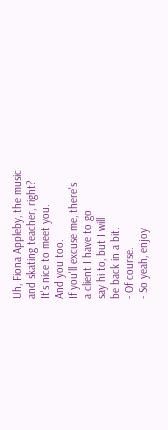Uh, Fiona Appleby, the music
and skating teacher, right?
It's nice to meet you.
And you too.
If you'll excuse me, there's
a client I have to go
say hi to, but I will
be back in a bit.
- Of course.
- So yeah, enjoy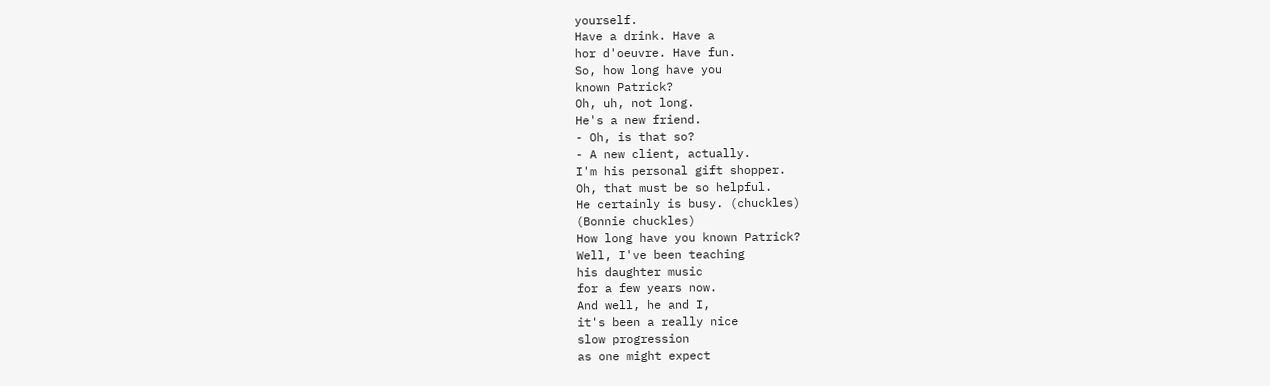yourself.
Have a drink. Have a
hor d'oeuvre. Have fun.
So, how long have you
known Patrick?
Oh, uh, not long.
He's a new friend.
- Oh, is that so?
- A new client, actually.
I'm his personal gift shopper.
Oh, that must be so helpful.
He certainly is busy. (chuckles)
(Bonnie chuckles)
How long have you known Patrick?
Well, I've been teaching
his daughter music
for a few years now.
And well, he and I,
it's been a really nice
slow progression
as one might expect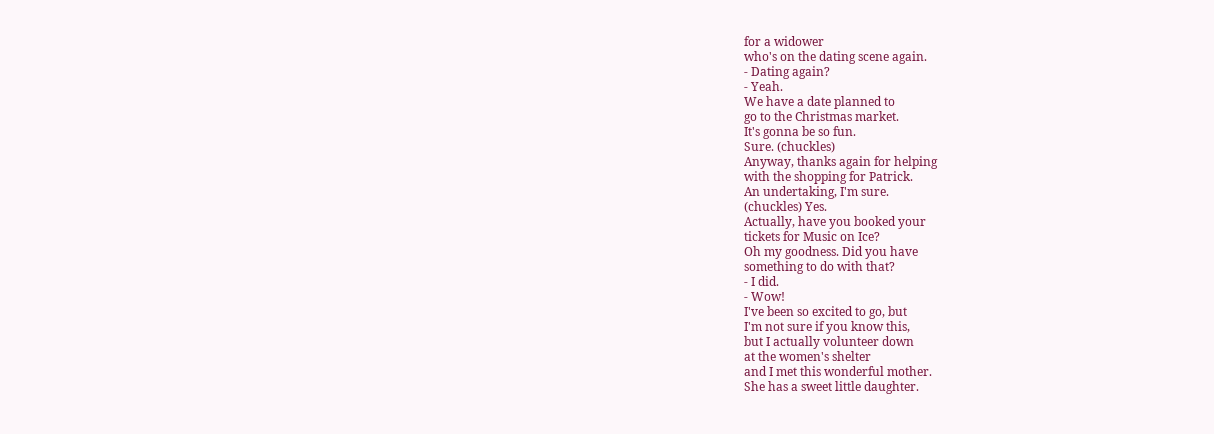for a widower
who's on the dating scene again.
- Dating again?
- Yeah.
We have a date planned to
go to the Christmas market.
It's gonna be so fun.
Sure. (chuckles)
Anyway, thanks again for helping
with the shopping for Patrick.
An undertaking, I'm sure.
(chuckles) Yes.
Actually, have you booked your
tickets for Music on Ice?
Oh my goodness. Did you have
something to do with that?
- I did.
- Wow!
I've been so excited to go, but
I'm not sure if you know this,
but I actually volunteer down
at the women's shelter
and I met this wonderful mother.
She has a sweet little daughter.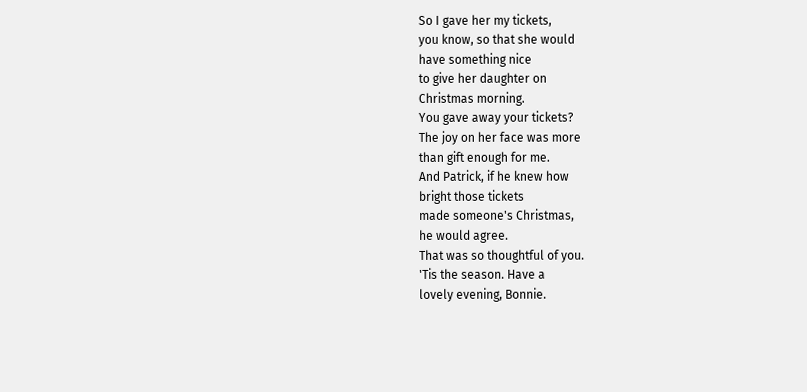So I gave her my tickets,
you know, so that she would
have something nice
to give her daughter on
Christmas morning.
You gave away your tickets?
The joy on her face was more
than gift enough for me.
And Patrick, if he knew how
bright those tickets
made someone's Christmas,
he would agree.
That was so thoughtful of you.
'Tis the season. Have a
lovely evening, Bonnie.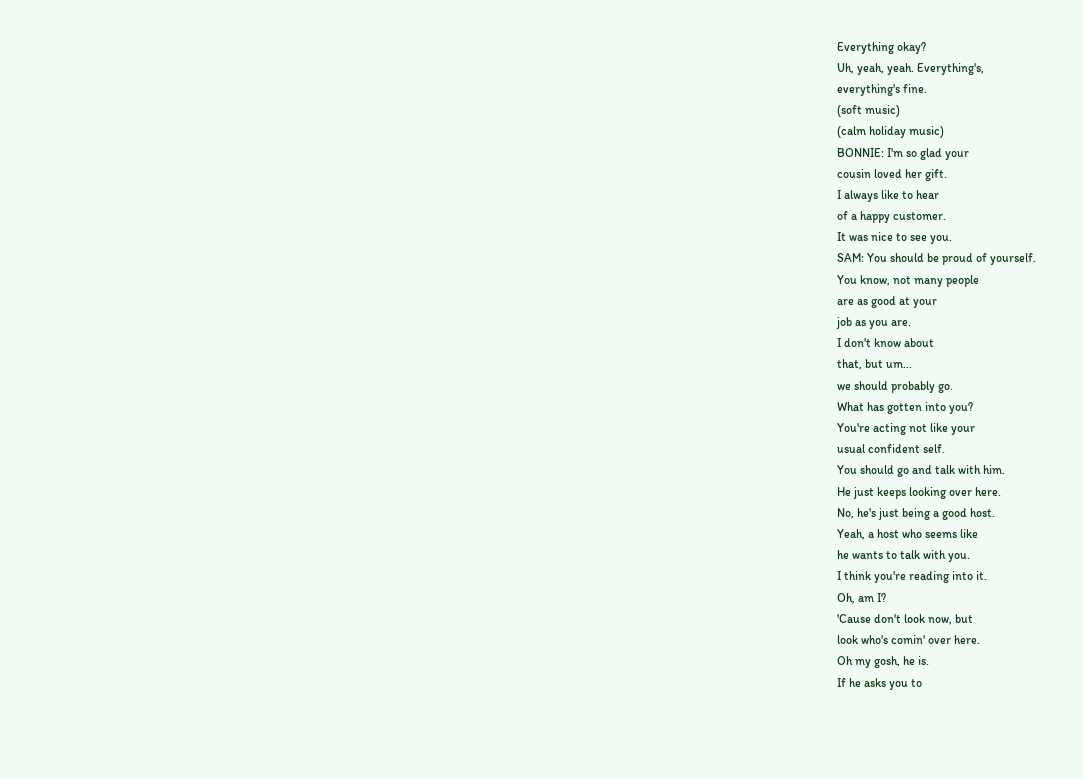Everything okay?
Uh, yeah, yeah. Everything's,
everything's fine.
(soft music)
(calm holiday music)
BONNIE: I'm so glad your
cousin loved her gift.
I always like to hear
of a happy customer.
It was nice to see you.
SAM: You should be proud of yourself.
You know, not many people
are as good at your
job as you are.
I don't know about
that, but um...
we should probably go.
What has gotten into you?
You're acting not like your
usual confident self.
You should go and talk with him.
He just keeps looking over here.
No, he's just being a good host.
Yeah, a host who seems like
he wants to talk with you.
I think you're reading into it.
Oh, am I?
'Cause don't look now, but
look who's comin' over here.
Oh my gosh, he is.
If he asks you to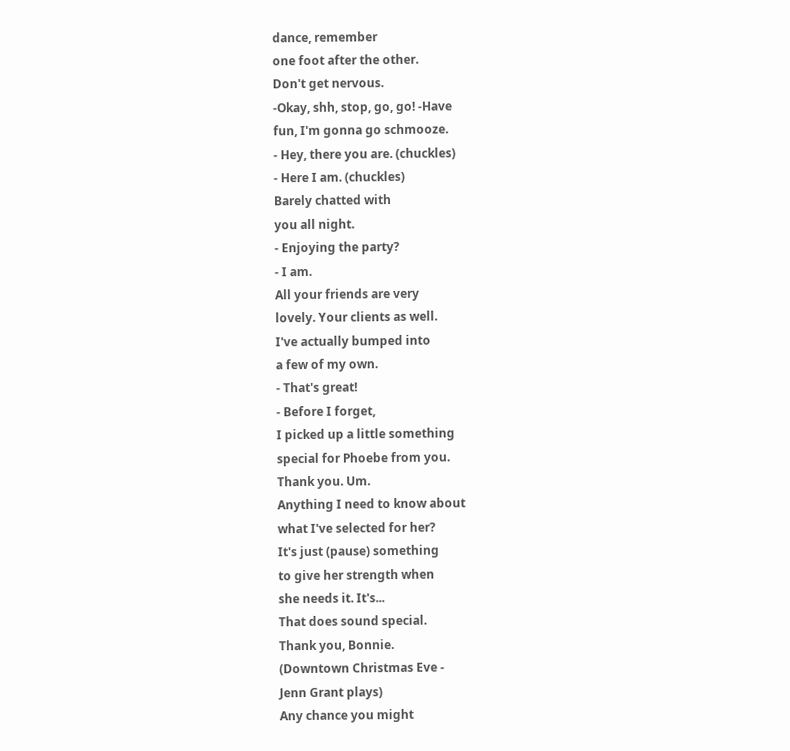dance, remember
one foot after the other.
Don't get nervous.
-Okay, shh, stop, go, go! -Have
fun, I'm gonna go schmooze.
- Hey, there you are. (chuckles)
- Here I am. (chuckles)
Barely chatted with
you all night.
- Enjoying the party?
- I am.
All your friends are very
lovely. Your clients as well.
I've actually bumped into
a few of my own.
- That's great!
- Before I forget,
I picked up a little something
special for Phoebe from you.
Thank you. Um.
Anything I need to know about
what I've selected for her?
It's just (pause) something
to give her strength when
she needs it. It's...
That does sound special.
Thank you, Bonnie.
(Downtown Christmas Eve -
Jenn Grant plays)
Any chance you might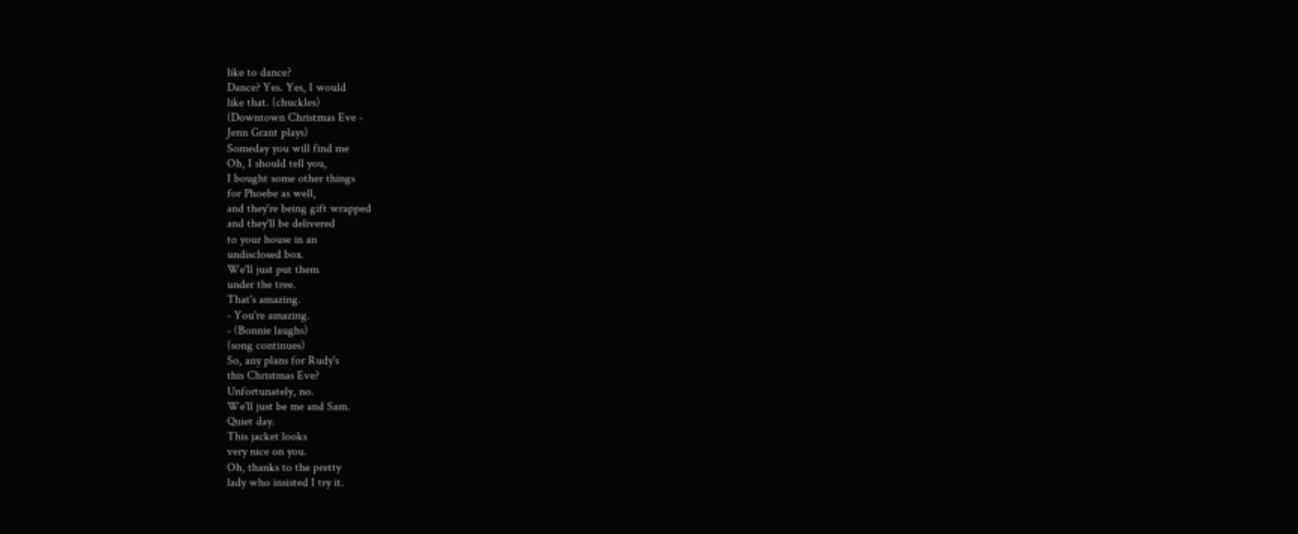like to dance?
Dance? Yes. Yes, I would
like that. (chuckles)
(Downtown Christmas Eve -
Jenn Grant plays)
Someday you will find me
Oh, I should tell you,
I bought some other things
for Phoebe as well,
and they're being gift wrapped
and they'll be delivered
to your house in an
undisclosed box.
We'll just put them
under the tree.
That's amazing.
- You're amazing.
- (Bonnie laughs)
(song continues)
So, any plans for Rudy's
this Christmas Eve?
Unfortunately, no.
We'll just be me and Sam.
Quiet day.
This jacket looks
very nice on you.
Oh, thanks to the pretty
lady who insisted I try it.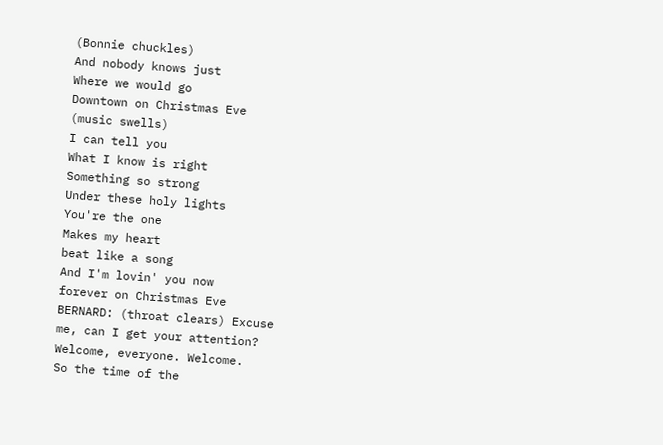(Bonnie chuckles)
And nobody knows just
Where we would go
Downtown on Christmas Eve
(music swells)
I can tell you
What I know is right
Something so strong
Under these holy lights
You're the one
Makes my heart
beat like a song
And I'm lovin' you now
forever on Christmas Eve
BERNARD: (throat clears) Excuse
me, can I get your attention?
Welcome, everyone. Welcome.
So the time of the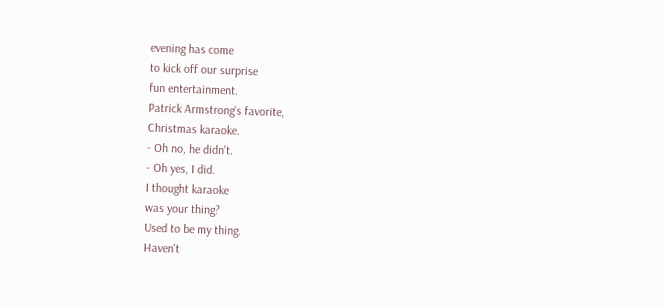evening has come
to kick off our surprise
fun entertainment.
Patrick Armstrong's favorite,
Christmas karaoke.
- Oh no, he didn't.
- Oh yes, I did.
I thought karaoke
was your thing?
Used to be my thing.
Haven't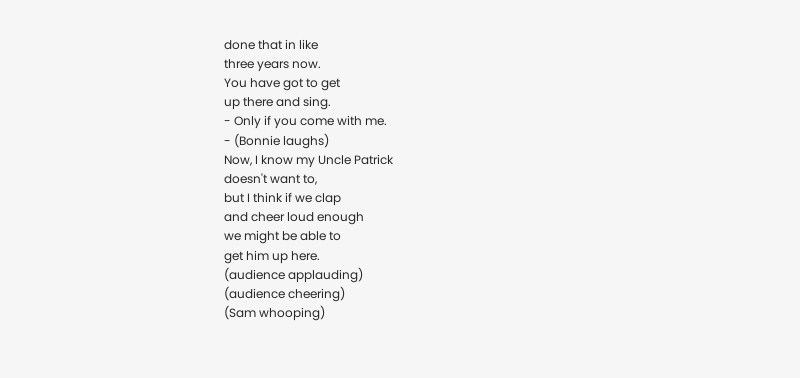done that in like
three years now.
You have got to get
up there and sing.
- Only if you come with me.
- (Bonnie laughs)
Now, I know my Uncle Patrick
doesn't want to,
but I think if we clap
and cheer loud enough
we might be able to
get him up here.
(audience applauding)
(audience cheering)
(Sam whooping)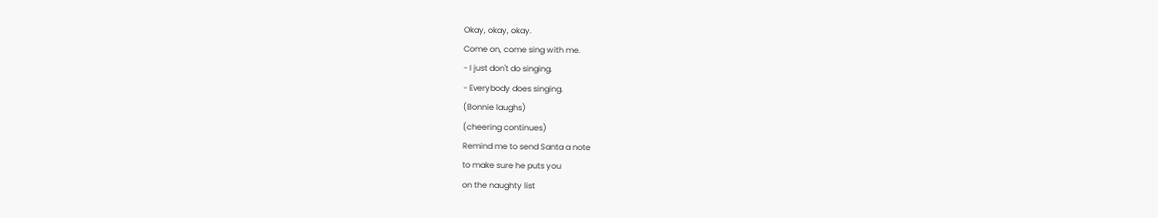Okay, okay, okay.
Come on, come sing with me.
- I just don't do singing.
- Everybody does singing.
(Bonnie laughs)
(cheering continues)
Remind me to send Santa a note
to make sure he puts you
on the naughty list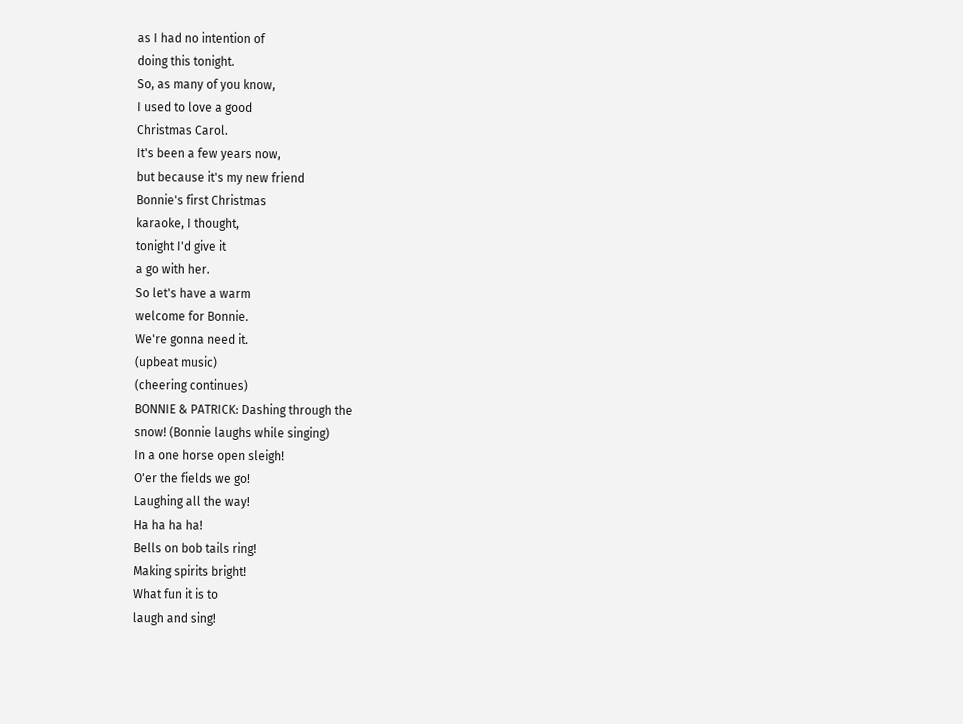as I had no intention of
doing this tonight.
So, as many of you know,
I used to love a good
Christmas Carol.
It's been a few years now,
but because it's my new friend
Bonnie's first Christmas
karaoke, I thought,
tonight I'd give it
a go with her.
So let's have a warm
welcome for Bonnie.
We're gonna need it.
(upbeat music)
(cheering continues)
BONNIE & PATRICK: Dashing through the
snow! (Bonnie laughs while singing)
In a one horse open sleigh!
O'er the fields we go!
Laughing all the way!
Ha ha ha ha!
Bells on bob tails ring!
Making spirits bright!
What fun it is to
laugh and sing!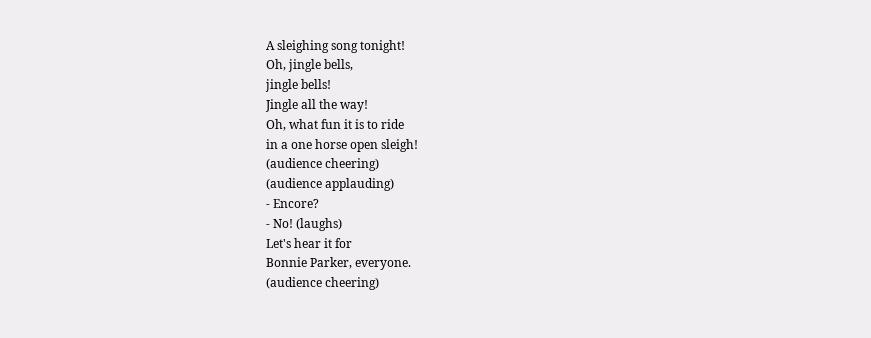A sleighing song tonight!
Oh, jingle bells,
jingle bells!
Jingle all the way!
Oh, what fun it is to ride
in a one horse open sleigh!
(audience cheering)
(audience applauding)
- Encore?
- No! (laughs)
Let's hear it for
Bonnie Parker, everyone.
(audience cheering)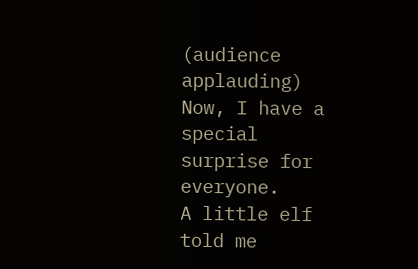(audience applauding)
Now, I have a special
surprise for everyone.
A little elf told me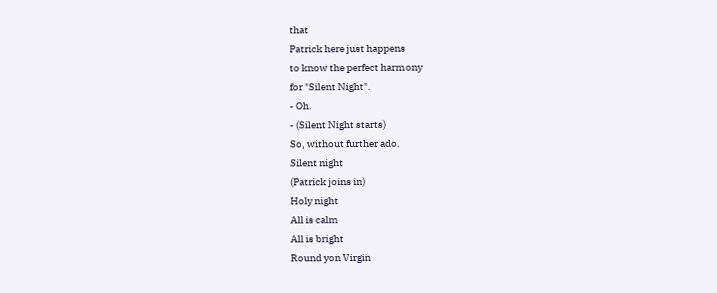that
Patrick here just happens
to know the perfect harmony
for "Silent Night".
- Oh.
- (Silent Night starts)
So, without further ado.
Silent night
(Patrick joins in)
Holy night
All is calm
All is bright
Round yon Virgin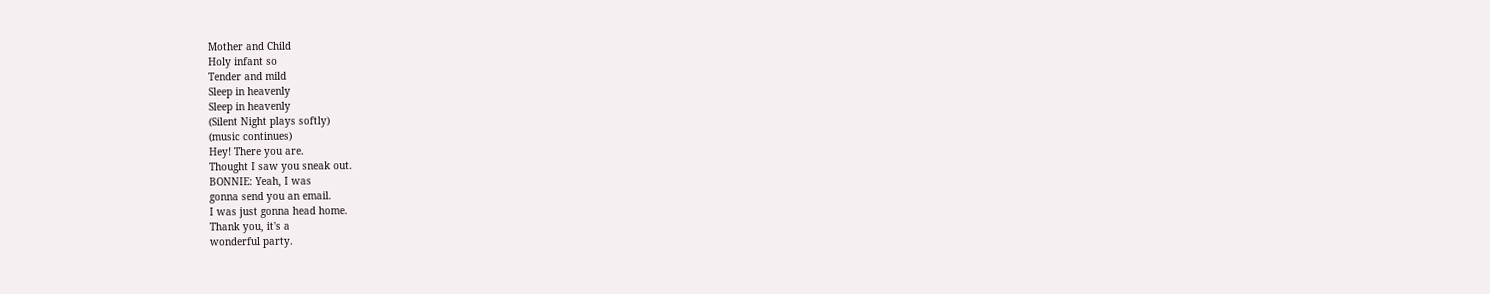Mother and Child
Holy infant so
Tender and mild
Sleep in heavenly
Sleep in heavenly
(Silent Night plays softly)
(music continues)
Hey! There you are.
Thought I saw you sneak out.
BONNIE: Yeah, I was
gonna send you an email.
I was just gonna head home.
Thank you, it's a
wonderful party.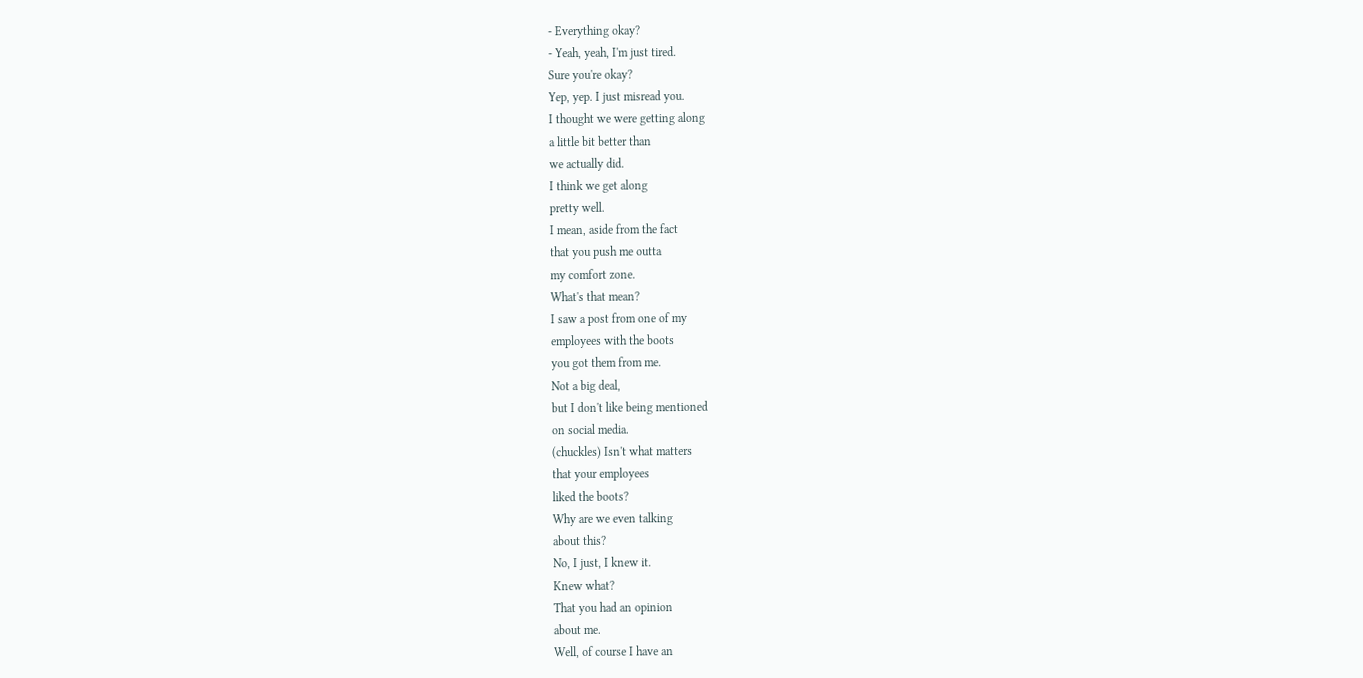- Everything okay?
- Yeah, yeah, I'm just tired.
Sure you're okay?
Yep, yep. I just misread you.
I thought we were getting along
a little bit better than
we actually did.
I think we get along
pretty well.
I mean, aside from the fact
that you push me outta
my comfort zone.
What's that mean?
I saw a post from one of my
employees with the boots
you got them from me.
Not a big deal,
but I don't like being mentioned
on social media.
(chuckles) Isn't what matters
that your employees
liked the boots?
Why are we even talking
about this?
No, I just, I knew it.
Knew what?
That you had an opinion
about me.
Well, of course I have an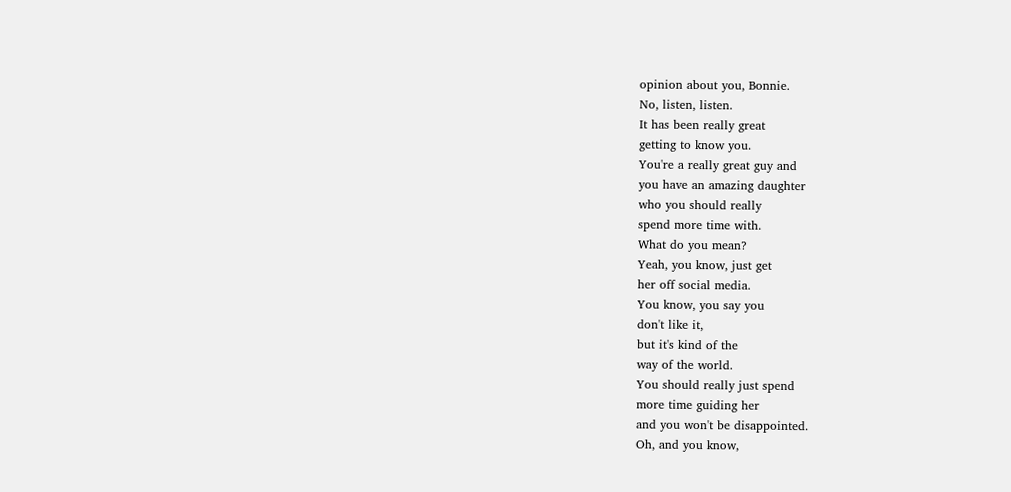opinion about you, Bonnie.
No, listen, listen.
It has been really great
getting to know you.
You're a really great guy and
you have an amazing daughter
who you should really
spend more time with.
What do you mean?
Yeah, you know, just get
her off social media.
You know, you say you
don't like it,
but it's kind of the
way of the world.
You should really just spend
more time guiding her
and you won't be disappointed.
Oh, and you know,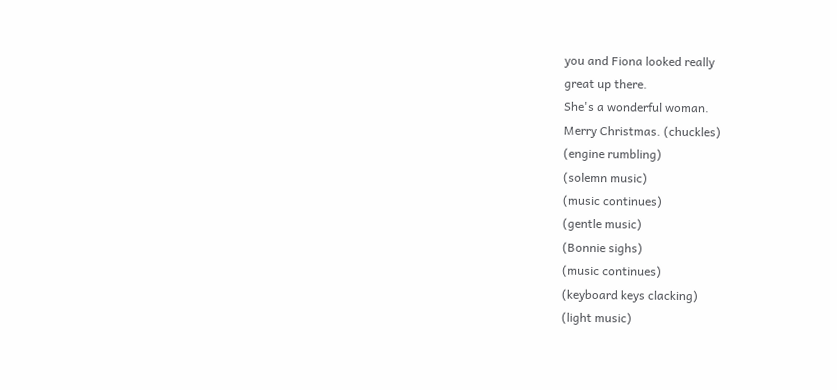you and Fiona looked really
great up there.
She's a wonderful woman.
Merry Christmas. (chuckles)
(engine rumbling)
(solemn music)
(music continues)
(gentle music)
(Bonnie sighs)
(music continues)
(keyboard keys clacking)
(light music)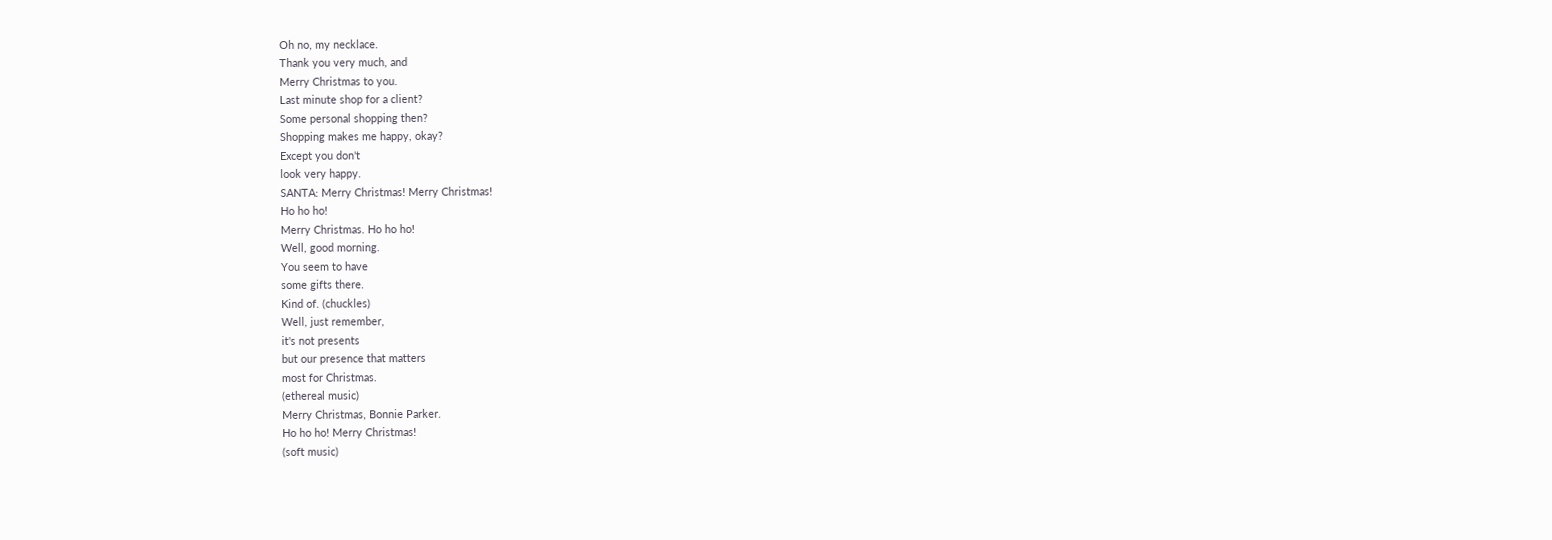Oh no, my necklace.
Thank you very much, and
Merry Christmas to you.
Last minute shop for a client?
Some personal shopping then?
Shopping makes me happy, okay?
Except you don't
look very happy.
SANTA: Merry Christmas! Merry Christmas!
Ho ho ho!
Merry Christmas. Ho ho ho!
Well, good morning.
You seem to have
some gifts there.
Kind of. (chuckles)
Well, just remember,
it's not presents
but our presence that matters
most for Christmas.
(ethereal music)
Merry Christmas, Bonnie Parker.
Ho ho ho! Merry Christmas!
(soft music)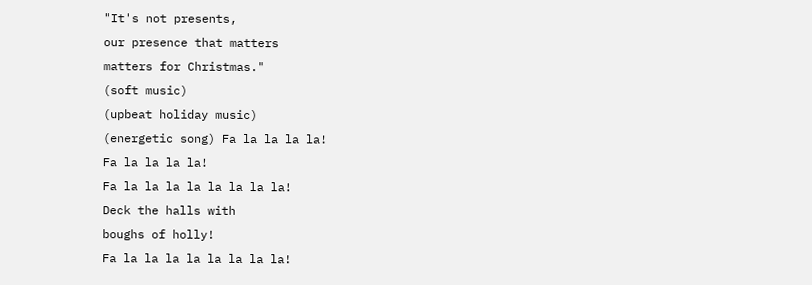"It's not presents,
our presence that matters
matters for Christmas."
(soft music)
(upbeat holiday music)
(energetic song) Fa la la la la!
Fa la la la la!
Fa la la la la la la la la!
Deck the halls with
boughs of holly!
Fa la la la la la la la la!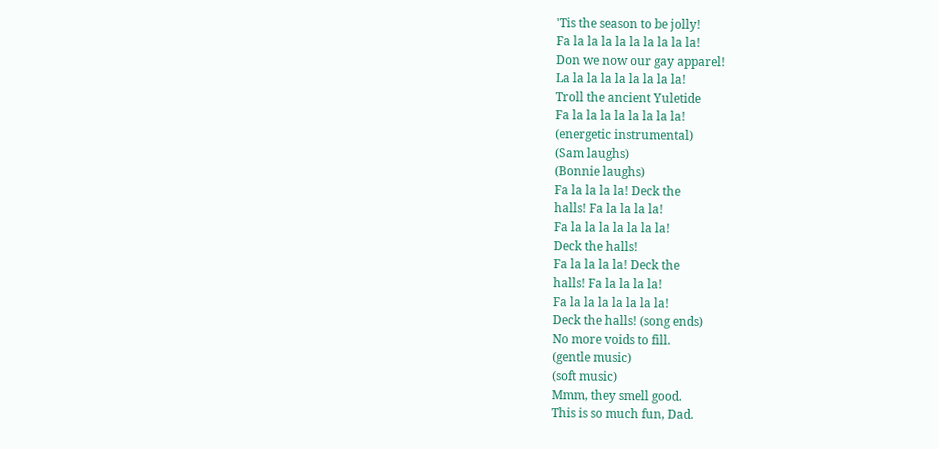'Tis the season to be jolly!
Fa la la la la la la la la la!
Don we now our gay apparel!
La la la la la la la la la!
Troll the ancient Yuletide
Fa la la la la la la la la!
(energetic instrumental)
(Sam laughs)
(Bonnie laughs)
Fa la la la la! Deck the
halls! Fa la la la la!
Fa la la la la la la la!
Deck the halls!
Fa la la la la! Deck the
halls! Fa la la la la!
Fa la la la la la la la!
Deck the halls! (song ends)
No more voids to fill.
(gentle music)
(soft music)
Mmm, they smell good.
This is so much fun, Dad.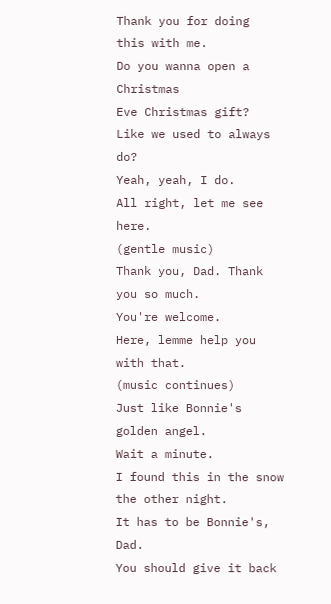Thank you for doing
this with me.
Do you wanna open a Christmas
Eve Christmas gift?
Like we used to always do?
Yeah, yeah, I do.
All right, let me see here.
(gentle music)
Thank you, Dad. Thank
you so much.
You're welcome.
Here, lemme help you with that.
(music continues)
Just like Bonnie's golden angel.
Wait a minute.
I found this in the snow
the other night.
It has to be Bonnie's, Dad.
You should give it back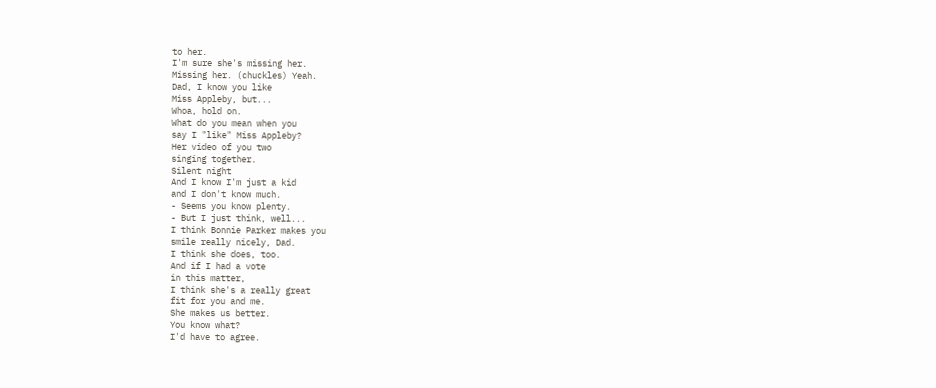to her.
I'm sure she's missing her.
Missing her. (chuckles) Yeah.
Dad, I know you like
Miss Appleby, but...
Whoa, hold on.
What do you mean when you
say I "like" Miss Appleby?
Her video of you two
singing together.
Silent night
And I know I'm just a kid
and I don't know much.
- Seems you know plenty.
- But I just think, well...
I think Bonnie Parker makes you
smile really nicely, Dad.
I think she does, too.
And if I had a vote
in this matter,
I think she's a really great
fit for you and me.
She makes us better.
You know what?
I'd have to agree.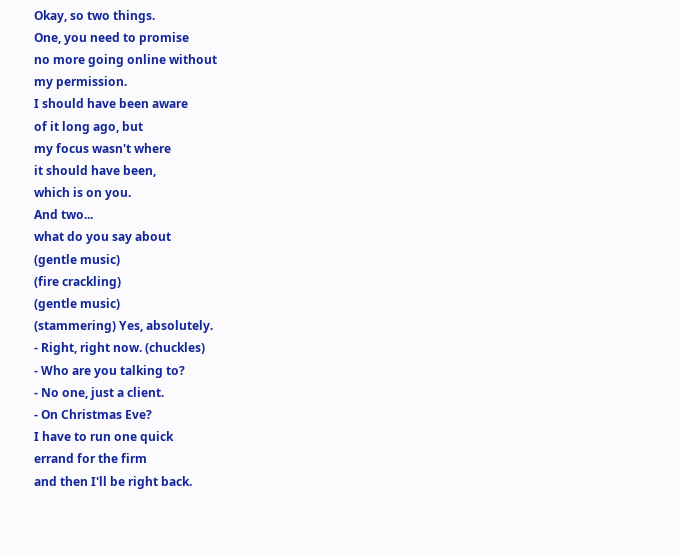Okay, so two things.
One, you need to promise
no more going online without
my permission.
I should have been aware
of it long ago, but
my focus wasn't where
it should have been,
which is on you.
And two...
what do you say about
(gentle music)
(fire crackling)
(gentle music)
(stammering) Yes, absolutely.
- Right, right now. (chuckles)
- Who are you talking to?
- No one, just a client.
- On Christmas Eve?
I have to run one quick
errand for the firm
and then I'll be right back.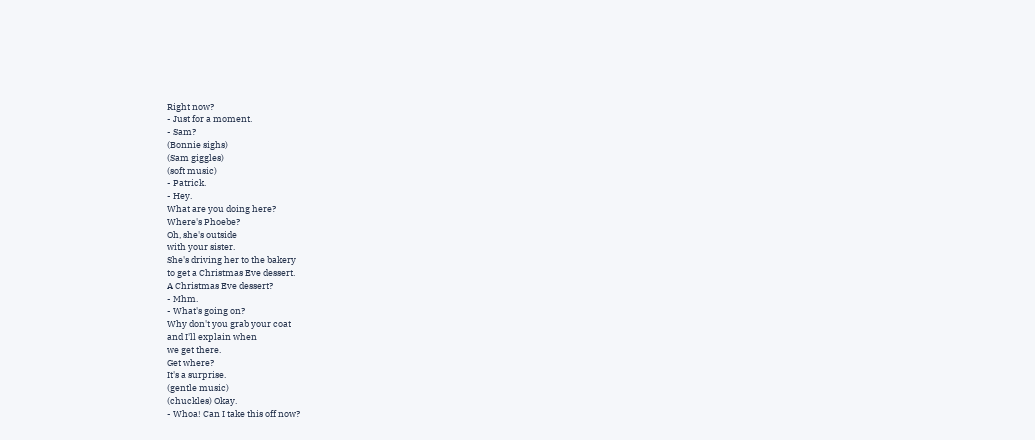Right now?
- Just for a moment.
- Sam?
(Bonnie sighs)
(Sam giggles)
(soft music)
- Patrick.
- Hey.
What are you doing here?
Where's Phoebe?
Oh, she's outside
with your sister.
She's driving her to the bakery
to get a Christmas Eve dessert.
A Christmas Eve dessert?
- Mhm.
- What's going on?
Why don't you grab your coat
and I'll explain when
we get there.
Get where?
It's a surprise.
(gentle music)
(chuckles) Okay.
- Whoa! Can I take this off now?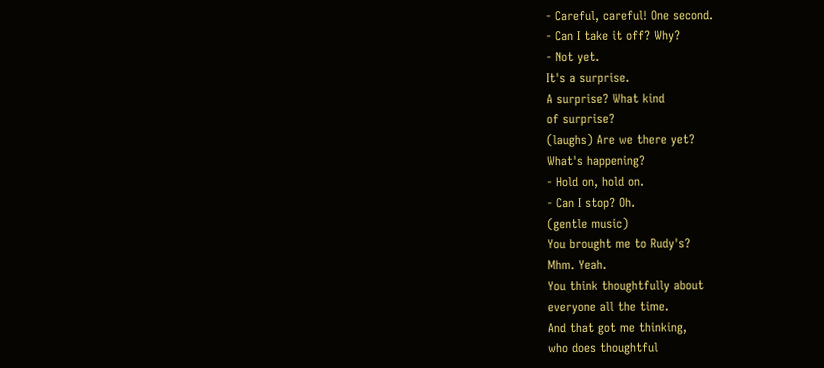- Careful, careful! One second.
- Can I take it off? Why?
- Not yet.
It's a surprise.
A surprise? What kind
of surprise?
(laughs) Are we there yet?
What's happening?
- Hold on, hold on.
- Can I stop? Oh.
(gentle music)
You brought me to Rudy's?
Mhm. Yeah.
You think thoughtfully about
everyone all the time.
And that got me thinking,
who does thoughtful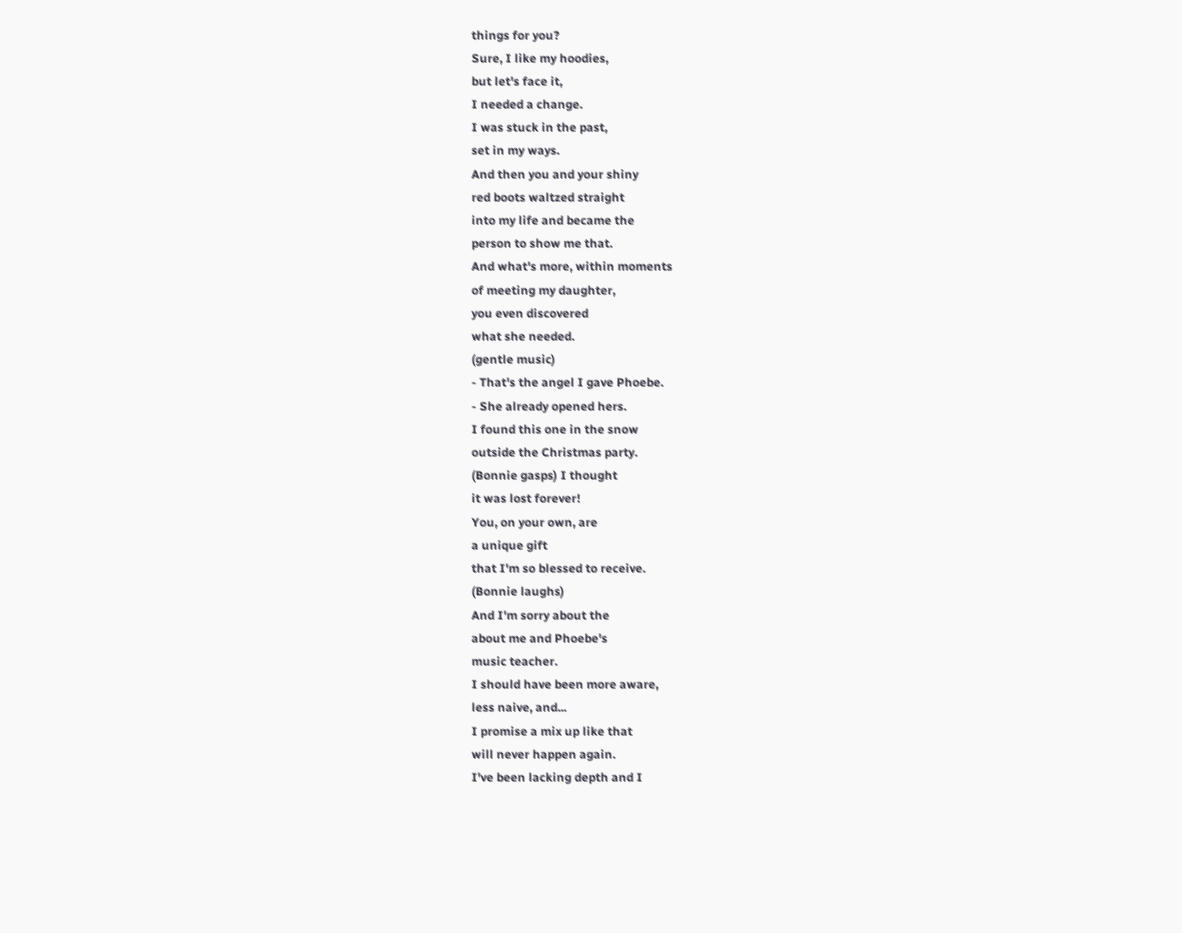things for you?
Sure, I like my hoodies,
but let's face it,
I needed a change.
I was stuck in the past,
set in my ways.
And then you and your shiny
red boots waltzed straight
into my life and became the
person to show me that.
And what's more, within moments
of meeting my daughter,
you even discovered
what she needed.
(gentle music)
- That's the angel I gave Phoebe.
- She already opened hers.
I found this one in the snow
outside the Christmas party.
(Bonnie gasps) I thought
it was lost forever!
You, on your own, are
a unique gift
that I'm so blessed to receive.
(Bonnie laughs)
And I'm sorry about the
about me and Phoebe's
music teacher.
I should have been more aware,
less naive, and...
I promise a mix up like that
will never happen again.
I've been lacking depth and I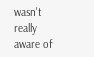wasn't really aware of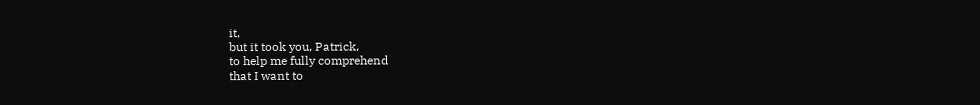it,
but it took you, Patrick,
to help me fully comprehend
that I want to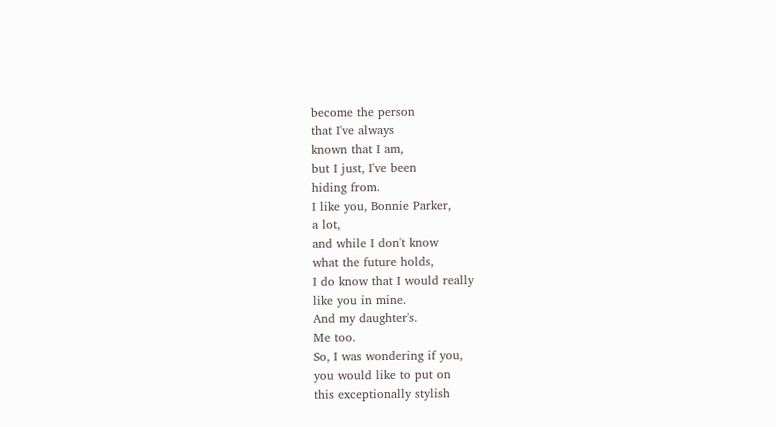become the person
that I've always
known that I am,
but I just, I've been
hiding from.
I like you, Bonnie Parker,
a lot,
and while I don't know
what the future holds,
I do know that I would really
like you in mine.
And my daughter's.
Me too.
So, I was wondering if you,
you would like to put on
this exceptionally stylish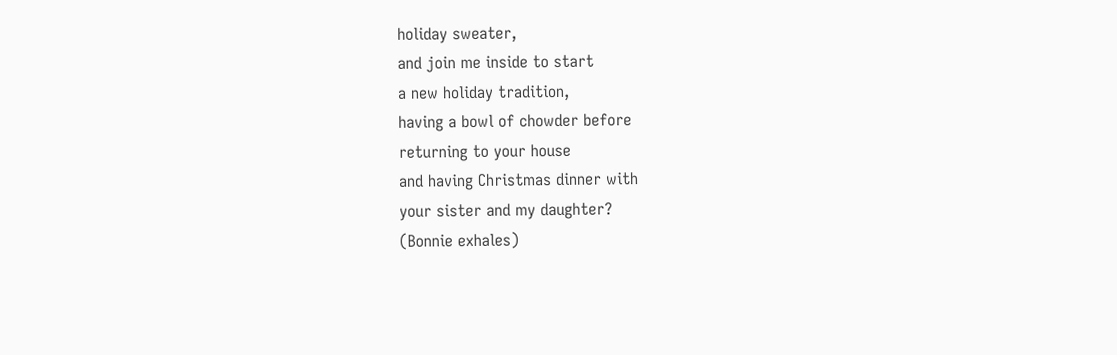holiday sweater,
and join me inside to start
a new holiday tradition,
having a bowl of chowder before
returning to your house
and having Christmas dinner with
your sister and my daughter?
(Bonnie exhales)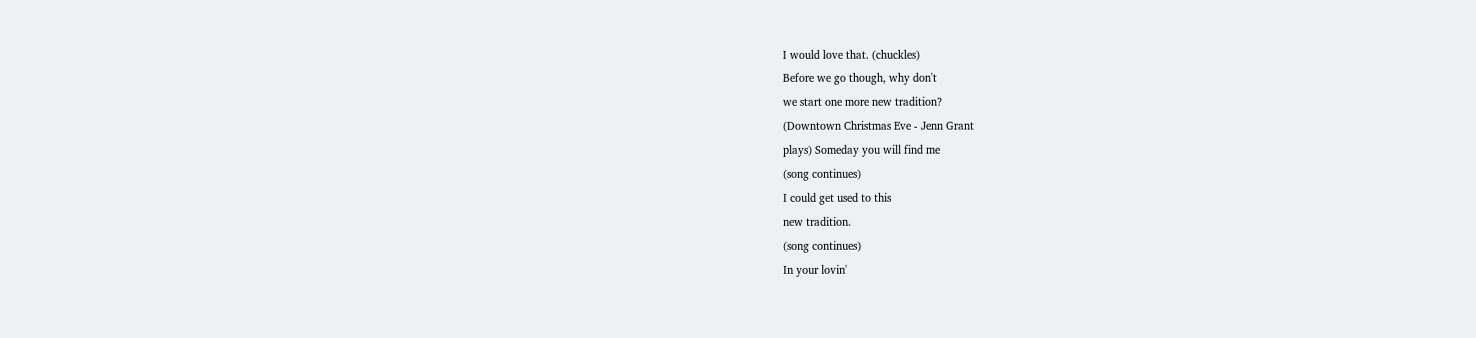I would love that. (chuckles)
Before we go though, why don't
we start one more new tradition?
(Downtown Christmas Eve - Jenn Grant
plays) Someday you will find me
(song continues)
I could get used to this
new tradition.
(song continues)
In your lovin'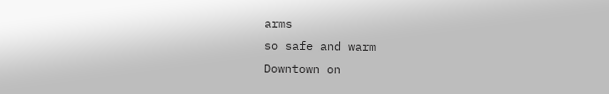arms
so safe and warm
Downtown on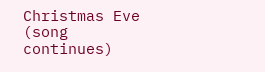Christmas Eve
(song continues)